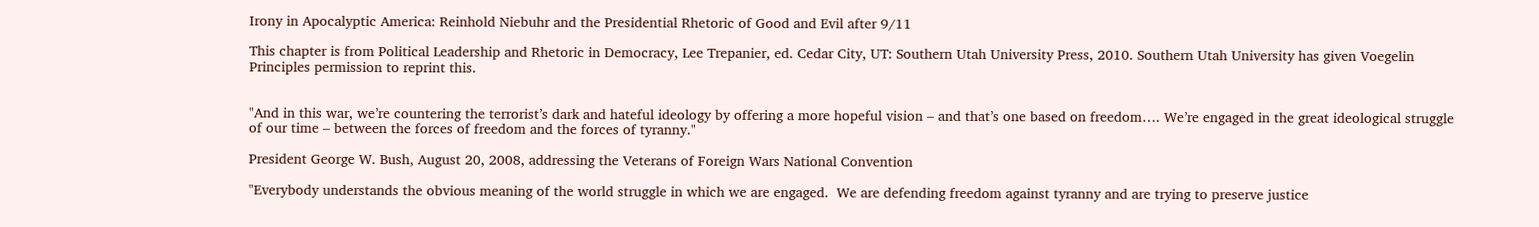Irony in Apocalyptic America: Reinhold Niebuhr and the Presidential Rhetoric of Good and Evil after 9/11

This chapter is from Political Leadership and Rhetoric in Democracy, Lee Trepanier, ed. Cedar City, UT: Southern Utah University Press, 2010. Southern Utah University has given Voegelin Principles permission to reprint this.


"And in this war, we’re countering the terrorist’s dark and hateful ideology by offering a more hopeful vision – and that’s one based on freedom…. We’re engaged in the great ideological struggle of our time – between the forces of freedom and the forces of tyranny."

President George W. Bush, August 20, 2008, addressing the Veterans of Foreign Wars National Convention

"Everybody understands the obvious meaning of the world struggle in which we are engaged.  We are defending freedom against tyranny and are trying to preserve justice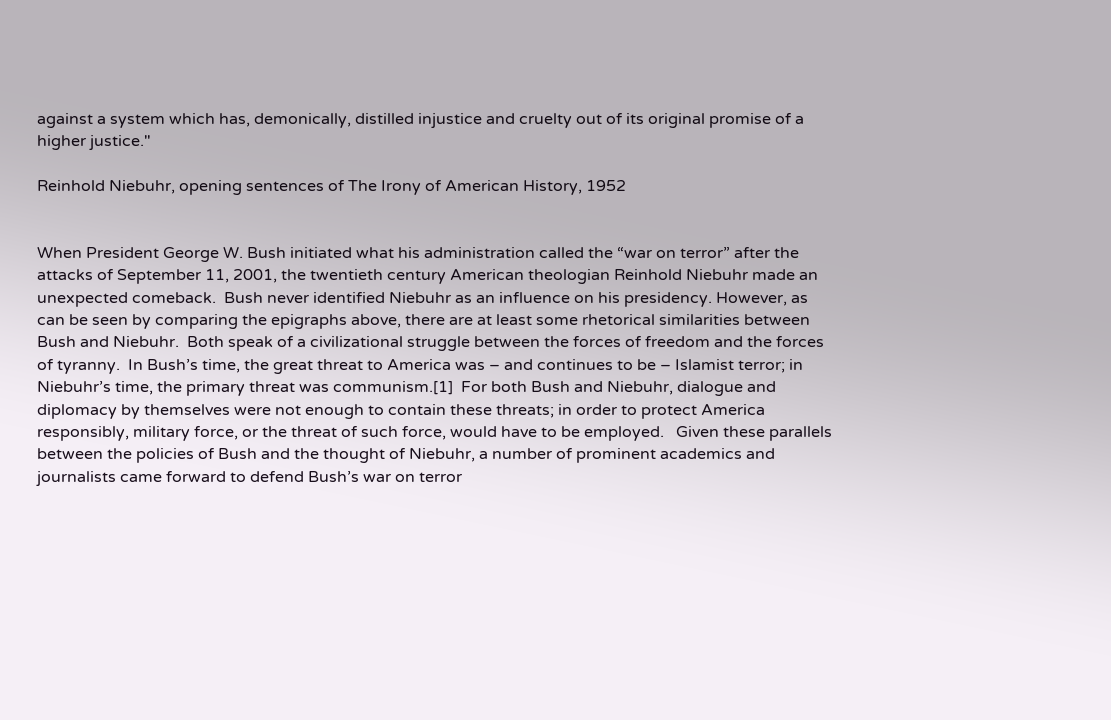against a system which has, demonically, distilled injustice and cruelty out of its original promise of a higher justice."

Reinhold Niebuhr, opening sentences of The Irony of American History, 1952


When President George W. Bush initiated what his administration called the “war on terror” after the attacks of September 11, 2001, the twentieth century American theologian Reinhold Niebuhr made an unexpected comeback.  Bush never identified Niebuhr as an influence on his presidency. However, as can be seen by comparing the epigraphs above, there are at least some rhetorical similarities between Bush and Niebuhr.  Both speak of a civilizational struggle between the forces of freedom and the forces of tyranny.  In Bush’s time, the great threat to America was – and continues to be – Islamist terror; in Niebuhr’s time, the primary threat was communism.[1]  For both Bush and Niebuhr, dialogue and diplomacy by themselves were not enough to contain these threats; in order to protect America responsibly, military force, or the threat of such force, would have to be employed.   Given these parallels between the policies of Bush and the thought of Niebuhr, a number of prominent academics and journalists came forward to defend Bush’s war on terror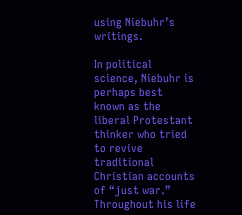using Niebuhr’s writings.

In political science, Niebuhr is perhaps best known as the liberal Protestant thinker who tried to revive traditional Christian accounts of “just war.”  Throughout his life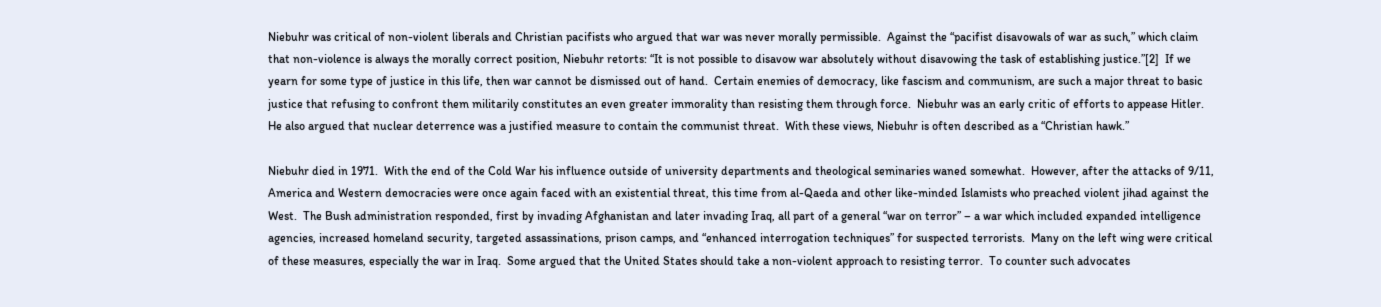Niebuhr was critical of non-violent liberals and Christian pacifists who argued that war was never morally permissible.  Against the “pacifist disavowals of war as such,” which claim that non-violence is always the morally correct position, Niebuhr retorts: “It is not possible to disavow war absolutely without disavowing the task of establishing justice.”[2]  If we yearn for some type of justice in this life, then war cannot be dismissed out of hand.  Certain enemies of democracy, like fascism and communism, are such a major threat to basic justice that refusing to confront them militarily constitutes an even greater immorality than resisting them through force.  Niebuhr was an early critic of efforts to appease Hitler.  He also argued that nuclear deterrence was a justified measure to contain the communist threat.  With these views, Niebuhr is often described as a “Christian hawk.”

Niebuhr died in 1971.  With the end of the Cold War his influence outside of university departments and theological seminaries waned somewhat.  However, after the attacks of 9/11, America and Western democracies were once again faced with an existential threat, this time from al-Qaeda and other like-minded Islamists who preached violent jihad against the West.  The Bush administration responded, first by invading Afghanistan and later invading Iraq, all part of a general “war on terror” – a war which included expanded intelligence agencies, increased homeland security, targeted assassinations, prison camps, and “enhanced interrogation techniques” for suspected terrorists.  Many on the left wing were critical of these measures, especially the war in Iraq.  Some argued that the United States should take a non-violent approach to resisting terror.  To counter such advocates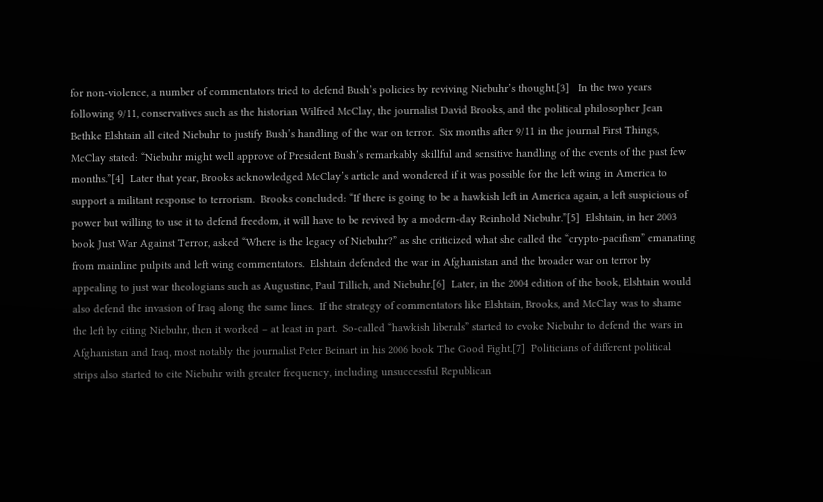for non-violence, a number of commentators tried to defend Bush’s policies by reviving Niebuhr’s thought.[3]   In the two years following 9/11, conservatives such as the historian Wilfred McClay, the journalist David Brooks, and the political philosopher Jean Bethke Elshtain all cited Niebuhr to justify Bush’s handling of the war on terror.  Six months after 9/11 in the journal First Things, McClay stated: “Niebuhr might well approve of President Bush’s remarkably skillful and sensitive handling of the events of the past few months.”[4]  Later that year, Brooks acknowledged McClay’s article and wondered if it was possible for the left wing in America to support a militant response to terrorism.  Brooks concluded: “If there is going to be a hawkish left in America again, a left suspicious of power but willing to use it to defend freedom, it will have to be revived by a modern-day Reinhold Niebuhr.”[5]  Elshtain, in her 2003 book Just War Against Terror, asked “Where is the legacy of Niebuhr?” as she criticized what she called the “crypto-pacifism” emanating from mainline pulpits and left wing commentators.  Elshtain defended the war in Afghanistan and the broader war on terror by appealing to just war theologians such as Augustine, Paul Tillich, and Niebuhr.[6]  Later, in the 2004 edition of the book, Elshtain would also defend the invasion of Iraq along the same lines.  If the strategy of commentators like Elshtain, Brooks, and McClay was to shame the left by citing Niebuhr, then it worked – at least in part.  So-called “hawkish liberals” started to evoke Niebuhr to defend the wars in Afghanistan and Iraq, most notably the journalist Peter Beinart in his 2006 book The Good Fight.[7]  Politicians of different political strips also started to cite Niebuhr with greater frequency, including unsuccessful Republican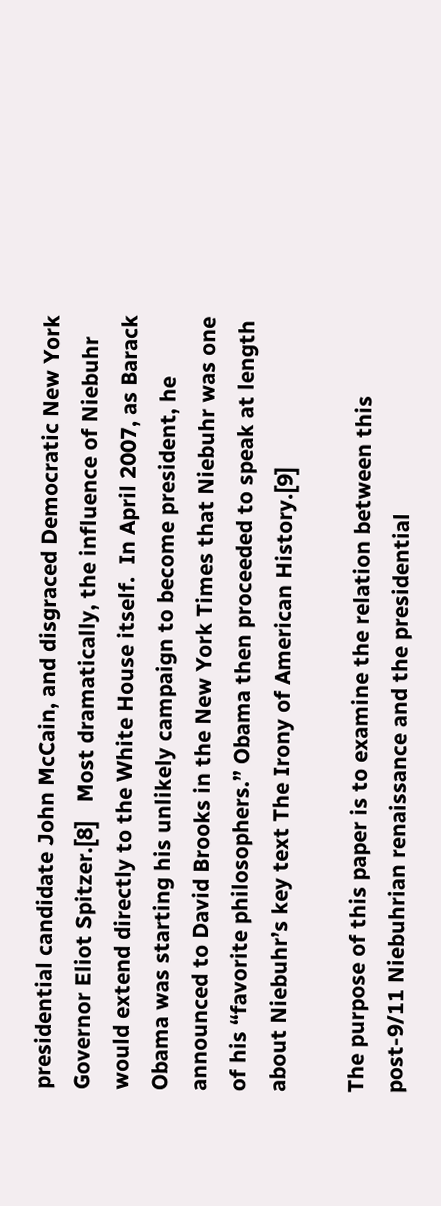presidential candidate John McCain, and disgraced Democratic New York Governor Eliot Spitzer.[8]   Most dramatically, the influence of Niebuhr would extend directly to the White House itself.  In April 2007, as Barack Obama was starting his unlikely campaign to become president, he announced to David Brooks in the New York Times that Niebuhr was one of his “favorite philosophers.” Obama then proceeded to speak at length about Niebuhr’s key text The Irony of American History.[9]

The purpose of this paper is to examine the relation between this post-9/11 Niebuhrian renaissance and the presidential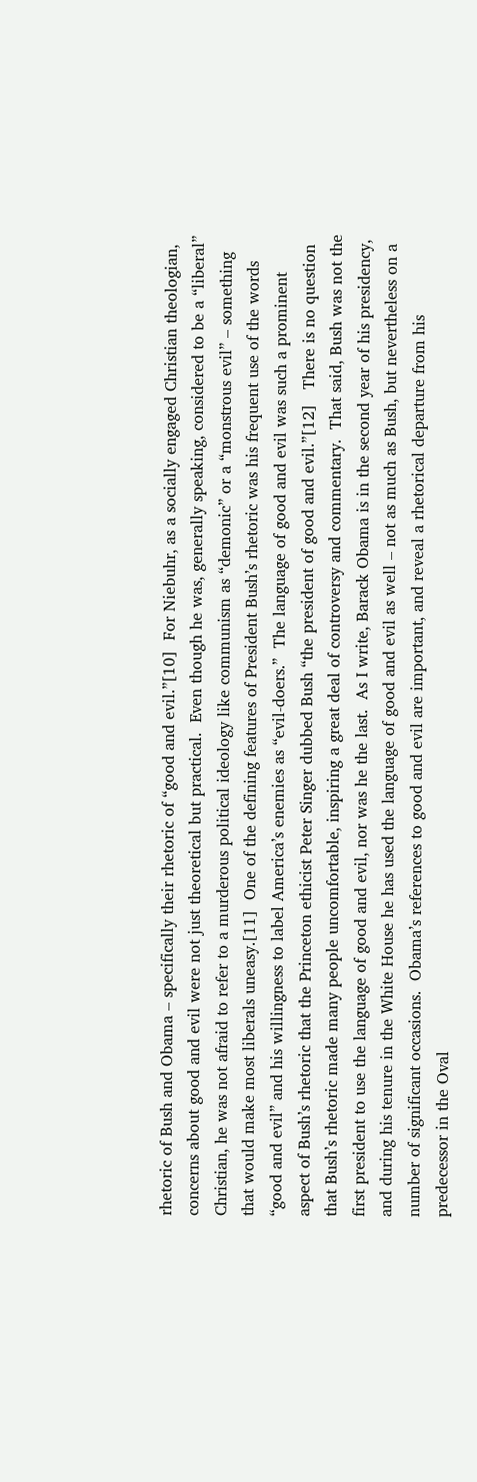rhetoric of Bush and Obama – specifically their rhetoric of “good and evil.”[10]  For Niebuhr, as a socially engaged Christian theologian, concerns about good and evil were not just theoretical but practical.  Even though he was, generally speaking, considered to be a “liberal” Christian, he was not afraid to refer to a murderous political ideology like communism as “demonic” or a “monstrous evil” – something that would make most liberals uneasy.[11]  One of the defining features of President Bush’s rhetoric was his frequent use of the words “good and evil” and his willingness to label America’s enemies as “evil-doers.”  The language of good and evil was such a prominent aspect of Bush’s rhetoric that the Princeton ethicist Peter Singer dubbed Bush “the president of good and evil.”[12]   There is no question that Bush’s rhetoric made many people uncomfortable, inspiring a great deal of controversy and commentary.  That said, Bush was not the first president to use the language of good and evil, nor was he the last.  As I write, Barack Obama is in the second year of his presidency, and during his tenure in the White House he has used the language of good and evil as well – not as much as Bush, but nevertheless on a number of significant occasions.  Obama’s references to good and evil are important, and reveal a rhetorical departure from his predecessor in the Oval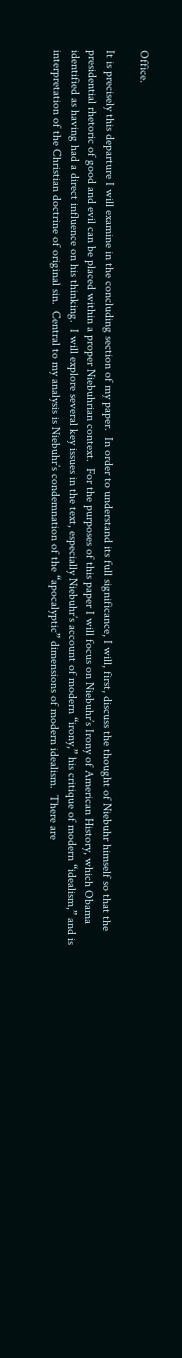Office.

It is precisely this departure I will examine in the concluding section of my paper.  In order to understand its full significance, I will, first, discuss the thought of Niebuhr himself so that the presidential rhetoric of good and evil can be placed within a proper Niebuhrian context.  For the purposes of this paper I will focus on Niebuhr’s Irony of American History, which Obama identified as having had a direct influence on his thinking.  I will explore several key issues in the text, especially Niebuhr’s account of modern “irony,” his critique of modern “idealism,” and is interpretation of the Christian doctrine of original sin.  Central to my analysis is Niebuhr’s condemnation of the “apocalyptic” dimensions of modern idealism.  There are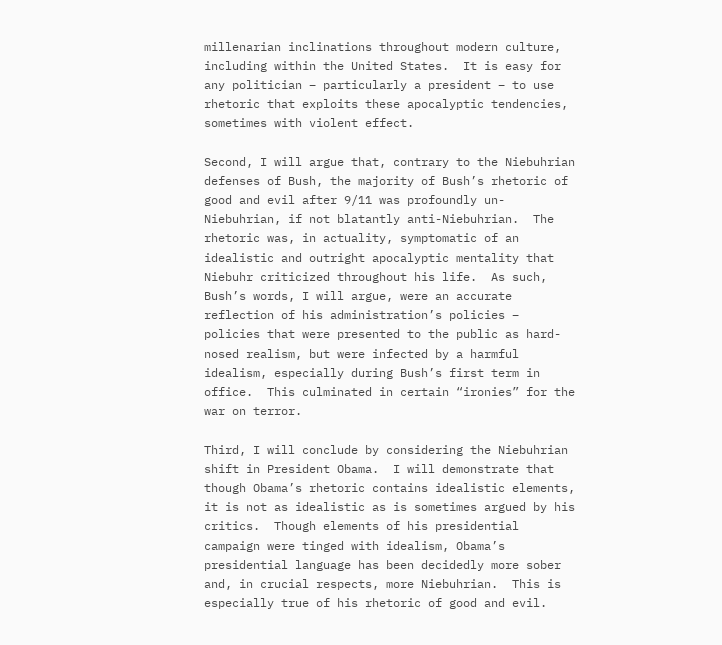millenarian inclinations throughout modern culture, including within the United States.  It is easy for any politician – particularly a president – to use rhetoric that exploits these apocalyptic tendencies, sometimes with violent effect.

Second, I will argue that, contrary to the Niebuhrian defenses of Bush, the majority of Bush’s rhetoric of good and evil after 9/11 was profoundly un-Niebuhrian, if not blatantly anti-Niebuhrian.  The rhetoric was, in actuality, symptomatic of an idealistic and outright apocalyptic mentality that Niebuhr criticized throughout his life.  As such, Bush’s words, I will argue, were an accurate reflection of his administration’s policies – policies that were presented to the public as hard-nosed realism, but were infected by a harmful idealism, especially during Bush’s first term in office.  This culminated in certain “ironies” for the war on terror.

Third, I will conclude by considering the Niebuhrian shift in President Obama.  I will demonstrate that though Obama’s rhetoric contains idealistic elements, it is not as idealistic as is sometimes argued by his critics.  Though elements of his presidential campaign were tinged with idealism, Obama’s presidential language has been decidedly more sober and, in crucial respects, more Niebuhrian.  This is especially true of his rhetoric of good and evil.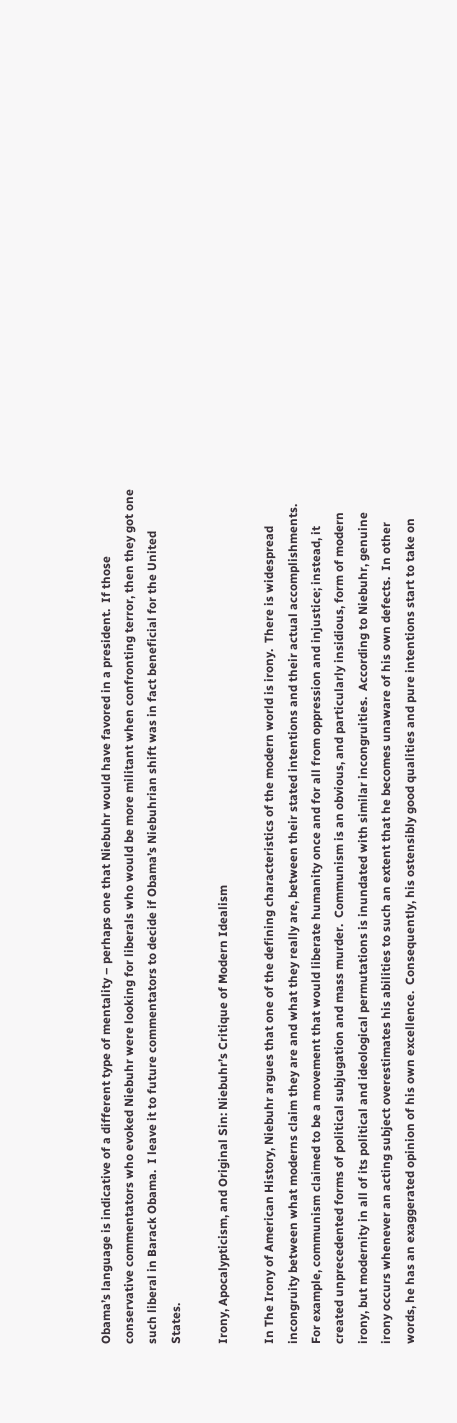Obama’s language is indicative of a different type of mentality – perhaps one that Niebuhr would have favored in a president.  If those conservative commentators who evoked Niebuhr were looking for liberals who would be more militant when confronting terror, then they got one such liberal in Barack Obama.  I leave it to future commentators to decide if Obama’s Niebuhrian shift was in fact beneficial for the United States.

Irony, Apocalypticism, and Original Sin: Niebuhr’s Critique of Modern Idealism

In The Irony of American History, Niebuhr argues that one of the defining characteristics of the modern world is irony.  There is widespread incongruity between what moderns claim they are and what they really are, between their stated intentions and their actual accomplishments.  For example, communism claimed to be a movement that would liberate humanity once and for all from oppression and injustice; instead, it created unprecedented forms of political subjugation and mass murder.  Communism is an obvious, and particularly insidious, form of modern irony, but modernity in all of its political and ideological permutations is inundated with similar incongruities.  According to Niebuhr, genuine irony occurs whenever an acting subject overestimates his abilities to such an extent that he becomes unaware of his own defects.  In other words, he has an exaggerated opinion of his own excellence.  Consequently, his ostensibly good qualities and pure intentions start to take on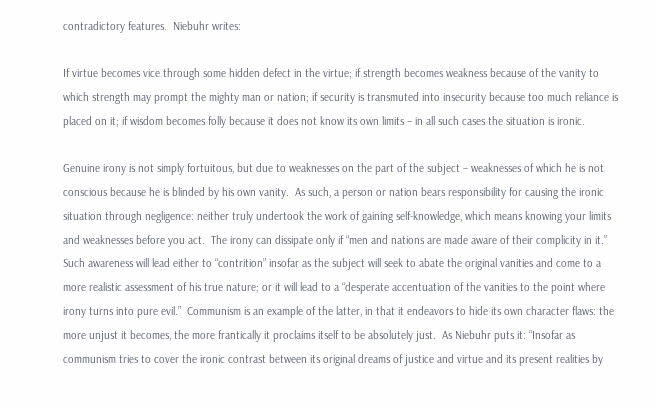contradictory features.  Niebuhr writes:

If virtue becomes vice through some hidden defect in the virtue; if strength becomes weakness because of the vanity to which strength may prompt the mighty man or nation; if security is transmuted into insecurity because too much reliance is placed on it; if wisdom becomes folly because it does not know its own limits – in all such cases the situation is ironic.

Genuine irony is not simply fortuitous, but due to weaknesses on the part of the subject – weaknesses of which he is not conscious because he is blinded by his own vanity.  As such, a person or nation bears responsibility for causing the ironic situation through negligence: neither truly undertook the work of gaining self-knowledge, which means knowing your limits and weaknesses before you act.  The irony can dissipate only if “men and nations are made aware of their complicity in it.”  Such awareness will lead either to “contrition” insofar as the subject will seek to abate the original vanities and come to a more realistic assessment of his true nature; or it will lead to a “desperate accentuation of the vanities to the point where irony turns into pure evil.”  Communism is an example of the latter, in that it endeavors to hide its own character flaws: the more unjust it becomes, the more frantically it proclaims itself to be absolutely just.  As Niebuhr puts it: “Insofar as communism tries to cover the ironic contrast between its original dreams of justice and virtue and its present realities by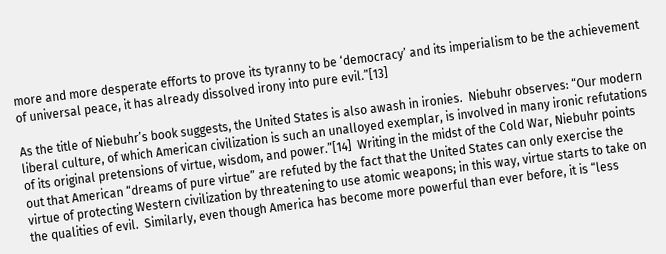more and more desperate efforts to prove its tyranny to be ‘democracy’ and its imperialism to be the achievement of universal peace, it has already dissolved irony into pure evil.”[13]

As the title of Niebuhr’s book suggests, the United States is also awash in ironies.  Niebuhr observes: “Our modern liberal culture, of which American civilization is such an unalloyed exemplar, is involved in many ironic refutations of its original pretensions of virtue, wisdom, and power.”[14]  Writing in the midst of the Cold War, Niebuhr points out that American “dreams of pure virtue” are refuted by the fact that the United States can only exercise the virtue of protecting Western civilization by threatening to use atomic weapons; in this way, virtue starts to take on the qualities of evil.  Similarly, even though America has become more powerful than ever before, it is “less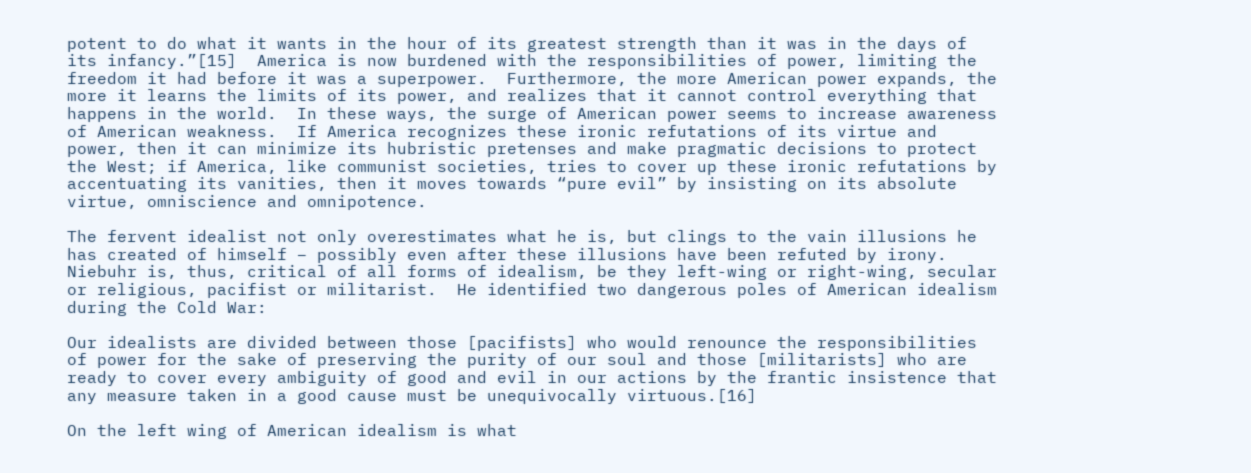potent to do what it wants in the hour of its greatest strength than it was in the days of its infancy.”[15]  America is now burdened with the responsibilities of power, limiting the freedom it had before it was a superpower.  Furthermore, the more American power expands, the more it learns the limits of its power, and realizes that it cannot control everything that happens in the world.  In these ways, the surge of American power seems to increase awareness of American weakness.  If America recognizes these ironic refutations of its virtue and power, then it can minimize its hubristic pretenses and make pragmatic decisions to protect the West; if America, like communist societies, tries to cover up these ironic refutations by accentuating its vanities, then it moves towards “pure evil” by insisting on its absolute virtue, omniscience and omnipotence.

The fervent idealist not only overestimates what he is, but clings to the vain illusions he has created of himself – possibly even after these illusions have been refuted by irony.  Niebuhr is, thus, critical of all forms of idealism, be they left-wing or right-wing, secular or religious, pacifist or militarist.  He identified two dangerous poles of American idealism during the Cold War:

Our idealists are divided between those [pacifists] who would renounce the responsibilities of power for the sake of preserving the purity of our soul and those [militarists] who are ready to cover every ambiguity of good and evil in our actions by the frantic insistence that any measure taken in a good cause must be unequivocally virtuous.[16]

On the left wing of American idealism is what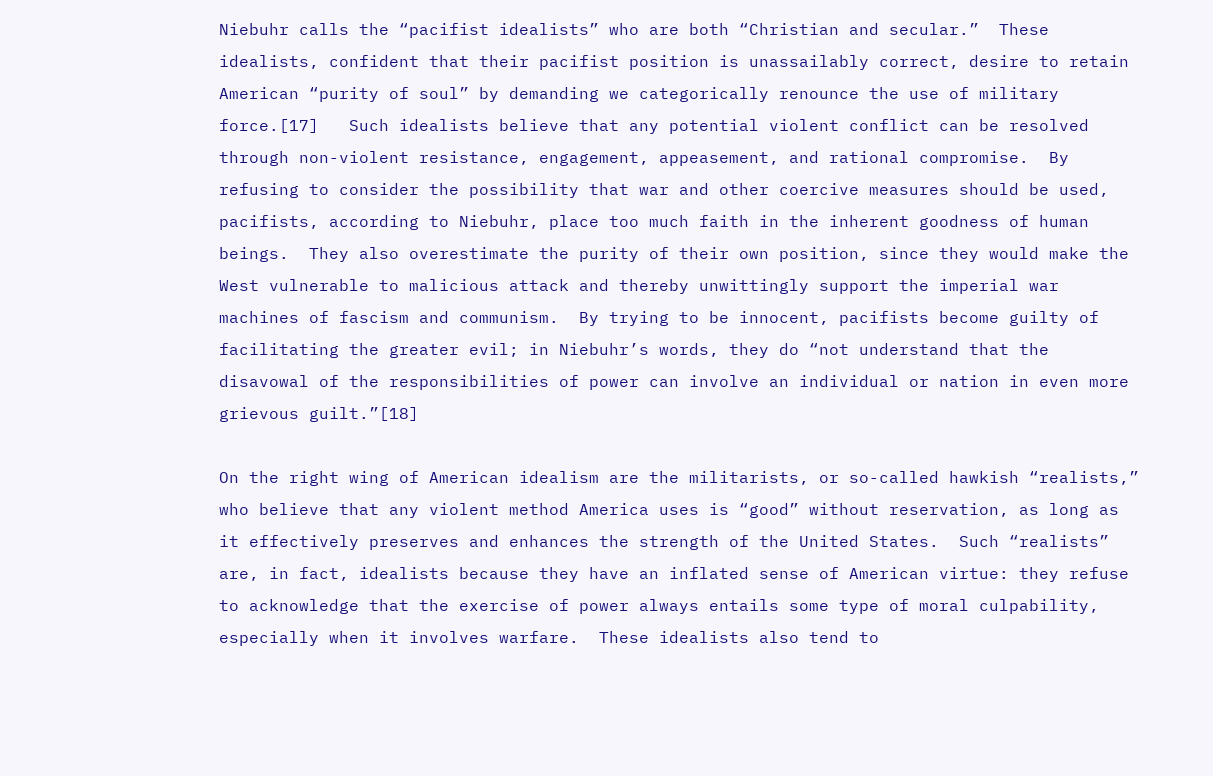Niebuhr calls the “pacifist idealists” who are both “Christian and secular.”  These idealists, confident that their pacifist position is unassailably correct, desire to retain American “purity of soul” by demanding we categorically renounce the use of military force.[17]   Such idealists believe that any potential violent conflict can be resolved through non-violent resistance, engagement, appeasement, and rational compromise.  By refusing to consider the possibility that war and other coercive measures should be used, pacifists, according to Niebuhr, place too much faith in the inherent goodness of human beings.  They also overestimate the purity of their own position, since they would make the West vulnerable to malicious attack and thereby unwittingly support the imperial war machines of fascism and communism.  By trying to be innocent, pacifists become guilty of facilitating the greater evil; in Niebuhr’s words, they do “not understand that the disavowal of the responsibilities of power can involve an individual or nation in even more grievous guilt.”[18]

On the right wing of American idealism are the militarists, or so-called hawkish “realists,” who believe that any violent method America uses is “good” without reservation, as long as it effectively preserves and enhances the strength of the United States.  Such “realists” are, in fact, idealists because they have an inflated sense of American virtue: they refuse to acknowledge that the exercise of power always entails some type of moral culpability, especially when it involves warfare.  These idealists also tend to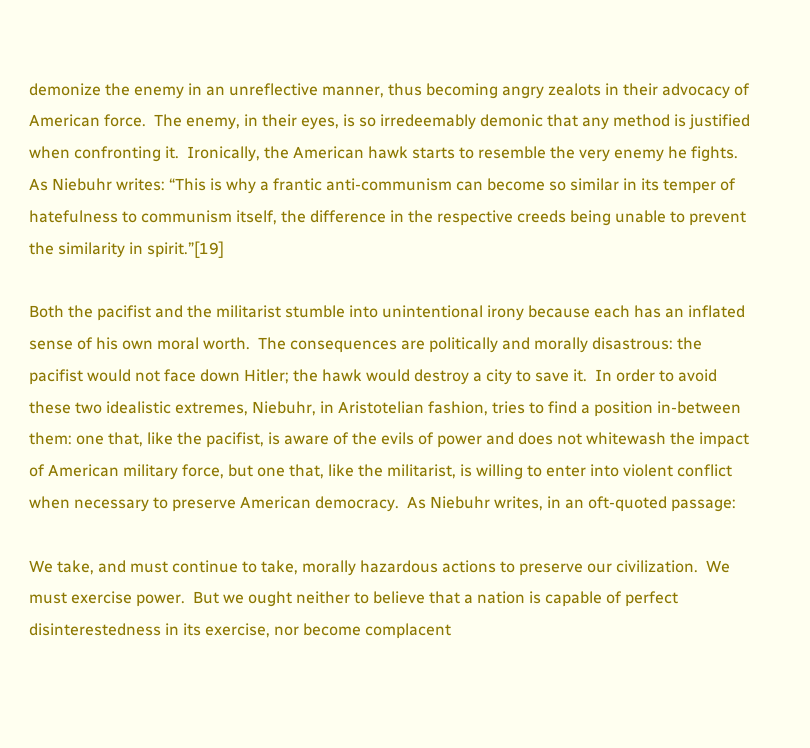demonize the enemy in an unreflective manner, thus becoming angry zealots in their advocacy of American force.  The enemy, in their eyes, is so irredeemably demonic that any method is justified when confronting it.  Ironically, the American hawk starts to resemble the very enemy he fights.  As Niebuhr writes: “This is why a frantic anti-communism can become so similar in its temper of hatefulness to communism itself, the difference in the respective creeds being unable to prevent the similarity in spirit.”[19]

Both the pacifist and the militarist stumble into unintentional irony because each has an inflated sense of his own moral worth.  The consequences are politically and morally disastrous: the pacifist would not face down Hitler; the hawk would destroy a city to save it.  In order to avoid these two idealistic extremes, Niebuhr, in Aristotelian fashion, tries to find a position in-between them: one that, like the pacifist, is aware of the evils of power and does not whitewash the impact of American military force, but one that, like the militarist, is willing to enter into violent conflict when necessary to preserve American democracy.  As Niebuhr writes, in an oft-quoted passage:

We take, and must continue to take, morally hazardous actions to preserve our civilization.  We must exercise power.  But we ought neither to believe that a nation is capable of perfect disinterestedness in its exercise, nor become complacent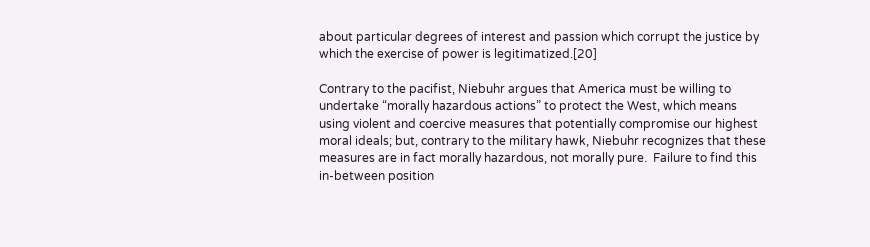about particular degrees of interest and passion which corrupt the justice by which the exercise of power is legitimatized.[20]

Contrary to the pacifist, Niebuhr argues that America must be willing to undertake “morally hazardous actions” to protect the West, which means using violent and coercive measures that potentially compromise our highest moral ideals; but, contrary to the military hawk, Niebuhr recognizes that these measures are in fact morally hazardous, not morally pure.  Failure to find this in-between position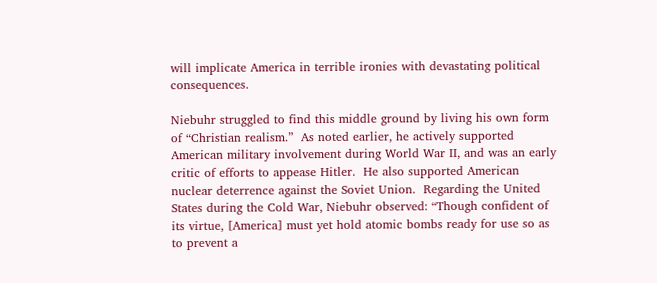will implicate America in terrible ironies with devastating political consequences.

Niebuhr struggled to find this middle ground by living his own form of “Christian realism.”  As noted earlier, he actively supported American military involvement during World War II, and was an early critic of efforts to appease Hitler.  He also supported American nuclear deterrence against the Soviet Union.  Regarding the United States during the Cold War, Niebuhr observed: “Though confident of its virtue, [America] must yet hold atomic bombs ready for use so as to prevent a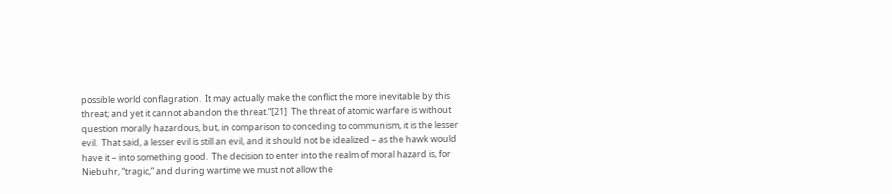possible world conflagration.  It may actually make the conflict the more inevitable by this threat; and yet it cannot abandon the threat.”[21]  The threat of atomic warfare is without question morally hazardous, but, in comparison to conceding to communism, it is the lesser evil.  That said, a lesser evil is still an evil, and it should not be idealized – as the hawk would have it – into something good.  The decision to enter into the realm of moral hazard is, for Niebuhr, “tragic,” and during wartime we must not allow the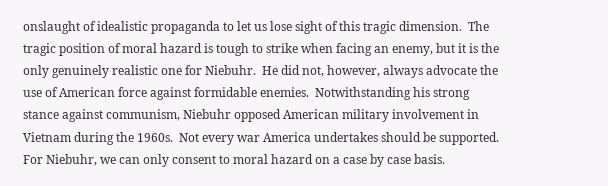onslaught of idealistic propaganda to let us lose sight of this tragic dimension.  The tragic position of moral hazard is tough to strike when facing an enemy, but it is the only genuinely realistic one for Niebuhr.  He did not, however, always advocate the use of American force against formidable enemies.  Notwithstanding his strong stance against communism, Niebuhr opposed American military involvement in Vietnam during the 1960s.  Not every war America undertakes should be supported.  For Niebuhr, we can only consent to moral hazard on a case by case basis.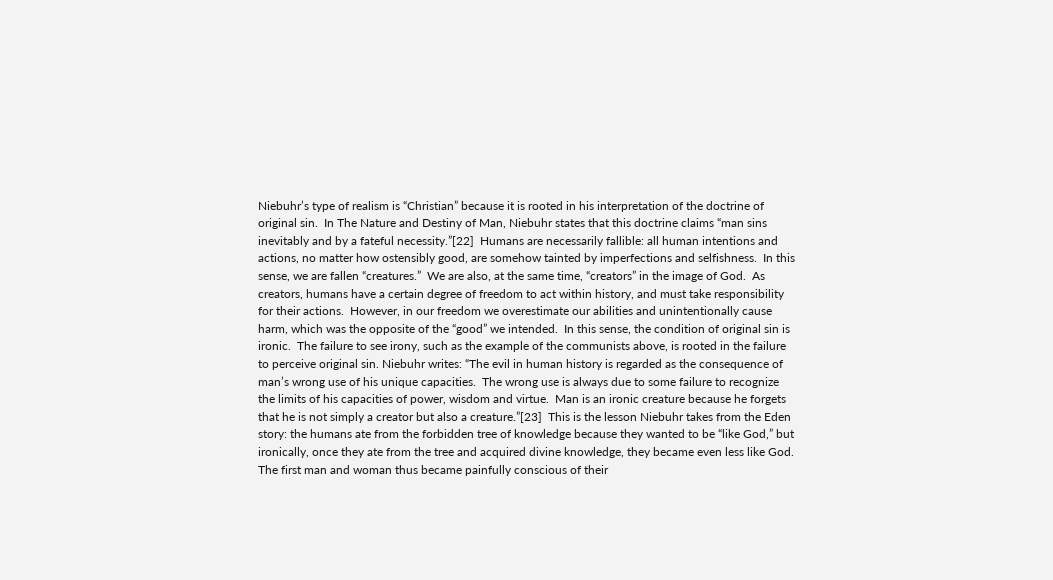Niebuhr’s type of realism is “Christian” because it is rooted in his interpretation of the doctrine of original sin.  In The Nature and Destiny of Man, Niebuhr states that this doctrine claims “man sins inevitably and by a fateful necessity.”[22]  Humans are necessarily fallible: all human intentions and actions, no matter how ostensibly good, are somehow tainted by imperfections and selfishness.  In this sense, we are fallen “creatures.”  We are also, at the same time, “creators” in the image of God.  As creators, humans have a certain degree of freedom to act within history, and must take responsibility for their actions.  However, in our freedom we overestimate our abilities and unintentionally cause harm, which was the opposite of the “good” we intended.  In this sense, the condition of original sin is ironic.  The failure to see irony, such as the example of the communists above, is rooted in the failure to perceive original sin. Niebuhr writes: “The evil in human history is regarded as the consequence of man’s wrong use of his unique capacities.  The wrong use is always due to some failure to recognize the limits of his capacities of power, wisdom and virtue.  Man is an ironic creature because he forgets that he is not simply a creator but also a creature.”[23]  This is the lesson Niebuhr takes from the Eden story: the humans ate from the forbidden tree of knowledge because they wanted to be “like God,” but ironically, once they ate from the tree and acquired divine knowledge, they became even less like God.  The first man and woman thus became painfully conscious of their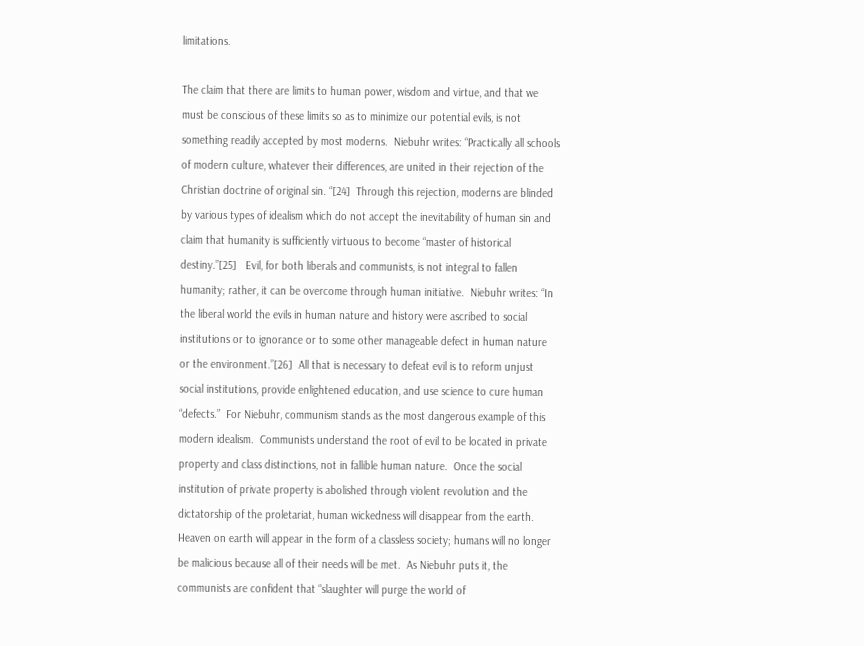limitations.

The claim that there are limits to human power, wisdom and virtue, and that we must be conscious of these limits so as to minimize our potential evils, is not something readily accepted by most moderns.  Niebuhr writes: “Practically all schools of modern culture, whatever their differences, are united in their rejection of the Christian doctrine of original sin. “[24]  Through this rejection, moderns are blinded by various types of idealism which do not accept the inevitability of human sin and claim that humanity is sufficiently virtuous to become “master of historical destiny.”[25]   Evil, for both liberals and communists, is not integral to fallen humanity; rather, it can be overcome through human initiative.  Niebuhr writes: “In the liberal world the evils in human nature and history were ascribed to social institutions or to ignorance or to some other manageable defect in human nature or the environment.”[26]  All that is necessary to defeat evil is to reform unjust social institutions, provide enlightened education, and use science to cure human “defects.”  For Niebuhr, communism stands as the most dangerous example of this modern idealism.  Communists understand the root of evil to be located in private property and class distinctions, not in fallible human nature.  Once the social institution of private property is abolished through violent revolution and the dictatorship of the proletariat, human wickedness will disappear from the earth.  Heaven on earth will appear in the form of a classless society; humans will no longer be malicious because all of their needs will be met.  As Niebuhr puts it, the communists are confident that “slaughter will purge the world of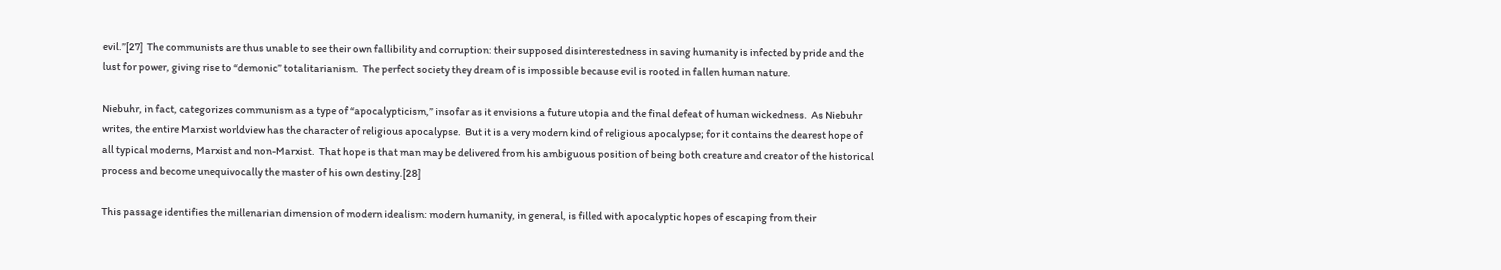evil.”[27]  The communists are thus unable to see their own fallibility and corruption: their supposed disinterestedness in saving humanity is infected by pride and the lust for power, giving rise to “demonic” totalitarianism.  The perfect society they dream of is impossible because evil is rooted in fallen human nature.

Niebuhr, in fact, categorizes communism as a type of “apocalypticism,” insofar as it envisions a future utopia and the final defeat of human wickedness.  As Niebuhr writes, the entire Marxist worldview has the character of religious apocalypse.  But it is a very modern kind of religious apocalypse; for it contains the dearest hope of all typical moderns, Marxist and non-Marxist.  That hope is that man may be delivered from his ambiguous position of being both creature and creator of the historical process and become unequivocally the master of his own destiny.[28]

This passage identifies the millenarian dimension of modern idealism: modern humanity, in general, is filled with apocalyptic hopes of escaping from their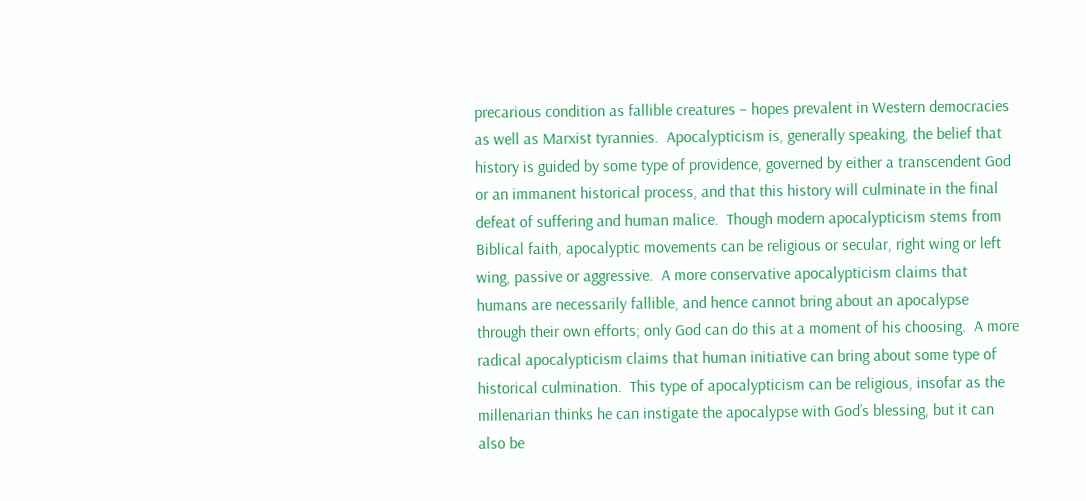precarious condition as fallible creatures – hopes prevalent in Western democracies as well as Marxist tyrannies.  Apocalypticism is, generally speaking, the belief that history is guided by some type of providence, governed by either a transcendent God or an immanent historical process, and that this history will culminate in the final defeat of suffering and human malice.  Though modern apocalypticism stems from Biblical faith, apocalyptic movements can be religious or secular, right wing or left wing, passive or aggressive.  A more conservative apocalypticism claims that humans are necessarily fallible, and hence cannot bring about an apocalypse through their own efforts; only God can do this at a moment of his choosing.  A more radical apocalypticism claims that human initiative can bring about some type of historical culmination.  This type of apocalypticism can be religious, insofar as the millenarian thinks he can instigate the apocalypse with God’s blessing, but it can also be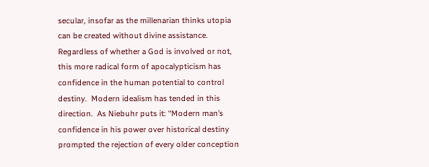secular, insofar as the millenarian thinks utopia can be created without divine assistance.  Regardless of whether a God is involved or not, this more radical form of apocalypticism has confidence in the human potential to control destiny.  Modern idealism has tended in this direction.  As Niebuhr puts it: “Modern man’s confidence in his power over historical destiny prompted the rejection of every older conception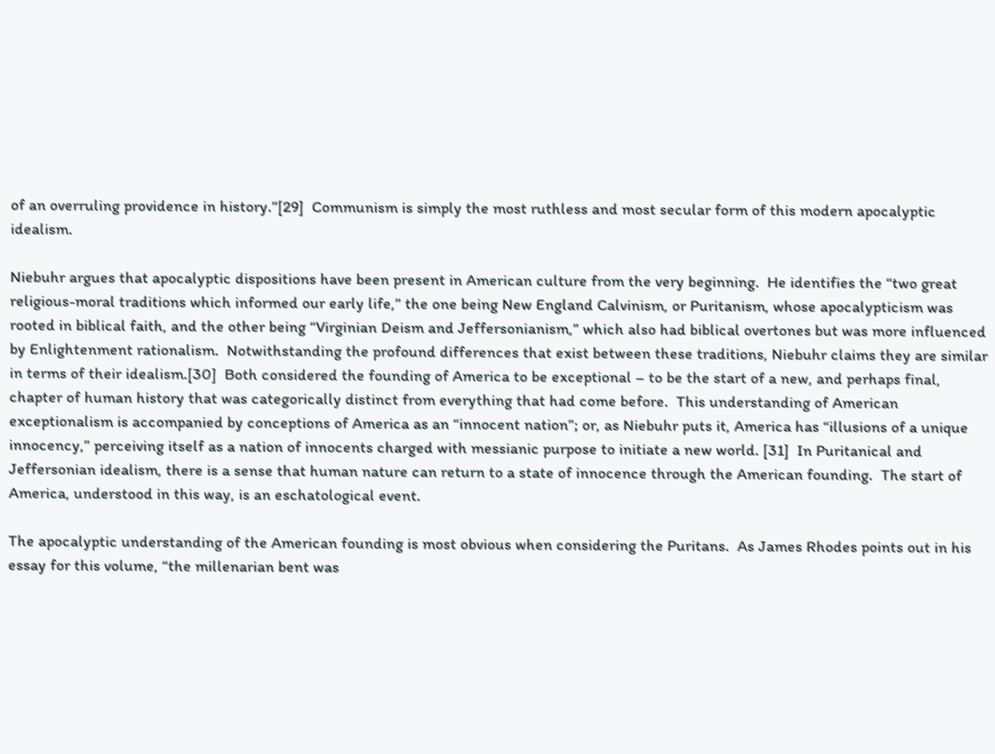of an overruling providence in history.”[29]  Communism is simply the most ruthless and most secular form of this modern apocalyptic idealism.

Niebuhr argues that apocalyptic dispositions have been present in American culture from the very beginning.  He identifies the “two great religious-moral traditions which informed our early life,” the one being New England Calvinism, or Puritanism, whose apocalypticism was rooted in biblical faith, and the other being “Virginian Deism and Jeffersonianism,” which also had biblical overtones but was more influenced by Enlightenment rationalism.  Notwithstanding the profound differences that exist between these traditions, Niebuhr claims they are similar in terms of their idealism.[30]  Both considered the founding of America to be exceptional – to be the start of a new, and perhaps final, chapter of human history that was categorically distinct from everything that had come before.  This understanding of American exceptionalism is accompanied by conceptions of America as an “innocent nation”; or, as Niebuhr puts it, America has “illusions of a unique innocency,” perceiving itself as a nation of innocents charged with messianic purpose to initiate a new world. [31]  In Puritanical and Jeffersonian idealism, there is a sense that human nature can return to a state of innocence through the American founding.  The start of America, understood in this way, is an eschatological event.

The apocalyptic understanding of the American founding is most obvious when considering the Puritans.  As James Rhodes points out in his essay for this volume, “the millenarian bent was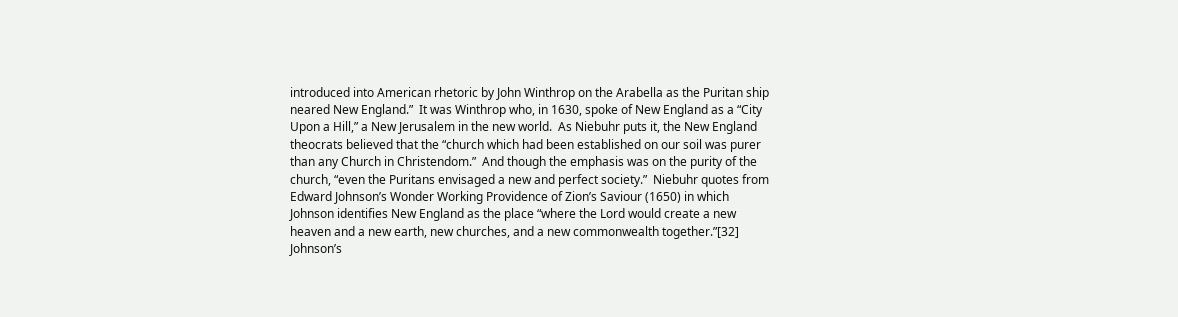introduced into American rhetoric by John Winthrop on the Arabella as the Puritan ship neared New England.”  It was Winthrop who, in 1630, spoke of New England as a “City Upon a Hill,” a New Jerusalem in the new world.  As Niebuhr puts it, the New England theocrats believed that the “church which had been established on our soil was purer than any Church in Christendom.”  And though the emphasis was on the purity of the church, “even the Puritans envisaged a new and perfect society.”  Niebuhr quotes from Edward Johnson’s Wonder Working Providence of Zion’s Saviour (1650) in which Johnson identifies New England as the place “where the Lord would create a new heaven and a new earth, new churches, and a new commonwealth together.”[32]   Johnson’s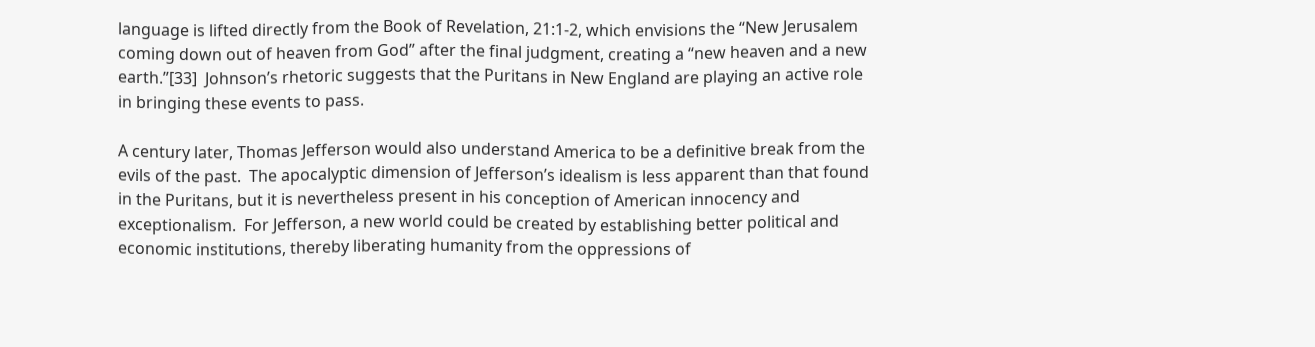language is lifted directly from the Book of Revelation, 21:1-2, which envisions the “New Jerusalem coming down out of heaven from God” after the final judgment, creating a “new heaven and a new earth.”[33]  Johnson’s rhetoric suggests that the Puritans in New England are playing an active role in bringing these events to pass.

A century later, Thomas Jefferson would also understand America to be a definitive break from the evils of the past.  The apocalyptic dimension of Jefferson’s idealism is less apparent than that found in the Puritans, but it is nevertheless present in his conception of American innocency and exceptionalism.  For Jefferson, a new world could be created by establishing better political and economic institutions, thereby liberating humanity from the oppressions of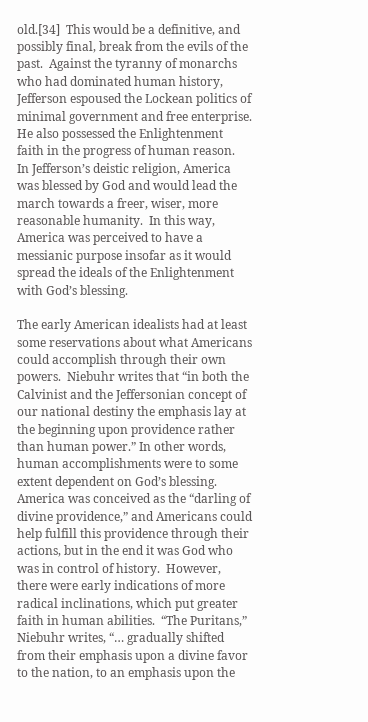old.[34]  This would be a definitive, and possibly final, break from the evils of the past.  Against the tyranny of monarchs who had dominated human history, Jefferson espoused the Lockean politics of minimal government and free enterprise.  He also possessed the Enlightenment faith in the progress of human reason.  In Jefferson’s deistic religion, America was blessed by God and would lead the march towards a freer, wiser, more reasonable humanity.  In this way, America was perceived to have a messianic purpose insofar as it would spread the ideals of the Enlightenment with God’s blessing.

The early American idealists had at least some reservations about what Americans could accomplish through their own powers.  Niebuhr writes that “in both the Calvinist and the Jeffersonian concept of our national destiny the emphasis lay at the beginning upon providence rather than human power.” In other words, human accomplishments were to some extent dependent on God’s blessing.  America was conceived as the “darling of divine providence,” and Americans could help fulfill this providence through their actions, but in the end it was God who was in control of history.  However, there were early indications of more radical inclinations, which put greater faith in human abilities.  “The Puritans,” Niebuhr writes, “… gradually shifted from their emphasis upon a divine favor to the nation, to an emphasis upon the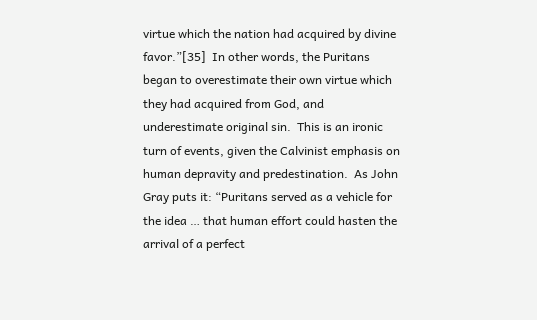virtue which the nation had acquired by divine favor.”[35]  In other words, the Puritans began to overestimate their own virtue which they had acquired from God, and underestimate original sin.  This is an ironic turn of events, given the Calvinist emphasis on human depravity and predestination.  As John Gray puts it: “Puritans served as a vehicle for the idea … that human effort could hasten the arrival of a perfect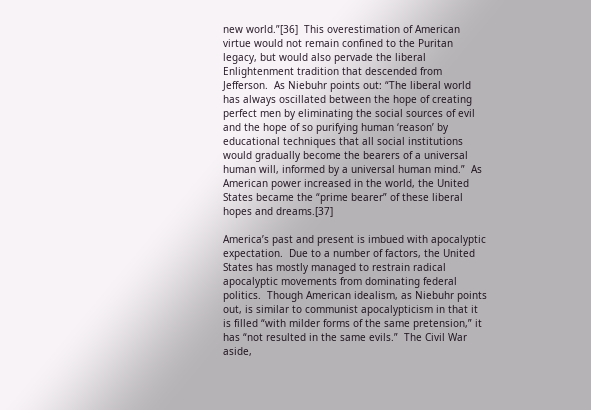new world.”[36]  This overestimation of American virtue would not remain confined to the Puritan legacy, but would also pervade the liberal Enlightenment tradition that descended from Jefferson.  As Niebuhr points out: “The liberal world has always oscillated between the hope of creating perfect men by eliminating the social sources of evil and the hope of so purifying human ‘reason’ by educational techniques that all social institutions would gradually become the bearers of a universal human will, informed by a universal human mind.”  As American power increased in the world, the United States became the “prime bearer” of these liberal hopes and dreams.[37]

America’s past and present is imbued with apocalyptic expectation.  Due to a number of factors, the United States has mostly managed to restrain radical apocalyptic movements from dominating federal politics.  Though American idealism, as Niebuhr points out, is similar to communist apocalypticism in that it is filled “with milder forms of the same pretension,” it has “not resulted in the same evils.”  The Civil War aside,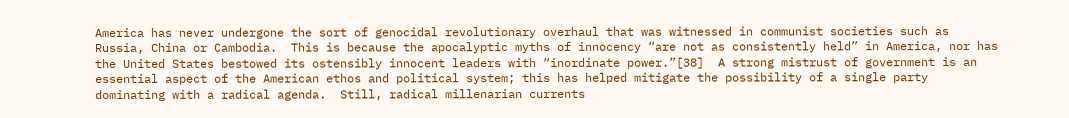America has never undergone the sort of genocidal revolutionary overhaul that was witnessed in communist societies such as Russia, China or Cambodia.  This is because the apocalyptic myths of innocency “are not as consistently held” in America, nor has the United States bestowed its ostensibly innocent leaders with “inordinate power.”[38]  A strong mistrust of government is an essential aspect of the American ethos and political system; this has helped mitigate the possibility of a single party dominating with a radical agenda.  Still, radical millenarian currents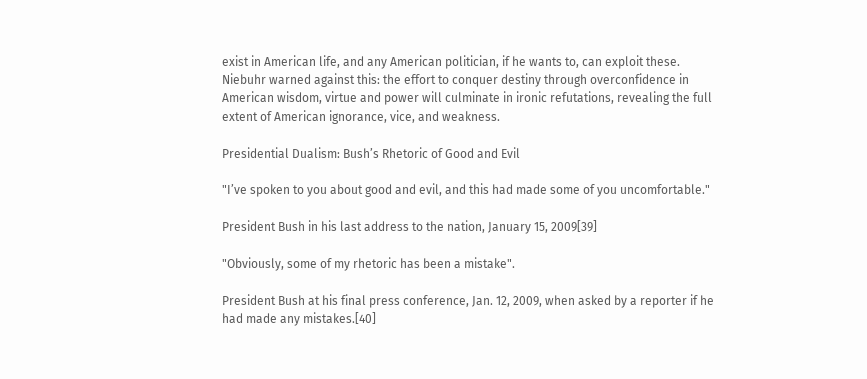exist in American life, and any American politician, if he wants to, can exploit these.  Niebuhr warned against this: the effort to conquer destiny through overconfidence in American wisdom, virtue and power will culminate in ironic refutations, revealing the full extent of American ignorance, vice, and weakness.

Presidential Dualism: Bush’s Rhetoric of Good and Evil

"I’ve spoken to you about good and evil, and this had made some of you uncomfortable."

President Bush in his last address to the nation, January 15, 2009[39]

"Obviously, some of my rhetoric has been a mistake".

President Bush at his final press conference, Jan. 12, 2009, when asked by a reporter if he had made any mistakes.[40]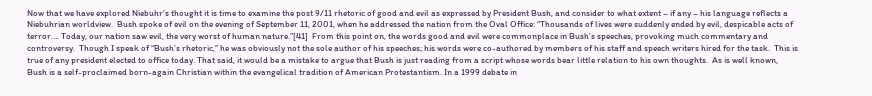Now that we have explored Niebuhr’s thought it is time to examine the post 9/11 rhetoric of good and evil as expressed by President Bush, and consider to what extent – if any – his language reflects a Niebuhrian worldview.  Bush spoke of evil on the evening of September 11, 2001, when he addressed the nation from the Oval Office: “Thousands of lives were suddenly ended by evil, despicable acts of terror…. Today, our nation saw evil, the very worst of human nature.”[41]  From this point on, the words good and evil were commonplace in Bush’s speeches, provoking much commentary and controversy.  Though I speak of “Bush’s rhetoric,” he was obviously not the sole author of his speeches; his words were co-authored by members of his staff and speech writers hired for the task.  This is true of any president elected to office today. That said, it would be a mistake to argue that Bush is just reading from a script whose words bear little relation to his own thoughts.  As is well known, Bush is a self-proclaimed born-again Christian within the evangelical tradition of American Protestantism. In a 1999 debate in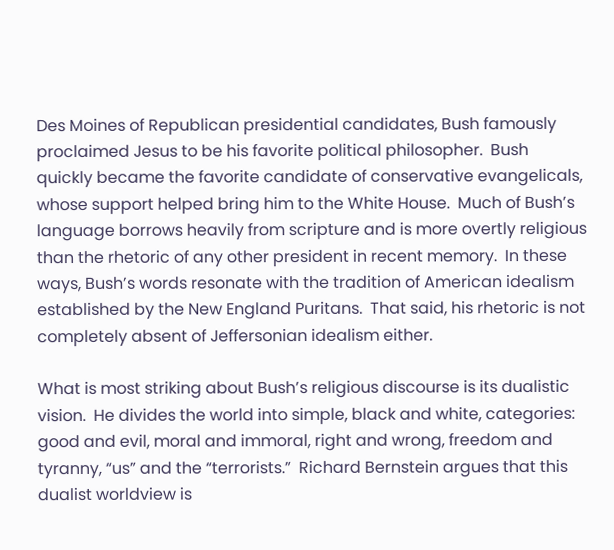Des Moines of Republican presidential candidates, Bush famously proclaimed Jesus to be his favorite political philosopher.  Bush quickly became the favorite candidate of conservative evangelicals, whose support helped bring him to the White House.  Much of Bush’s language borrows heavily from scripture and is more overtly religious than the rhetoric of any other president in recent memory.  In these ways, Bush’s words resonate with the tradition of American idealism established by the New England Puritans.  That said, his rhetoric is not completely absent of Jeffersonian idealism either.

What is most striking about Bush’s religious discourse is its dualistic vision.  He divides the world into simple, black and white, categories: good and evil, moral and immoral, right and wrong, freedom and tyranny, “us” and the “terrorists.”  Richard Bernstein argues that this dualist worldview is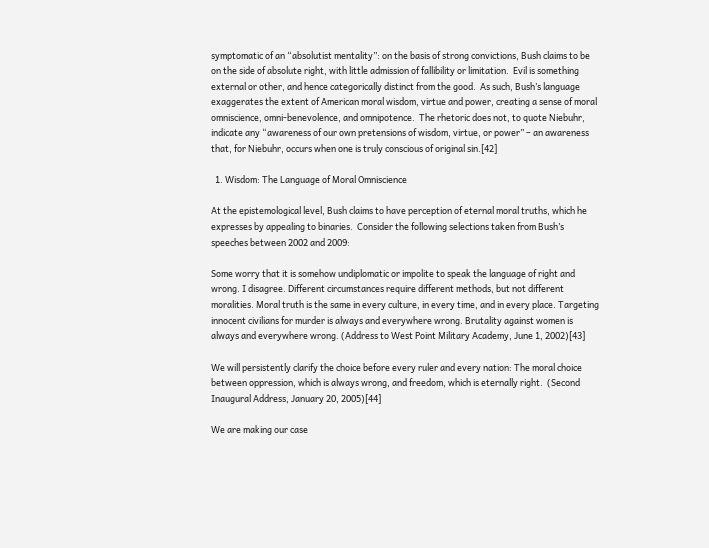symptomatic of an “absolutist mentality”: on the basis of strong convictions, Bush claims to be on the side of absolute right, with little admission of fallibility or limitation.  Evil is something external or other, and hence categorically distinct from the good.  As such, Bush’s language exaggerates the extent of American moral wisdom, virtue and power, creating a sense of moral omniscience, omni-benevolence, and omnipotence.  The rhetoric does not, to quote Niebuhr, indicate any “awareness of our own pretensions of wisdom, virtue, or power” – an awareness that, for Niebuhr, occurs when one is truly conscious of original sin.[42]

  1. Wisdom: The Language of Moral Omniscience

At the epistemological level, Bush claims to have perception of eternal moral truths, which he expresses by appealing to binaries.  Consider the following selections taken from Bush’s speeches between 2002 and 2009:

Some worry that it is somehow undiplomatic or impolite to speak the language of right and wrong. I disagree. Different circumstances require different methods, but not different moralities. Moral truth is the same in every culture, in every time, and in every place. Targeting innocent civilians for murder is always and everywhere wrong. Brutality against women is always and everywhere wrong. (Address to West Point Military Academy, June 1, 2002)[43]

We will persistently clarify the choice before every ruler and every nation: The moral choice between oppression, which is always wrong, and freedom, which is eternally right.  (Second Inaugural Address, January 20, 2005)[44]

We are making our case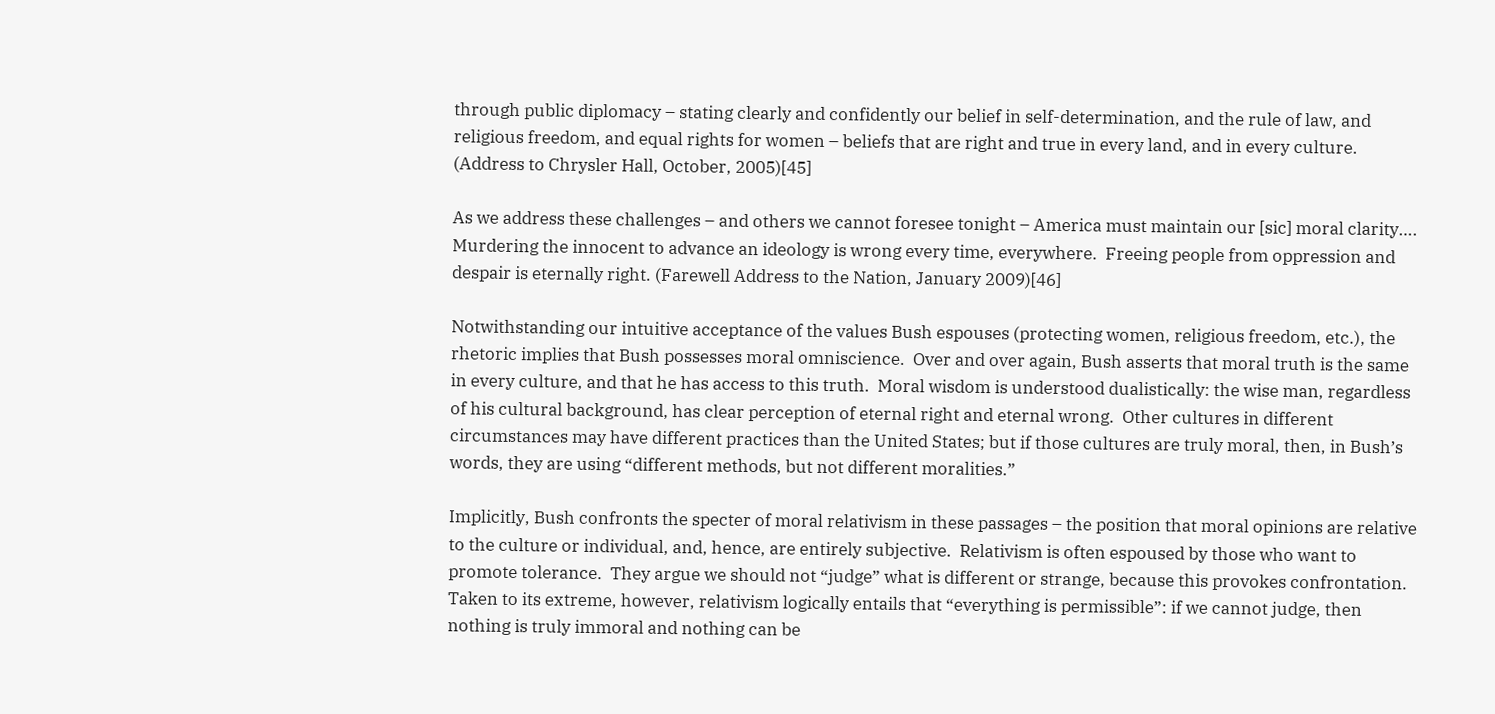through public diplomacy – stating clearly and confidently our belief in self-determination, and the rule of law, and religious freedom, and equal rights for women – beliefs that are right and true in every land, and in every culture. (Address to Chrysler Hall, October, 2005)[45]

As we address these challenges – and others we cannot foresee tonight – America must maintain our [sic] moral clarity…. Murdering the innocent to advance an ideology is wrong every time, everywhere.  Freeing people from oppression and despair is eternally right. (Farewell Address to the Nation, January 2009)[46]

Notwithstanding our intuitive acceptance of the values Bush espouses (protecting women, religious freedom, etc.), the rhetoric implies that Bush possesses moral omniscience.  Over and over again, Bush asserts that moral truth is the same in every culture, and that he has access to this truth.  Moral wisdom is understood dualistically: the wise man, regardless of his cultural background, has clear perception of eternal right and eternal wrong.  Other cultures in different circumstances may have different practices than the United States; but if those cultures are truly moral, then, in Bush’s words, they are using “different methods, but not different moralities.”

Implicitly, Bush confronts the specter of moral relativism in these passages – the position that moral opinions are relative to the culture or individual, and, hence, are entirely subjective.  Relativism is often espoused by those who want to promote tolerance.  They argue we should not “judge” what is different or strange, because this provokes confrontation.  Taken to its extreme, however, relativism logically entails that “everything is permissible”: if we cannot judge, then nothing is truly immoral and nothing can be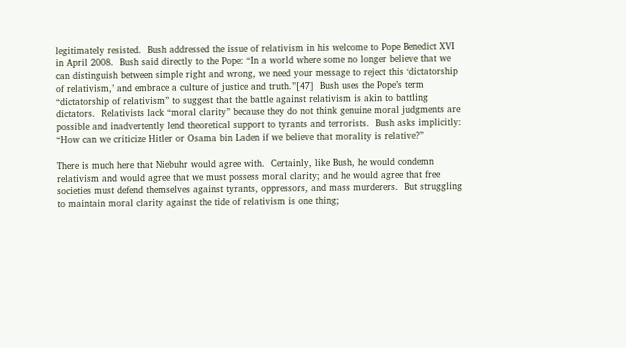legitimately resisted.  Bush addressed the issue of relativism in his welcome to Pope Benedict XVI in April 2008.  Bush said directly to the Pope: “In a world where some no longer believe that we can distinguish between simple right and wrong, we need your message to reject this ‘dictatorship of relativism,’ and embrace a culture of justice and truth.”[47]  Bush uses the Pope’s term “dictatorship of relativism” to suggest that the battle against relativism is akin to battling dictators.  Relativists lack “moral clarity” because they do not think genuine moral judgments are possible and inadvertently lend theoretical support to tyrants and terrorists.  Bush asks implicitly: “How can we criticize Hitler or Osama bin Laden if we believe that morality is relative?”

There is much here that Niebuhr would agree with.  Certainly, like Bush, he would condemn relativism and would agree that we must possess moral clarity; and he would agree that free societies must defend themselves against tyrants, oppressors, and mass murderers.  But struggling to maintain moral clarity against the tide of relativism is one thing;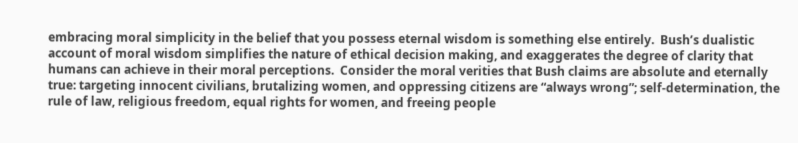embracing moral simplicity in the belief that you possess eternal wisdom is something else entirely.  Bush’s dualistic account of moral wisdom simplifies the nature of ethical decision making, and exaggerates the degree of clarity that humans can achieve in their moral perceptions.  Consider the moral verities that Bush claims are absolute and eternally true: targeting innocent civilians, brutalizing women, and oppressing citizens are “always wrong”; self-determination, the rule of law, religious freedom, equal rights for women, and freeing people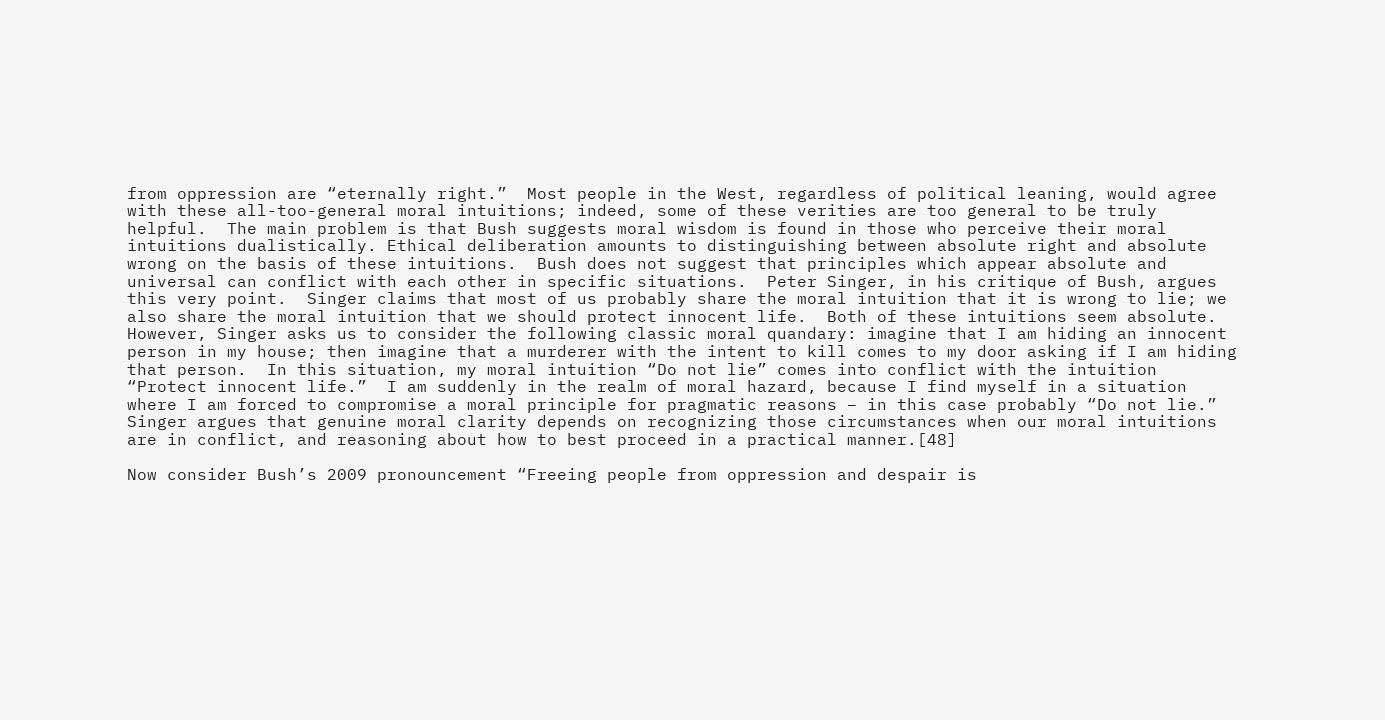from oppression are “eternally right.”  Most people in the West, regardless of political leaning, would agree with these all-too-general moral intuitions; indeed, some of these verities are too general to be truly helpful.  The main problem is that Bush suggests moral wisdom is found in those who perceive their moral intuitions dualistically. Ethical deliberation amounts to distinguishing between absolute right and absolute wrong on the basis of these intuitions.  Bush does not suggest that principles which appear absolute and universal can conflict with each other in specific situations.  Peter Singer, in his critique of Bush, argues this very point.  Singer claims that most of us probably share the moral intuition that it is wrong to lie; we also share the moral intuition that we should protect innocent life.  Both of these intuitions seem absolute.  However, Singer asks us to consider the following classic moral quandary: imagine that I am hiding an innocent person in my house; then imagine that a murderer with the intent to kill comes to my door asking if I am hiding that person.  In this situation, my moral intuition “Do not lie” comes into conflict with the intuition “Protect innocent life.”  I am suddenly in the realm of moral hazard, because I find myself in a situation where I am forced to compromise a moral principle for pragmatic reasons – in this case probably “Do not lie.”  Singer argues that genuine moral clarity depends on recognizing those circumstances when our moral intuitions are in conflict, and reasoning about how to best proceed in a practical manner.[48]

Now consider Bush’s 2009 pronouncement “Freeing people from oppression and despair is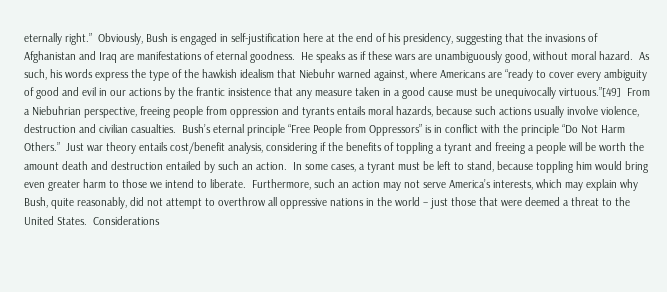eternally right.”  Obviously, Bush is engaged in self-justification here at the end of his presidency, suggesting that the invasions of Afghanistan and Iraq are manifestations of eternal goodness.  He speaks as if these wars are unambiguously good, without moral hazard.  As such, his words express the type of the hawkish idealism that Niebuhr warned against, where Americans are “ready to cover every ambiguity of good and evil in our actions by the frantic insistence that any measure taken in a good cause must be unequivocally virtuous.”[49]  From a Niebuhrian perspective, freeing people from oppression and tyrants entails moral hazards, because such actions usually involve violence, destruction and civilian casualties.  Bush’s eternal principle “Free People from Oppressors” is in conflict with the principle “Do Not Harm Others.”  Just war theory entails cost/benefit analysis, considering if the benefits of toppling a tyrant and freeing a people will be worth the amount death and destruction entailed by such an action.  In some cases, a tyrant must be left to stand, because toppling him would bring even greater harm to those we intend to liberate.  Furthermore, such an action may not serve America’s interests, which may explain why Bush, quite reasonably, did not attempt to overthrow all oppressive nations in the world – just those that were deemed a threat to the United States.  Considerations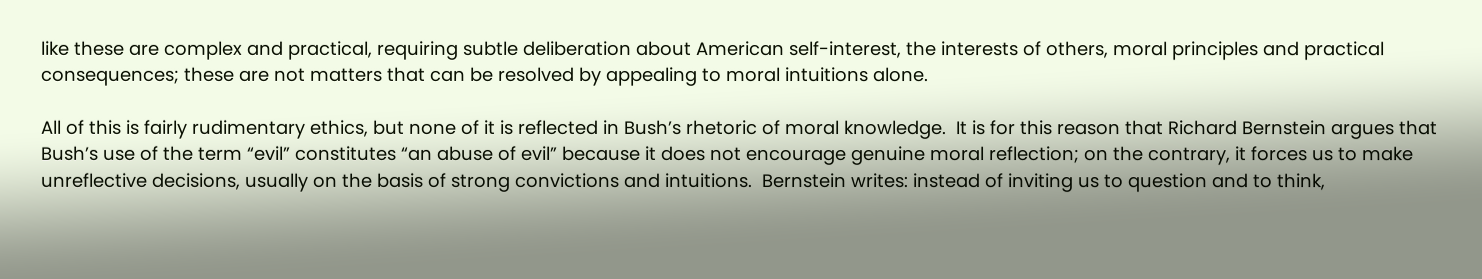like these are complex and practical, requiring subtle deliberation about American self-interest, the interests of others, moral principles and practical consequences; these are not matters that can be resolved by appealing to moral intuitions alone.

All of this is fairly rudimentary ethics, but none of it is reflected in Bush’s rhetoric of moral knowledge.  It is for this reason that Richard Bernstein argues that Bush’s use of the term “evil” constitutes “an abuse of evil” because it does not encourage genuine moral reflection; on the contrary, it forces us to make unreflective decisions, usually on the basis of strong convictions and intuitions.  Bernstein writes: instead of inviting us to question and to think,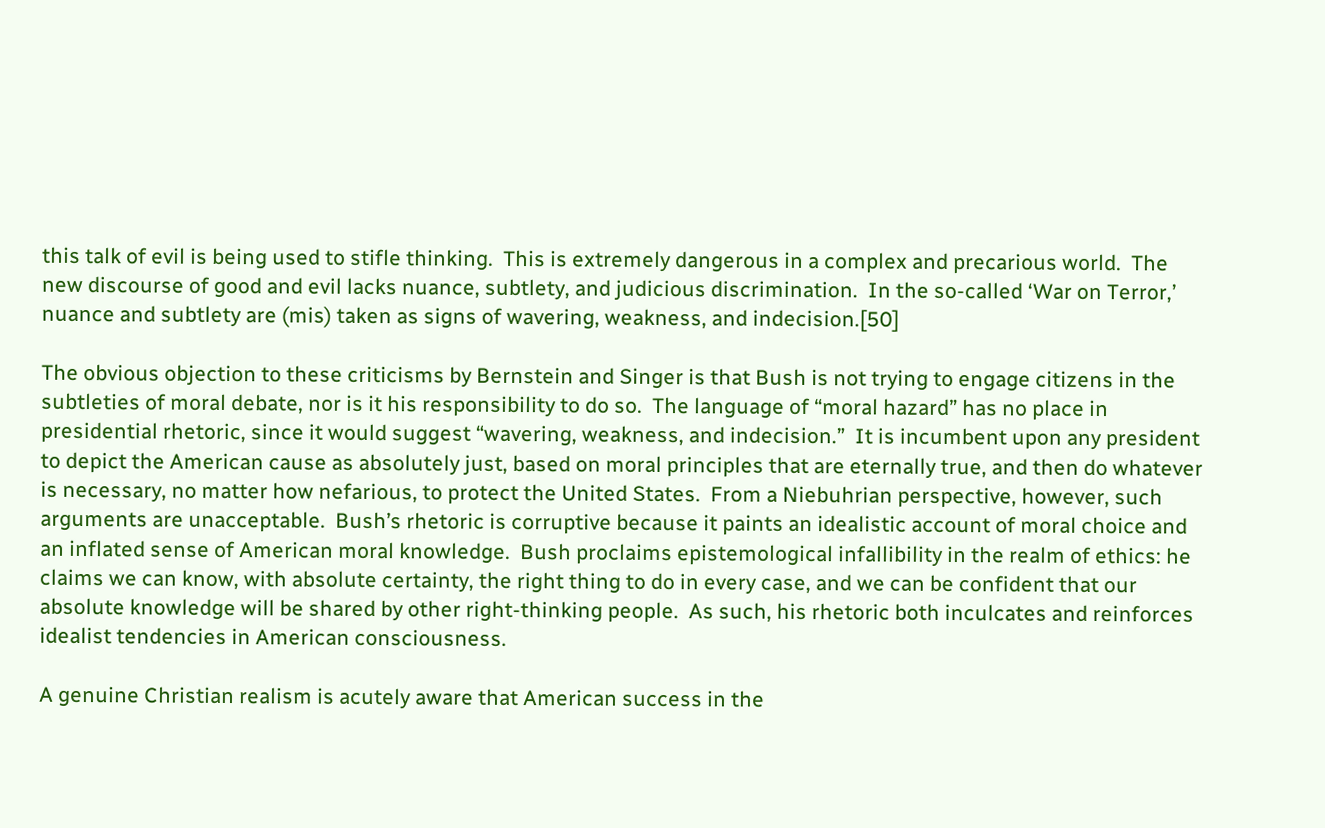this talk of evil is being used to stifle thinking.  This is extremely dangerous in a complex and precarious world.  The new discourse of good and evil lacks nuance, subtlety, and judicious discrimination.  In the so-called ‘War on Terror,’ nuance and subtlety are (mis) taken as signs of wavering, weakness, and indecision.[50]

The obvious objection to these criticisms by Bernstein and Singer is that Bush is not trying to engage citizens in the subtleties of moral debate, nor is it his responsibility to do so.  The language of “moral hazard” has no place in presidential rhetoric, since it would suggest “wavering, weakness, and indecision.”  It is incumbent upon any president to depict the American cause as absolutely just, based on moral principles that are eternally true, and then do whatever is necessary, no matter how nefarious, to protect the United States.  From a Niebuhrian perspective, however, such arguments are unacceptable.  Bush’s rhetoric is corruptive because it paints an idealistic account of moral choice and an inflated sense of American moral knowledge.  Bush proclaims epistemological infallibility in the realm of ethics: he claims we can know, with absolute certainty, the right thing to do in every case, and we can be confident that our absolute knowledge will be shared by other right-thinking people.  As such, his rhetoric both inculcates and reinforces idealist tendencies in American consciousness.

A genuine Christian realism is acutely aware that American success in the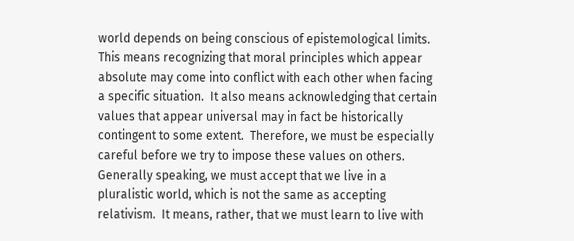world depends on being conscious of epistemological limits.  This means recognizing that moral principles which appear absolute may come into conflict with each other when facing a specific situation.  It also means acknowledging that certain values that appear universal may in fact be historically contingent to some extent.  Therefore, we must be especially careful before we try to impose these values on others.  Generally speaking, we must accept that we live in a pluralistic world, which is not the same as accepting relativism.  It means, rather, that we must learn to live with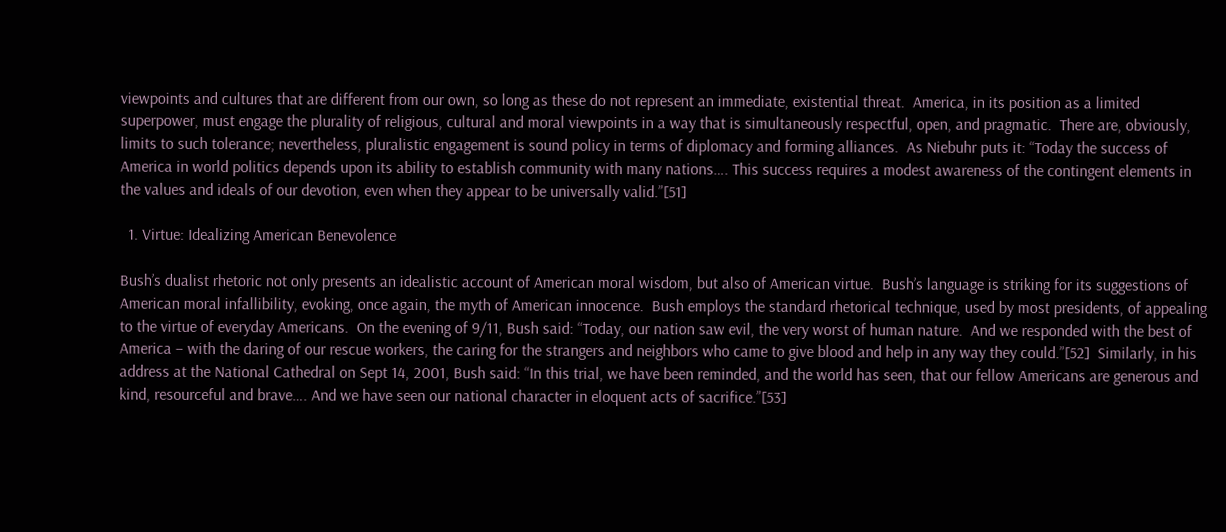viewpoints and cultures that are different from our own, so long as these do not represent an immediate, existential threat.  America, in its position as a limited superpower, must engage the plurality of religious, cultural and moral viewpoints in a way that is simultaneously respectful, open, and pragmatic.  There are, obviously, limits to such tolerance; nevertheless, pluralistic engagement is sound policy in terms of diplomacy and forming alliances.  As Niebuhr puts it: “Today the success of America in world politics depends upon its ability to establish community with many nations…. This success requires a modest awareness of the contingent elements in the values and ideals of our devotion, even when they appear to be universally valid.”[51]

  1. Virtue: Idealizing American Benevolence

Bush’s dualist rhetoric not only presents an idealistic account of American moral wisdom, but also of American virtue.  Bush’s language is striking for its suggestions of American moral infallibility, evoking, once again, the myth of American innocence.  Bush employs the standard rhetorical technique, used by most presidents, of appealing to the virtue of everyday Americans.  On the evening of 9/11, Bush said: “Today, our nation saw evil, the very worst of human nature.  And we responded with the best of America – with the daring of our rescue workers, the caring for the strangers and neighbors who came to give blood and help in any way they could.”[52]  Similarly, in his address at the National Cathedral on Sept 14, 2001, Bush said: “In this trial, we have been reminded, and the world has seen, that our fellow Americans are generous and kind, resourceful and brave…. And we have seen our national character in eloquent acts of sacrifice.”[53]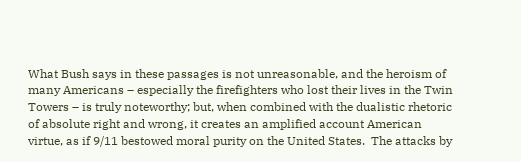What Bush says in these passages is not unreasonable, and the heroism of many Americans – especially the firefighters who lost their lives in the Twin Towers – is truly noteworthy; but, when combined with the dualistic rhetoric of absolute right and wrong, it creates an amplified account American virtue, as if 9/11 bestowed moral purity on the United States.  The attacks by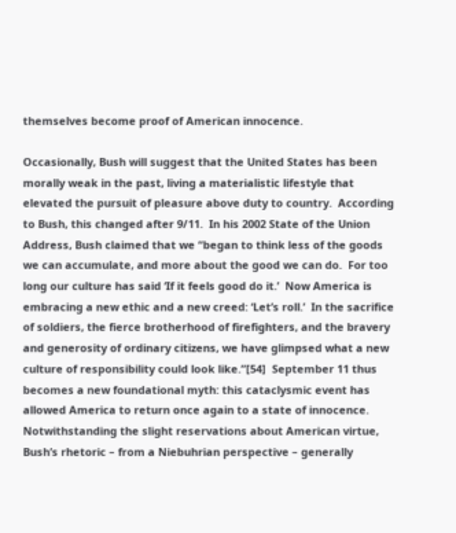themselves become proof of American innocence.

Occasionally, Bush will suggest that the United States has been morally weak in the past, living a materialistic lifestyle that elevated the pursuit of pleasure above duty to country.  According to Bush, this changed after 9/11.  In his 2002 State of the Union Address, Bush claimed that we “began to think less of the goods we can accumulate, and more about the good we can do.  For too long our culture has said ‘If it feels good do it.’  Now America is embracing a new ethic and a new creed: ‘Let’s roll.’  In the sacrifice of soldiers, the fierce brotherhood of firefighters, and the bravery and generosity of ordinary citizens, we have glimpsed what a new culture of responsibility could look like.”[54]  September 11 thus becomes a new foundational myth: this cataclysmic event has allowed America to return once again to a state of innocence.  Notwithstanding the slight reservations about American virtue, Bush’s rhetoric – from a Niebuhrian perspective – generally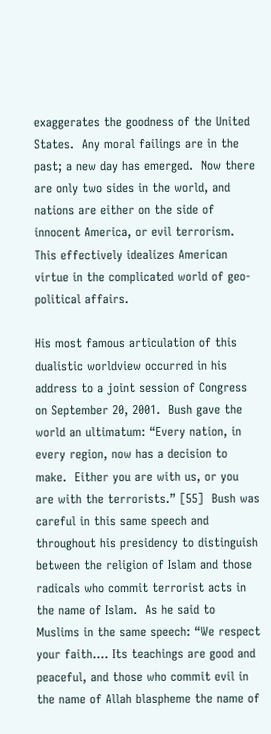exaggerates the goodness of the United States.  Any moral failings are in the past; a new day has emerged.  Now there are only two sides in the world, and nations are either on the side of innocent America, or evil terrorism.  This effectively idealizes American virtue in the complicated world of geo-political affairs.

His most famous articulation of this dualistic worldview occurred in his address to a joint session of Congress on September 20, 2001.  Bush gave the world an ultimatum: “Every nation, in every region, now has a decision to make.  Either you are with us, or you are with the terrorists.” [55]  Bush was careful in this same speech and throughout his presidency to distinguish between the religion of Islam and those radicals who commit terrorist acts in the name of Islam.  As he said to Muslims in the same speech: “We respect your faith…. Its teachings are good and peaceful, and those who commit evil in the name of Allah blaspheme the name of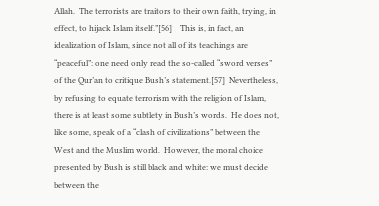Allah.  The terrorists are traitors to their own faith, trying, in effect, to hijack Islam itself.”[56]    This is, in fact, an idealization of Islam, since not all of its teachings are “peaceful”: one need only read the so-called “sword verses” of the Qur’an to critique Bush’s statement.[57]  Nevertheless, by refusing to equate terrorism with the religion of Islam, there is at least some subtlety in Bush’s words.  He does not, like some, speak of a “clash of civilizations” between the West and the Muslim world.  However, the moral choice presented by Bush is still black and white: we must decide between the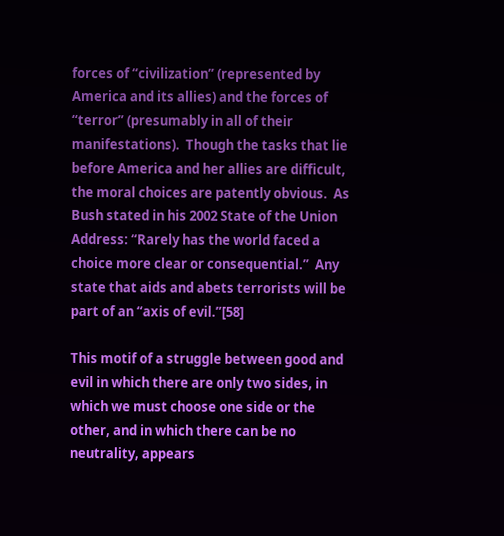forces of “civilization” (represented by America and its allies) and the forces of “terror” (presumably in all of their manifestations).  Though the tasks that lie before America and her allies are difficult, the moral choices are patently obvious.  As Bush stated in his 2002 State of the Union Address: “Rarely has the world faced a choice more clear or consequential.”  Any state that aids and abets terrorists will be part of an “axis of evil.”[58]

This motif of a struggle between good and evil in which there are only two sides, in which we must choose one side or the other, and in which there can be no neutrality, appears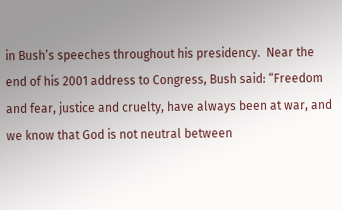in Bush’s speeches throughout his presidency.  Near the end of his 2001 address to Congress, Bush said: “Freedom and fear, justice and cruelty, have always been at war, and we know that God is not neutral between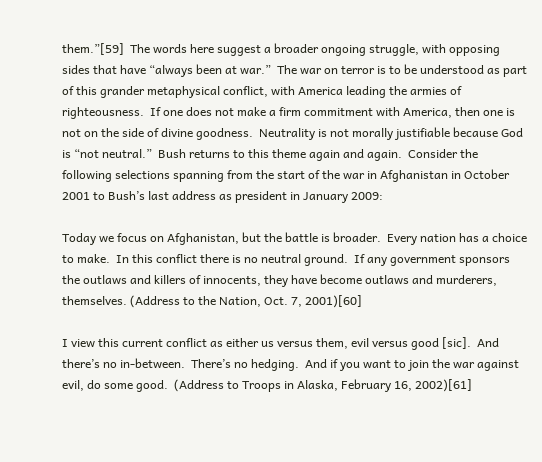them.”[59]  The words here suggest a broader ongoing struggle, with opposing sides that have “always been at war.”  The war on terror is to be understood as part of this grander metaphysical conflict, with America leading the armies of righteousness.  If one does not make a firm commitment with America, then one is not on the side of divine goodness.  Neutrality is not morally justifiable because God is “not neutral.”  Bush returns to this theme again and again.  Consider the following selections spanning from the start of the war in Afghanistan in October 2001 to Bush’s last address as president in January 2009:

Today we focus on Afghanistan, but the battle is broader.  Every nation has a choice to make.  In this conflict there is no neutral ground.  If any government sponsors the outlaws and killers of innocents, they have become outlaws and murderers, themselves. (Address to the Nation, Oct. 7, 2001)[60]

I view this current conflict as either us versus them, evil versus good [sic].  And there’s no in-between.  There’s no hedging.  And if you want to join the war against evil, do some good.  (Address to Troops in Alaska, February 16, 2002)[61]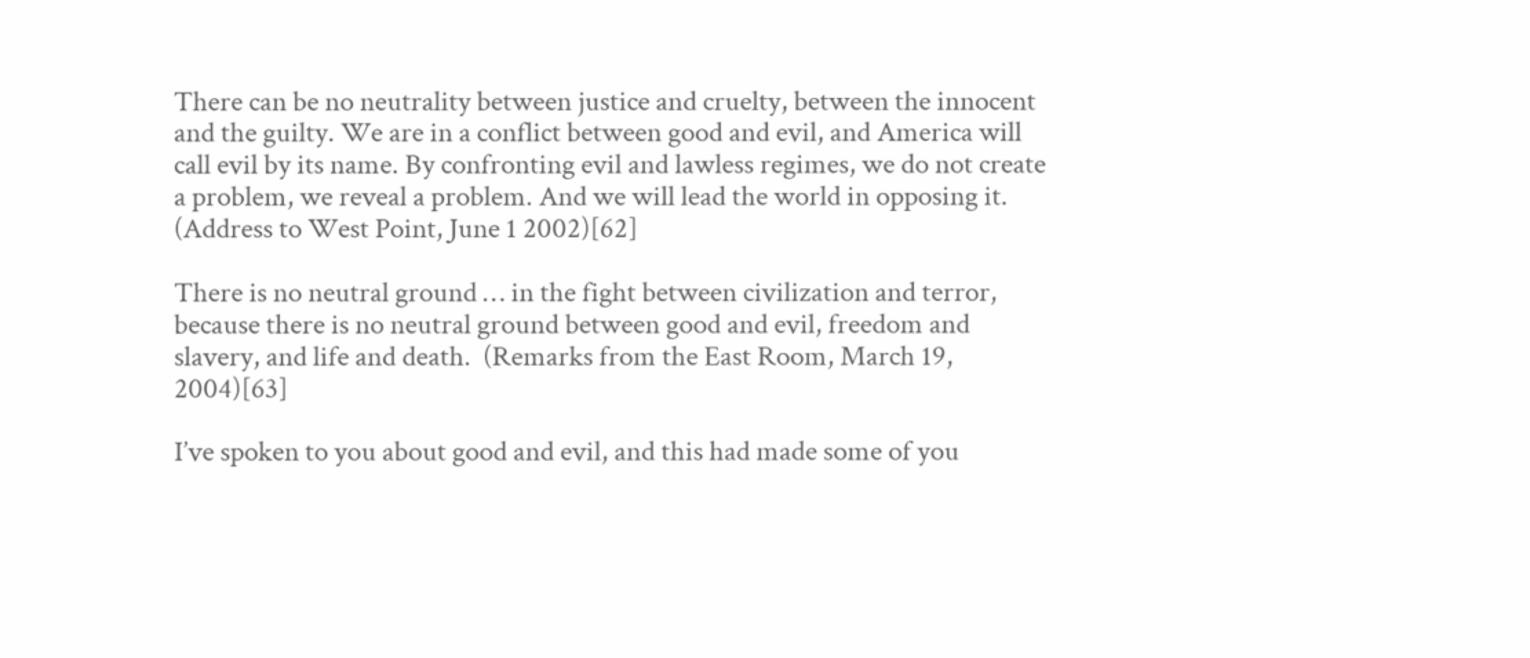There can be no neutrality between justice and cruelty, between the innocent and the guilty. We are in a conflict between good and evil, and America will call evil by its name. By confronting evil and lawless regimes, we do not create a problem, we reveal a problem. And we will lead the world in opposing it. (Address to West Point, June 1 2002)[62]

There is no neutral ground … in the fight between civilization and terror, because there is no neutral ground between good and evil, freedom and slavery, and life and death.  (Remarks from the East Room, March 19, 2004)[63]

I’ve spoken to you about good and evil, and this had made some of you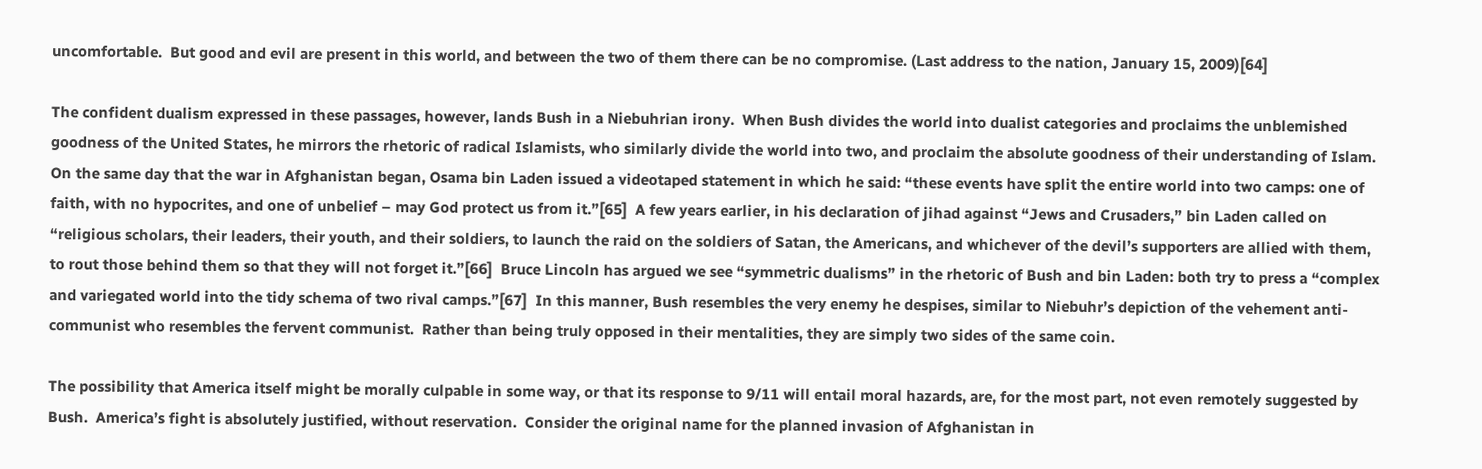uncomfortable.  But good and evil are present in this world, and between the two of them there can be no compromise. (Last address to the nation, January 15, 2009)[64]

The confident dualism expressed in these passages, however, lands Bush in a Niebuhrian irony.  When Bush divides the world into dualist categories and proclaims the unblemished goodness of the United States, he mirrors the rhetoric of radical Islamists, who similarly divide the world into two, and proclaim the absolute goodness of their understanding of Islam.  On the same day that the war in Afghanistan began, Osama bin Laden issued a videotaped statement in which he said: “these events have split the entire world into two camps: one of faith, with no hypocrites, and one of unbelief – may God protect us from it.”[65]  A few years earlier, in his declaration of jihad against “Jews and Crusaders,” bin Laden called on “religious scholars, their leaders, their youth, and their soldiers, to launch the raid on the soldiers of Satan, the Americans, and whichever of the devil’s supporters are allied with them, to rout those behind them so that they will not forget it.”[66]  Bruce Lincoln has argued we see “symmetric dualisms” in the rhetoric of Bush and bin Laden: both try to press a “complex and variegated world into the tidy schema of two rival camps.”[67]  In this manner, Bush resembles the very enemy he despises, similar to Niebuhr’s depiction of the vehement anti-communist who resembles the fervent communist.  Rather than being truly opposed in their mentalities, they are simply two sides of the same coin.

The possibility that America itself might be morally culpable in some way, or that its response to 9/11 will entail moral hazards, are, for the most part, not even remotely suggested by Bush.  America’s fight is absolutely justified, without reservation.  Consider the original name for the planned invasion of Afghanistan in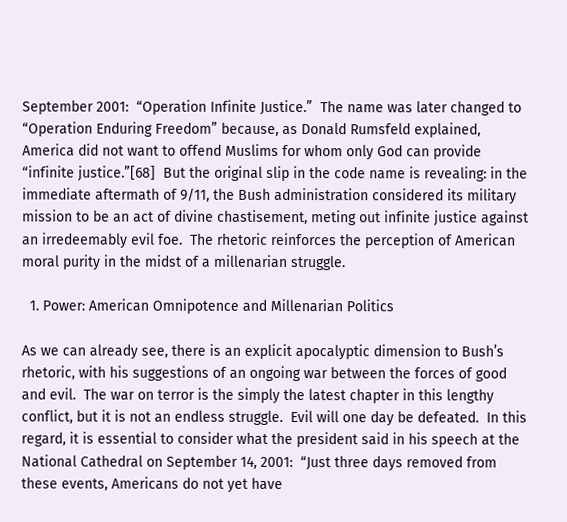September 2001:  “Operation Infinite Justice.”  The name was later changed to “Operation Enduring Freedom” because, as Donald Rumsfeld explained, America did not want to offend Muslims for whom only God can provide “infinite justice.”[68]  But the original slip in the code name is revealing: in the immediate aftermath of 9/11, the Bush administration considered its military mission to be an act of divine chastisement, meting out infinite justice against an irredeemably evil foe.  The rhetoric reinforces the perception of American moral purity in the midst of a millenarian struggle.

  1. Power: American Omnipotence and Millenarian Politics

As we can already see, there is an explicit apocalyptic dimension to Bush’s rhetoric, with his suggestions of an ongoing war between the forces of good and evil.  The war on terror is the simply the latest chapter in this lengthy conflict, but it is not an endless struggle.  Evil will one day be defeated.  In this regard, it is essential to consider what the president said in his speech at the National Cathedral on September 14, 2001:  “Just three days removed from these events, Americans do not yet have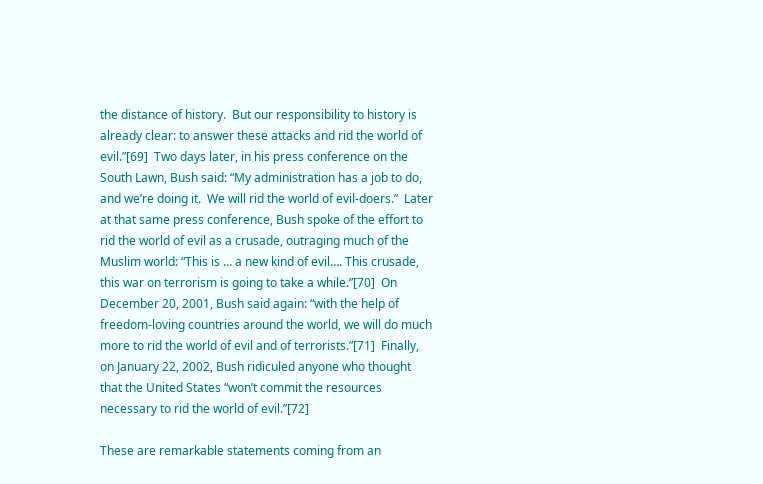the distance of history.  But our responsibility to history is already clear: to answer these attacks and rid the world of evil.”[69]  Two days later, in his press conference on the South Lawn, Bush said: “My administration has a job to do, and we’re doing it.  We will rid the world of evil-doers.”  Later at that same press conference, Bush spoke of the effort to rid the world of evil as a crusade, outraging much of the Muslim world: “This is … a new kind of evil…. This crusade, this war on terrorism is going to take a while.”[70]  On December 20, 2001, Bush said again: “with the help of freedom-loving countries around the world, we will do much more to rid the world of evil and of terrorists.”[71]  Finally, on January 22, 2002, Bush ridiculed anyone who thought that the United States “won’t commit the resources necessary to rid the world of evil.”[72]

These are remarkable statements coming from an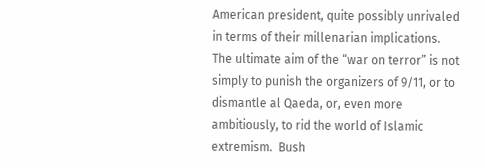American president, quite possibly unrivaled in terms of their millenarian implications.  The ultimate aim of the “war on terror” is not simply to punish the organizers of 9/11, or to dismantle al Qaeda, or, even more ambitiously, to rid the world of Islamic extremism.  Bush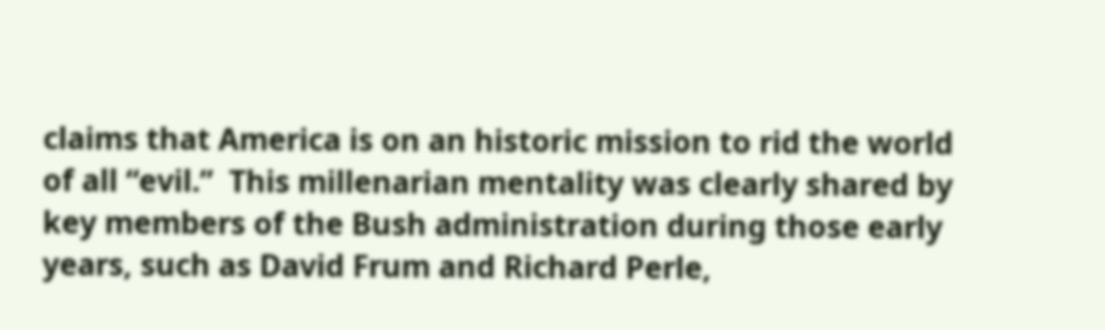claims that America is on an historic mission to rid the world of all “evil.”  This millenarian mentality was clearly shared by key members of the Bush administration during those early years, such as David Frum and Richard Perle,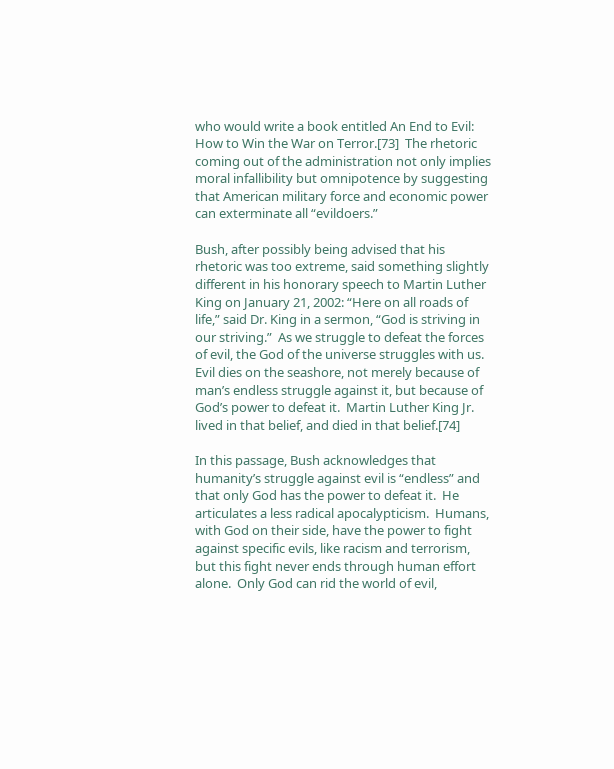who would write a book entitled An End to Evil: How to Win the War on Terror.[73]  The rhetoric coming out of the administration not only implies moral infallibility but omnipotence by suggesting that American military force and economic power can exterminate all “evildoers.”

Bush, after possibly being advised that his rhetoric was too extreme, said something slightly different in his honorary speech to Martin Luther King on January 21, 2002: “Here on all roads of life,” said Dr. King in a sermon, “God is striving in our striving.”  As we struggle to defeat the forces of evil, the God of the universe struggles with us.  Evil dies on the seashore, not merely because of man’s endless struggle against it, but because of God’s power to defeat it.  Martin Luther King Jr. lived in that belief, and died in that belief.[74]

In this passage, Bush acknowledges that humanity’s struggle against evil is “endless” and that only God has the power to defeat it.  He articulates a less radical apocalypticism.  Humans, with God on their side, have the power to fight against specific evils, like racism and terrorism, but this fight never ends through human effort alone.  Only God can rid the world of evil,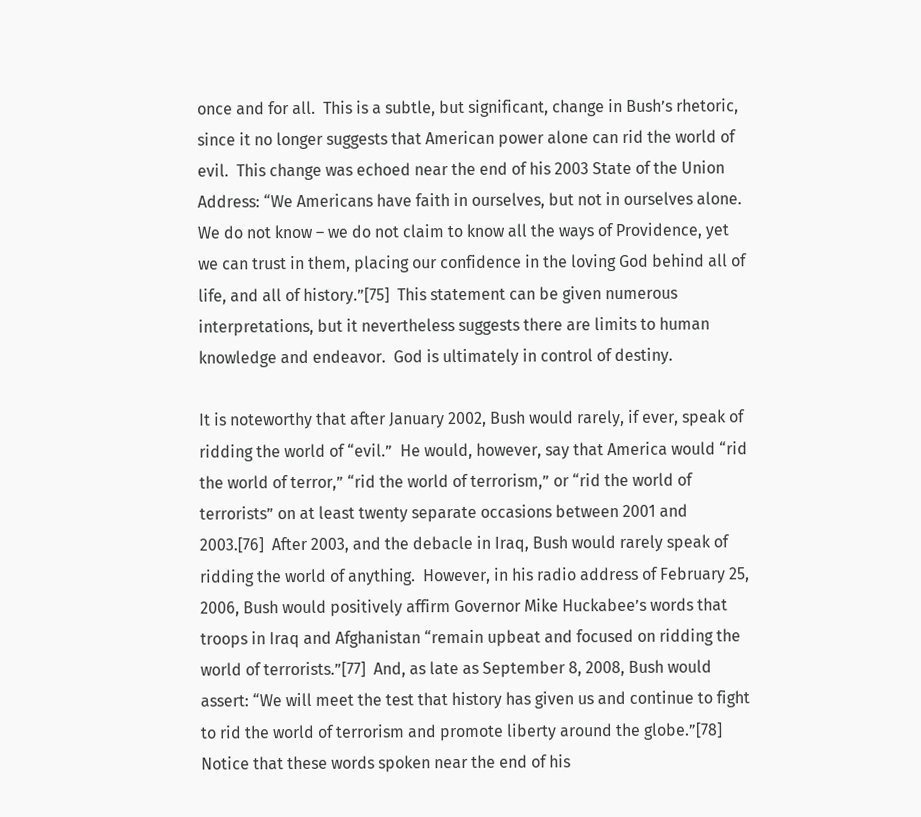once and for all.  This is a subtle, but significant, change in Bush’s rhetoric, since it no longer suggests that American power alone can rid the world of evil.  This change was echoed near the end of his 2003 State of the Union Address: “We Americans have faith in ourselves, but not in ourselves alone.  We do not know – we do not claim to know all the ways of Providence, yet we can trust in them, placing our confidence in the loving God behind all of life, and all of history.”[75]  This statement can be given numerous interpretations, but it nevertheless suggests there are limits to human knowledge and endeavor.  God is ultimately in control of destiny.

It is noteworthy that after January 2002, Bush would rarely, if ever, speak of ridding the world of “evil.”  He would, however, say that America would “rid the world of terror,” “rid the world of terrorism,” or “rid the world of terrorists” on at least twenty separate occasions between 2001 and 2003.[76]  After 2003, and the debacle in Iraq, Bush would rarely speak of ridding the world of anything.  However, in his radio address of February 25, 2006, Bush would positively affirm Governor Mike Huckabee’s words that troops in Iraq and Afghanistan “remain upbeat and focused on ridding the world of terrorists.”[77]  And, as late as September 8, 2008, Bush would assert: “We will meet the test that history has given us and continue to fight to rid the world of terrorism and promote liberty around the globe.”[78]  Notice that these words spoken near the end of his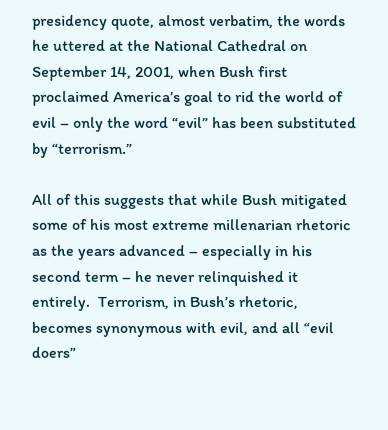presidency quote, almost verbatim, the words he uttered at the National Cathedral on September 14, 2001, when Bush first proclaimed America’s goal to rid the world of evil – only the word “evil” has been substituted by “terrorism.”

All of this suggests that while Bush mitigated some of his most extreme millenarian rhetoric as the years advanced – especially in his second term – he never relinquished it entirely.  Terrorism, in Bush’s rhetoric, becomes synonymous with evil, and all “evil doers”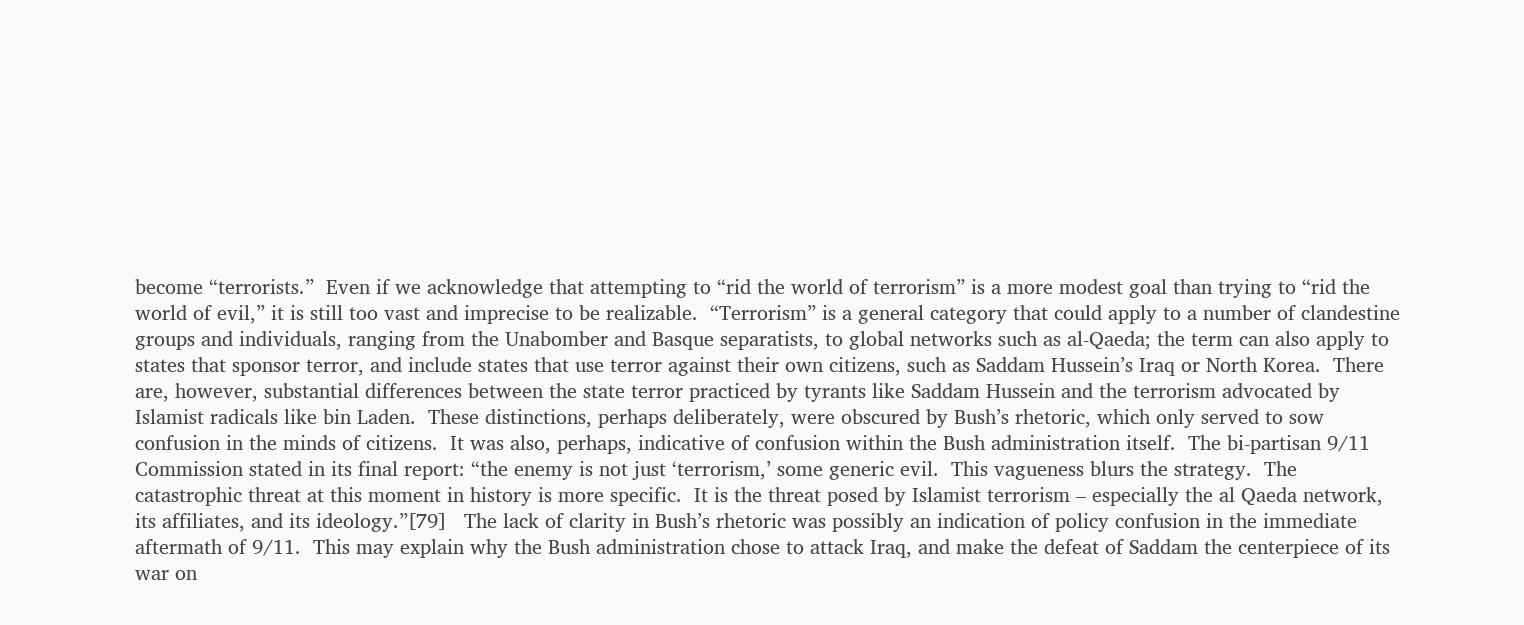become “terrorists.”  Even if we acknowledge that attempting to “rid the world of terrorism” is a more modest goal than trying to “rid the world of evil,” it is still too vast and imprecise to be realizable.  “Terrorism” is a general category that could apply to a number of clandestine groups and individuals, ranging from the Unabomber and Basque separatists, to global networks such as al-Qaeda; the term can also apply to states that sponsor terror, and include states that use terror against their own citizens, such as Saddam Hussein’s Iraq or North Korea.  There are, however, substantial differences between the state terror practiced by tyrants like Saddam Hussein and the terrorism advocated by Islamist radicals like bin Laden.  These distinctions, perhaps deliberately, were obscured by Bush’s rhetoric, which only served to sow confusion in the minds of citizens.  It was also, perhaps, indicative of confusion within the Bush administration itself.  The bi-partisan 9/11 Commission stated in its final report: “the enemy is not just ‘terrorism,’ some generic evil.  This vagueness blurs the strategy.  The catastrophic threat at this moment in history is more specific.  It is the threat posed by Islamist terrorism – especially the al Qaeda network, its affiliates, and its ideology.”[79]   The lack of clarity in Bush’s rhetoric was possibly an indication of policy confusion in the immediate aftermath of 9/11.  This may explain why the Bush administration chose to attack Iraq, and make the defeat of Saddam the centerpiece of its war on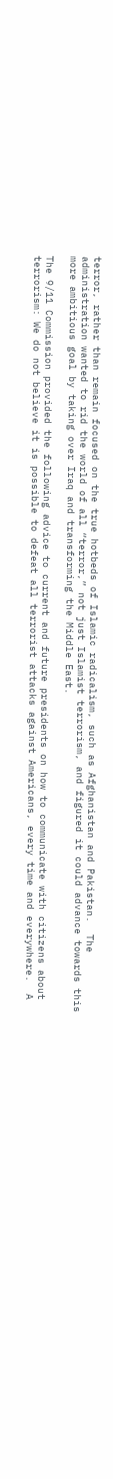terror, rather than remain focused on the true hotbeds of Islamic radicalism, such as Afghanistan and Pakistan.  The administration wanted to rid the world of all “terror,” not just Islamist terrorism, and figured it could advance towards this more ambitious goal by taking over Iraq and transforming the Middle East.

The 9/11 Commission provided the following advice to current and future presidents on how to communicate with citizens about terrorism: We do not believe it is possible to defeat all terrorist attacks against Americans, every time and everywhere.  A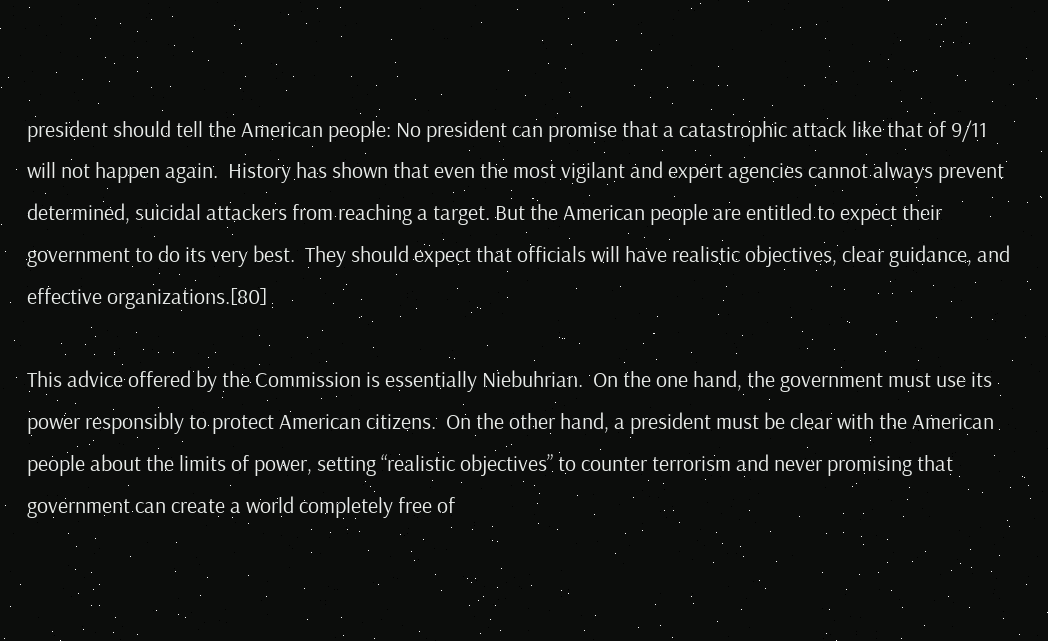president should tell the American people: No president can promise that a catastrophic attack like that of 9/11 will not happen again.  History has shown that even the most vigilant and expert agencies cannot always prevent determined, suicidal attackers from reaching a target. But the American people are entitled to expect their government to do its very best.  They should expect that officials will have realistic objectives, clear guidance, and effective organizations.[80]

This advice offered by the Commission is essentially Niebuhrian.  On the one hand, the government must use its power responsibly to protect American citizens.  On the other hand, a president must be clear with the American people about the limits of power, setting “realistic objectives” to counter terrorism and never promising that government can create a world completely free of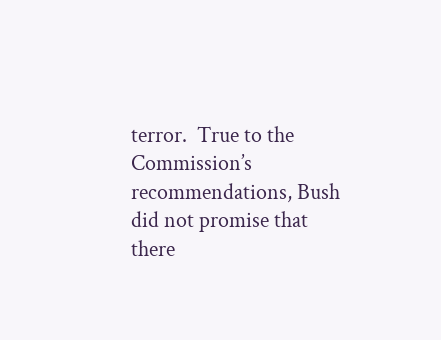terror.  True to the Commission’s recommendations, Bush did not promise that there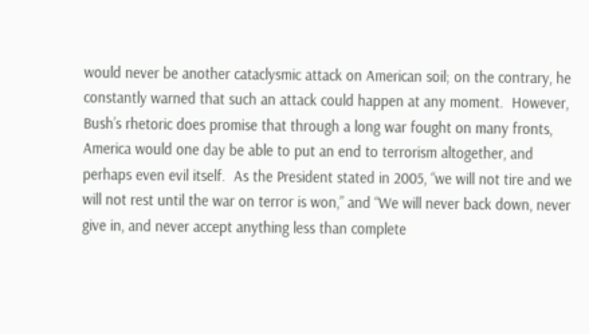would never be another cataclysmic attack on American soil; on the contrary, he constantly warned that such an attack could happen at any moment.  However, Bush’s rhetoric does promise that through a long war fought on many fronts, America would one day be able to put an end to terrorism altogether, and perhaps even evil itself.  As the President stated in 2005, “we will not tire and we will not rest until the war on terror is won,” and “We will never back down, never give in, and never accept anything less than complete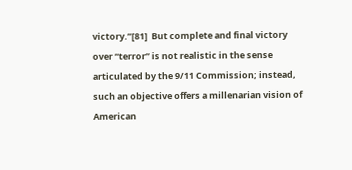victory.”[81]  But complete and final victory over “terror” is not realistic in the sense articulated by the 9/11 Commission; instead, such an objective offers a millenarian vision of American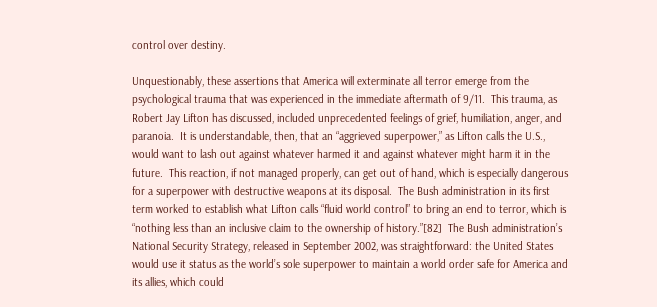control over destiny.

Unquestionably, these assertions that America will exterminate all terror emerge from the psychological trauma that was experienced in the immediate aftermath of 9/11.  This trauma, as Robert Jay Lifton has discussed, included unprecedented feelings of grief, humiliation, anger, and paranoia.  It is understandable, then, that an “aggrieved superpower,” as Lifton calls the U.S., would want to lash out against whatever harmed it and against whatever might harm it in the future.  This reaction, if not managed properly, can get out of hand, which is especially dangerous for a superpower with destructive weapons at its disposal.  The Bush administration in its first term worked to establish what Lifton calls “fluid world control” to bring an end to terror, which is “nothing less than an inclusive claim to the ownership of history.”[82]  The Bush administration’s National Security Strategy, released in September 2002, was straightforward: the United States would use it status as the world’s sole superpower to maintain a world order safe for America and its allies, which could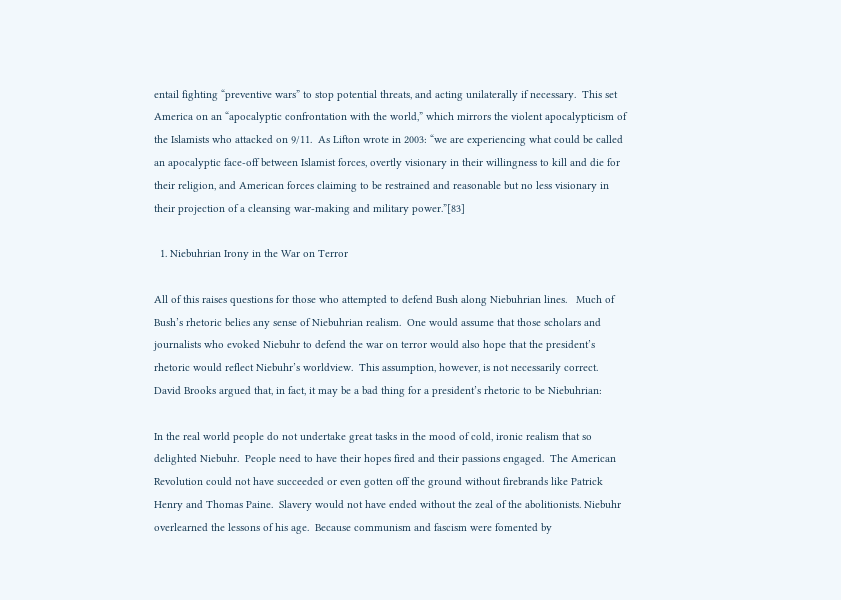entail fighting “preventive wars” to stop potential threats, and acting unilaterally if necessary.  This set America on an “apocalyptic confrontation with the world,” which mirrors the violent apocalypticism of the Islamists who attacked on 9/11.  As Lifton wrote in 2003: “we are experiencing what could be called an apocalyptic face-off between Islamist forces, overtly visionary in their willingness to kill and die for their religion, and American forces claiming to be restrained and reasonable but no less visionary in their projection of a cleansing war-making and military power.”[83]

  1. Niebuhrian Irony in the War on Terror

All of this raises questions for those who attempted to defend Bush along Niebuhrian lines.   Much of Bush’s rhetoric belies any sense of Niebuhrian realism.  One would assume that those scholars and journalists who evoked Niebuhr to defend the war on terror would also hope that the president’s rhetoric would reflect Niebuhr’s worldview.  This assumption, however, is not necessarily correct.  David Brooks argued that, in fact, it may be a bad thing for a president’s rhetoric to be Niebuhrian:

In the real world people do not undertake great tasks in the mood of cold, ironic realism that so delighted Niebuhr.  People need to have their hopes fired and their passions engaged.  The American Revolution could not have succeeded or even gotten off the ground without firebrands like Patrick Henry and Thomas Paine.  Slavery would not have ended without the zeal of the abolitionists. Niebuhr overlearned the lessons of his age.  Because communism and fascism were fomented by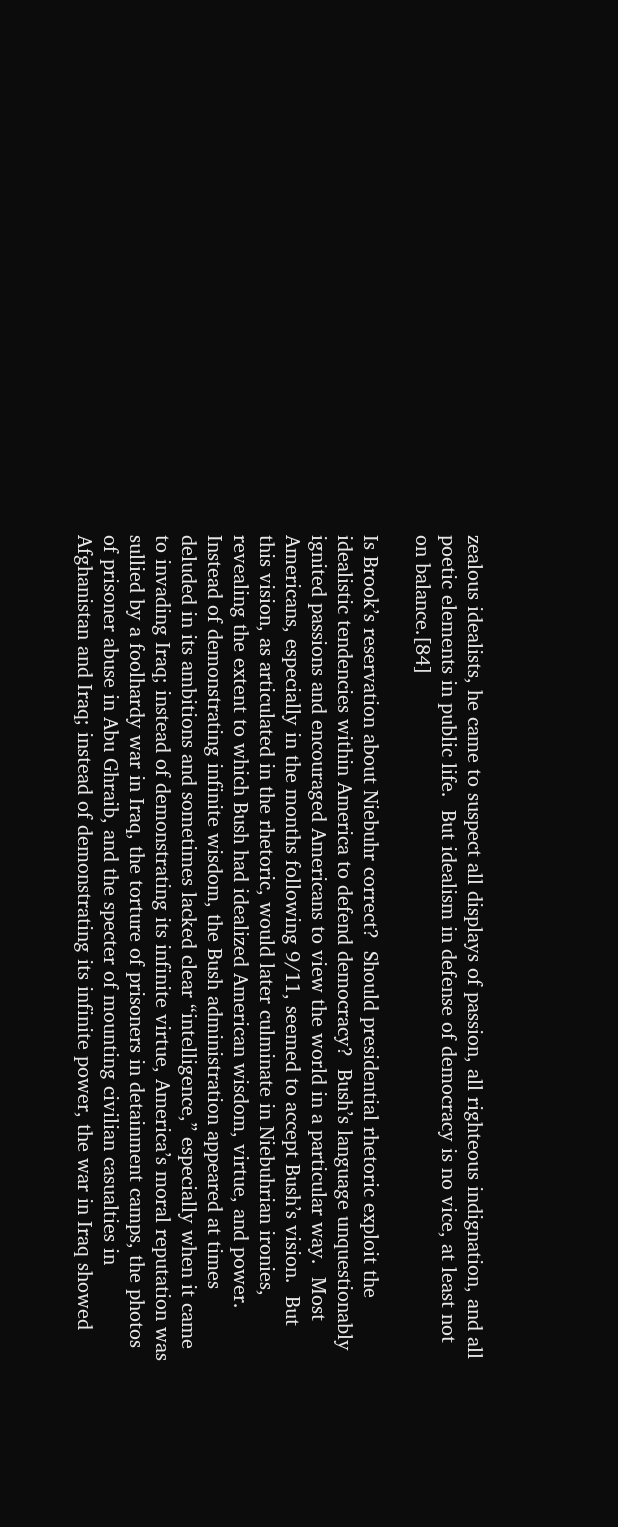zealous idealists, he came to suspect all displays of passion, all righteous indignation, and all poetic elements in public life.  But idealism in defense of democracy is no vice, at least not on balance.[84]

Is Brook’s reservation about Niebuhr correct?  Should presidential rhetoric exploit the idealistic tendencies within America to defend democracy?  Bush’s language unquestionably ignited passions and encouraged Americans to view the world in a particular way.  Most Americans, especially in the months following 9/11, seemed to accept Bush’s vision.  But this vision, as articulated in the rhetoric, would later culminate in Niebuhrian ironies, revealing the extent to which Bush had idealized American wisdom, virtue, and power.  Instead of demonstrating infinite wisdom, the Bush administration appeared at times deluded in its ambitions and sometimes lacked clear “intelligence,” especially when it came to invading Iraq; instead of demonstrating its infinite virtue, America’s moral reputation was sullied by a foolhardy war in Iraq, the torture of prisoners in detainment camps, the photos of prisoner abuse in Abu Ghraib, and the specter of mounting civilian casualties in Afghanistan and Iraq; instead of demonstrating its infinite power, the war in Iraq showed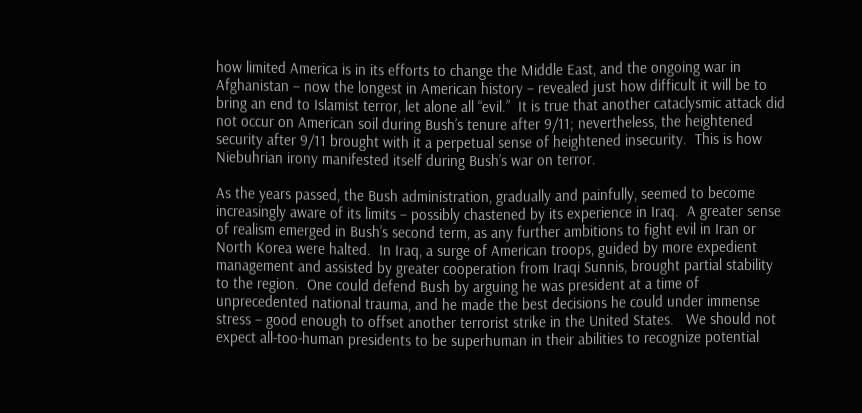how limited America is in its efforts to change the Middle East, and the ongoing war in Afghanistan – now the longest in American history – revealed just how difficult it will be to bring an end to Islamist terror, let alone all “evil.”  It is true that another cataclysmic attack did not occur on American soil during Bush’s tenure after 9/11; nevertheless, the heightened security after 9/11 brought with it a perpetual sense of heightened insecurity.  This is how Niebuhrian irony manifested itself during Bush’s war on terror.

As the years passed, the Bush administration, gradually and painfully, seemed to become increasingly aware of its limits – possibly chastened by its experience in Iraq.  A greater sense of realism emerged in Bush’s second term, as any further ambitions to fight evil in Iran or North Korea were halted.  In Iraq, a surge of American troops, guided by more expedient management and assisted by greater cooperation from Iraqi Sunnis, brought partial stability to the region.  One could defend Bush by arguing he was president at a time of unprecedented national trauma, and he made the best decisions he could under immense stress – good enough to offset another terrorist strike in the United States.   We should not expect all-too-human presidents to be superhuman in their abilities to recognize potential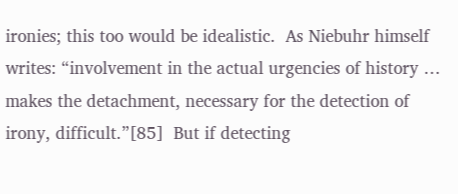ironies; this too would be idealistic.  As Niebuhr himself writes: “involvement in the actual urgencies of history … makes the detachment, necessary for the detection of irony, difficult.”[85]  But if detecting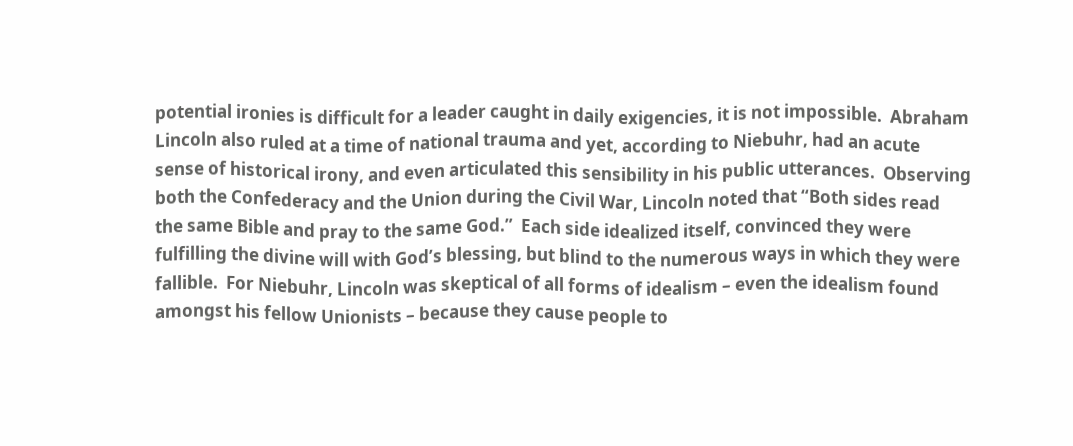potential ironies is difficult for a leader caught in daily exigencies, it is not impossible.  Abraham Lincoln also ruled at a time of national trauma and yet, according to Niebuhr, had an acute sense of historical irony, and even articulated this sensibility in his public utterances.  Observing both the Confederacy and the Union during the Civil War, Lincoln noted that “Both sides read the same Bible and pray to the same God.”  Each side idealized itself, convinced they were fulfilling the divine will with God’s blessing, but blind to the numerous ways in which they were fallible.  For Niebuhr, Lincoln was skeptical of all forms of idealism – even the idealism found amongst his fellow Unionists – because they cause people to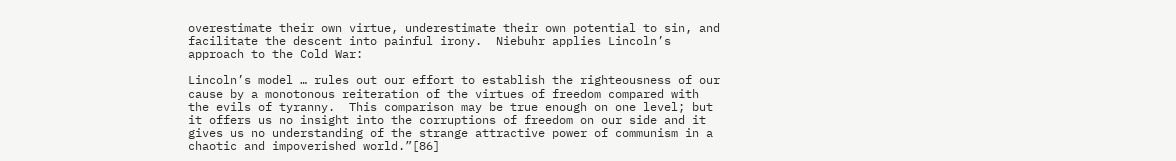overestimate their own virtue, underestimate their own potential to sin, and facilitate the descent into painful irony.  Niebuhr applies Lincoln’s approach to the Cold War:

Lincoln’s model … rules out our effort to establish the righteousness of our cause by a monotonous reiteration of the virtues of freedom compared with the evils of tyranny.  This comparison may be true enough on one level; but it offers us no insight into the corruptions of freedom on our side and it gives us no understanding of the strange attractive power of communism in a chaotic and impoverished world.”[86]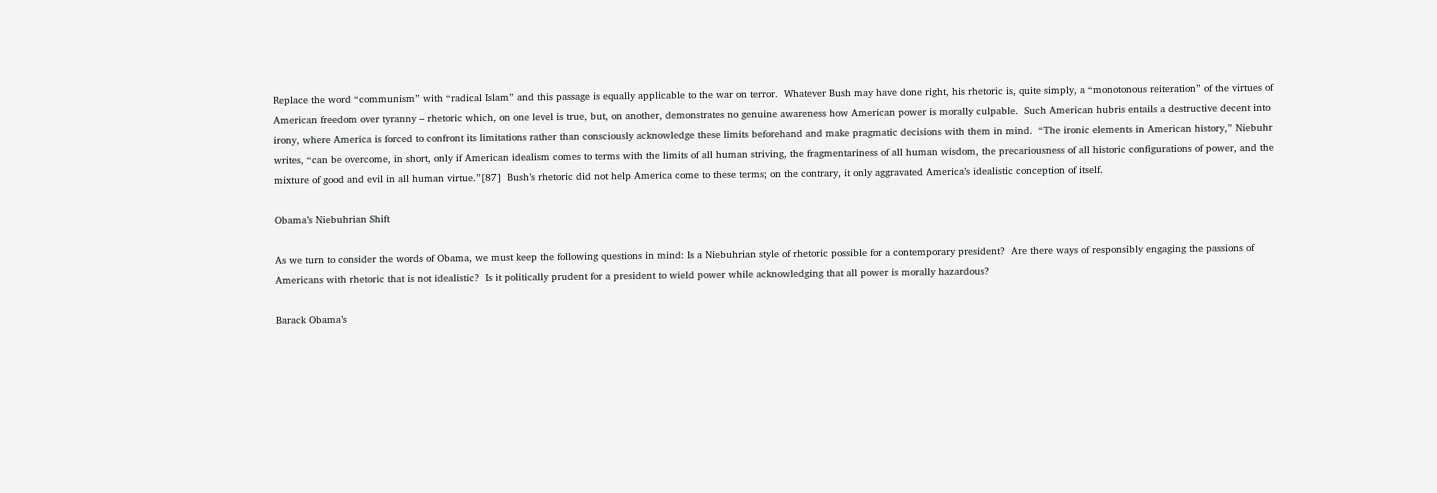Replace the word “communism” with “radical Islam” and this passage is equally applicable to the war on terror.  Whatever Bush may have done right, his rhetoric is, quite simply, a “monotonous reiteration” of the virtues of American freedom over tyranny – rhetoric which, on one level is true, but, on another, demonstrates no genuine awareness how American power is morally culpable.  Such American hubris entails a destructive decent into irony, where America is forced to confront its limitations rather than consciously acknowledge these limits beforehand and make pragmatic decisions with them in mind.  “The ironic elements in American history,” Niebuhr writes, “can be overcome, in short, only if American idealism comes to terms with the limits of all human striving, the fragmentariness of all human wisdom, the precariousness of all historic configurations of power, and the mixture of good and evil in all human virtue.”[87]  Bush’s rhetoric did not help America come to these terms; on the contrary, it only aggravated America’s idealistic conception of itself.

Obama’s Niebuhrian Shift

As we turn to consider the words of Obama, we must keep the following questions in mind: Is a Niebuhrian style of rhetoric possible for a contemporary president?  Are there ways of responsibly engaging the passions of Americans with rhetoric that is not idealistic?  Is it politically prudent for a president to wield power while acknowledging that all power is morally hazardous?

Barack Obama’s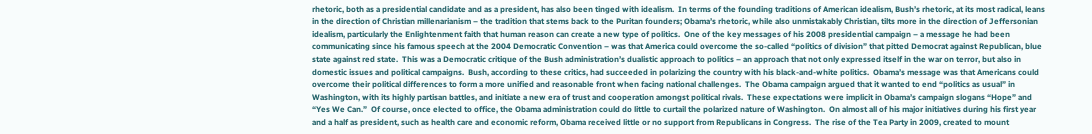rhetoric, both as a presidential candidate and as a president, has also been tinged with idealism.  In terms of the founding traditions of American idealism, Bush’s rhetoric, at its most radical, leans in the direction of Christian millenarianism – the tradition that stems back to the Puritan founders; Obama’s rhetoric, while also unmistakably Christian, tilts more in the direction of Jeffersonian idealism, particularly the Enlightenment faith that human reason can create a new type of politics.  One of the key messages of his 2008 presidential campaign – a message he had been communicating since his famous speech at the 2004 Democratic Convention – was that America could overcome the so-called “politics of division” that pitted Democrat against Republican, blue state against red state.  This was a Democratic critique of the Bush administration’s dualistic approach to politics – an approach that not only expressed itself in the war on terror, but also in domestic issues and political campaigns.  Bush, according to these critics, had succeeded in polarizing the country with his black-and-white politics.  Obama’s message was that Americans could overcome their political differences to form a more unified and reasonable front when facing national challenges.  The Obama campaign argued that it wanted to end “politics as usual” in Washington, with its highly partisan battles, and initiate a new era of trust and cooperation amongst political rivals.  These expectations were implicit in Obama’s campaign slogans “Hope” and “Yes We Can.”  Of course, once elected to office, the Obama administration could do little to curtail the polarized nature of Washington.  On almost all of his major initiatives during his first year and a half as president, such as health care and economic reform, Obama received little or no support from Republicans in Congress.  The rise of the Tea Party in 2009, created to mount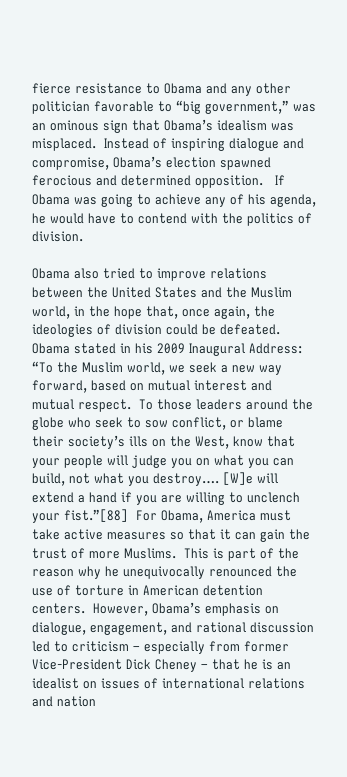fierce resistance to Obama and any other politician favorable to “big government,” was an ominous sign that Obama’s idealism was misplaced.  Instead of inspiring dialogue and compromise, Obama’s election spawned ferocious and determined opposition.   If Obama was going to achieve any of his agenda, he would have to contend with the politics of division.

Obama also tried to improve relations between the United States and the Muslim world, in the hope that, once again, the ideologies of division could be defeated.  Obama stated in his 2009 Inaugural Address: “To the Muslim world, we seek a new way forward, based on mutual interest and mutual respect.  To those leaders around the globe who seek to sow conflict, or blame their society’s ills on the West, know that your people will judge you on what you can build, not what you destroy…. [W]e will extend a hand if you are willing to unclench your fist.”[88]  For Obama, America must take active measures so that it can gain the trust of more Muslims.  This is part of the reason why he unequivocally renounced the use of torture in American detention centers.  However, Obama’s emphasis on dialogue, engagement, and rational discussion led to criticism – especially from former Vice-President Dick Cheney – that he is an idealist on issues of international relations and nation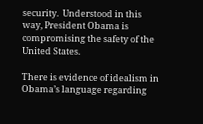security.  Understood in this way, President Obama is compromising the safety of the United States.

There is evidence of idealism in Obama’s language regarding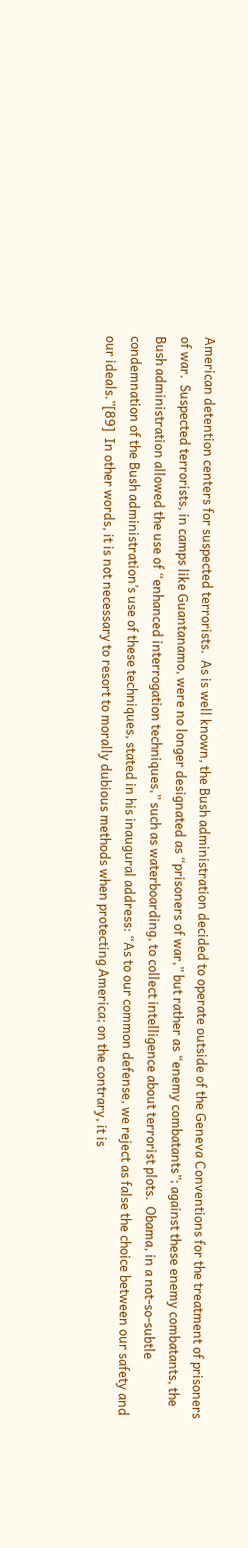American detention centers for suspected terrorists.  As is well known, the Bush administration decided to operate outside of the Geneva Conventions for the treatment of prisoners of war.  Suspected terrorists, in camps like Guantanamo, were no longer designated as “prisoners of war,” but rather as “enemy combatants”; against these enemy combatants, the Bush administration allowed the use of “enhanced interrogation techniques,” such as waterboarding, to collect intelligence about terrorist plots.  Obama, in a not-so-subtle condemnation of the Bush administration’s use of these techniques, stated in his inaugural address: “As to our common defense, we reject as false the choice between our safety and our ideals.”[89]  In other words, it is not necessary to resort to morally dubious methods when protecting America; on the contrary, it is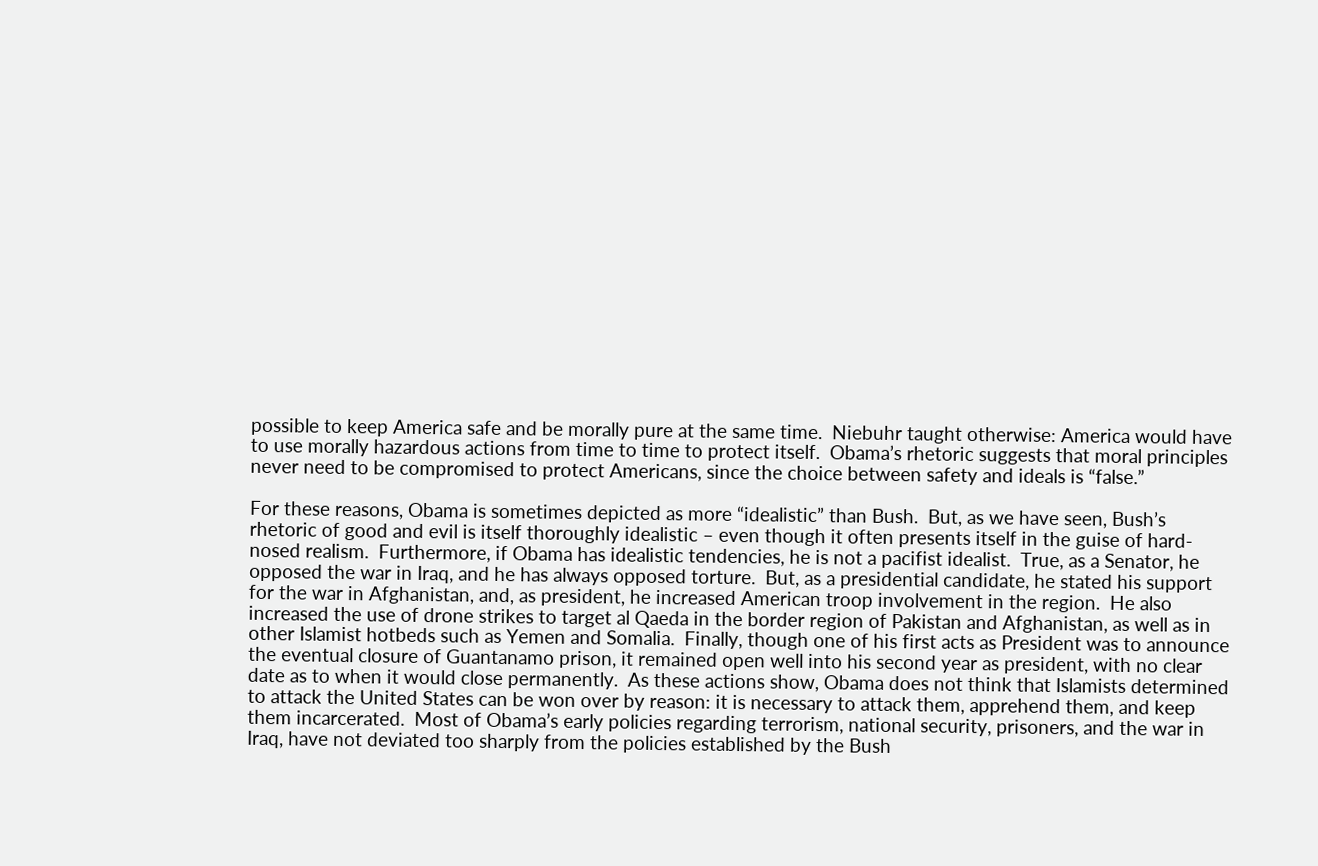possible to keep America safe and be morally pure at the same time.  Niebuhr taught otherwise: America would have to use morally hazardous actions from time to time to protect itself.  Obama’s rhetoric suggests that moral principles never need to be compromised to protect Americans, since the choice between safety and ideals is “false.”

For these reasons, Obama is sometimes depicted as more “idealistic” than Bush.  But, as we have seen, Bush’s rhetoric of good and evil is itself thoroughly idealistic – even though it often presents itself in the guise of hard-nosed realism.  Furthermore, if Obama has idealistic tendencies, he is not a pacifist idealist.  True, as a Senator, he opposed the war in Iraq, and he has always opposed torture.  But, as a presidential candidate, he stated his support for the war in Afghanistan, and, as president, he increased American troop involvement in the region.  He also increased the use of drone strikes to target al Qaeda in the border region of Pakistan and Afghanistan, as well as in other Islamist hotbeds such as Yemen and Somalia.  Finally, though one of his first acts as President was to announce the eventual closure of Guantanamo prison, it remained open well into his second year as president, with no clear date as to when it would close permanently.  As these actions show, Obama does not think that Islamists determined to attack the United States can be won over by reason: it is necessary to attack them, apprehend them, and keep them incarcerated.  Most of Obama’s early policies regarding terrorism, national security, prisoners, and the war in Iraq, have not deviated too sharply from the policies established by the Bush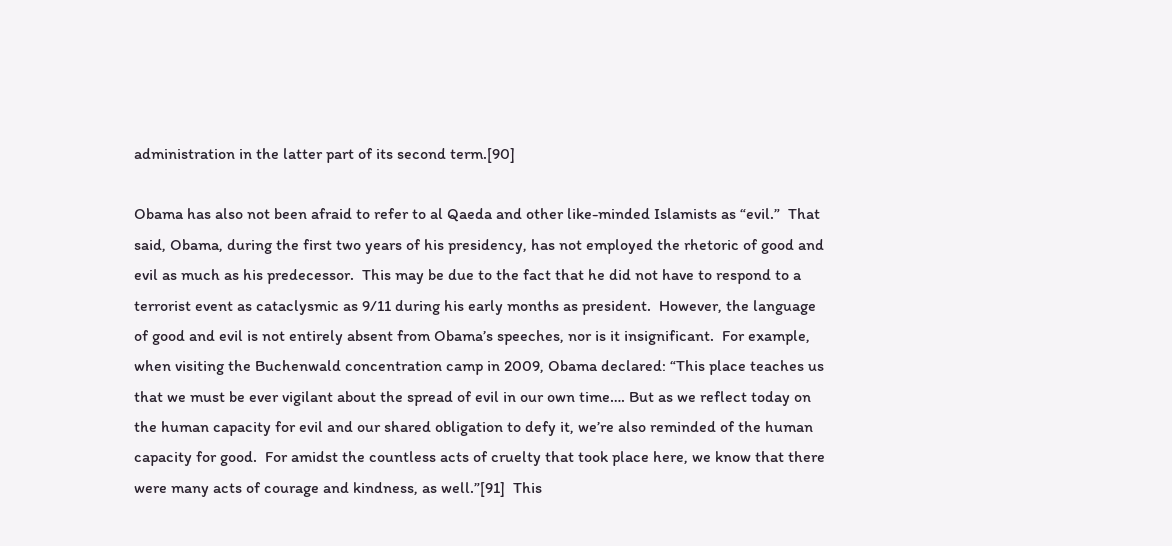administration in the latter part of its second term.[90]

Obama has also not been afraid to refer to al Qaeda and other like-minded Islamists as “evil.”  That said, Obama, during the first two years of his presidency, has not employed the rhetoric of good and evil as much as his predecessor.  This may be due to the fact that he did not have to respond to a terrorist event as cataclysmic as 9/11 during his early months as president.  However, the language of good and evil is not entirely absent from Obama’s speeches, nor is it insignificant.  For example, when visiting the Buchenwald concentration camp in 2009, Obama declared: “This place teaches us that we must be ever vigilant about the spread of evil in our own time…. But as we reflect today on the human capacity for evil and our shared obligation to defy it, we’re also reminded of the human capacity for good.  For amidst the countless acts of cruelty that took place here, we know that there were many acts of courage and kindness, as well.”[91]  This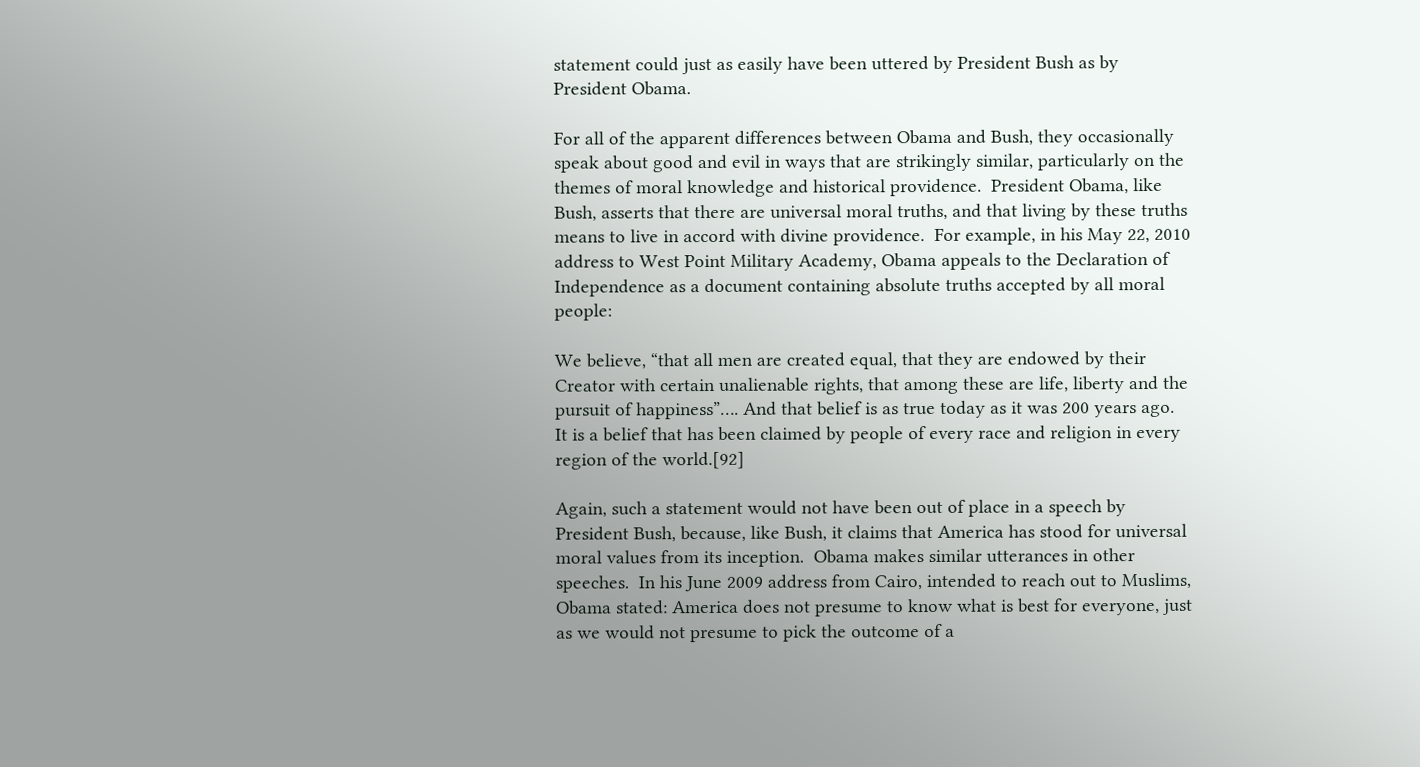statement could just as easily have been uttered by President Bush as by President Obama.

For all of the apparent differences between Obama and Bush, they occasionally speak about good and evil in ways that are strikingly similar, particularly on the themes of moral knowledge and historical providence.  President Obama, like Bush, asserts that there are universal moral truths, and that living by these truths means to live in accord with divine providence.  For example, in his May 22, 2010 address to West Point Military Academy, Obama appeals to the Declaration of Independence as a document containing absolute truths accepted by all moral people:

We believe, “that all men are created equal, that they are endowed by their Creator with certain unalienable rights, that among these are life, liberty and the pursuit of happiness”…. And that belief is as true today as it was 200 years ago.  It is a belief that has been claimed by people of every race and religion in every region of the world.[92]

Again, such a statement would not have been out of place in a speech by President Bush, because, like Bush, it claims that America has stood for universal moral values from its inception.  Obama makes similar utterances in other speeches.  In his June 2009 address from Cairo, intended to reach out to Muslims, Obama stated: America does not presume to know what is best for everyone, just as we would not presume to pick the outcome of a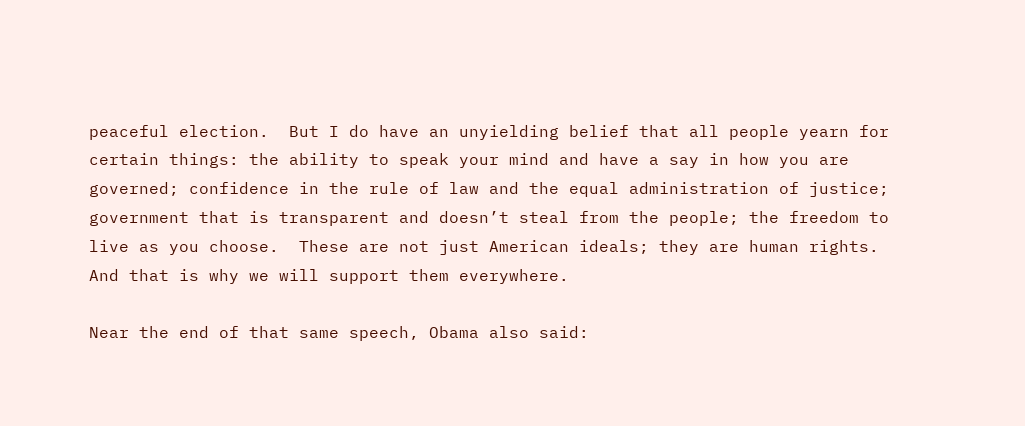peaceful election.  But I do have an unyielding belief that all people yearn for certain things: the ability to speak your mind and have a say in how you are governed; confidence in the rule of law and the equal administration of justice; government that is transparent and doesn’t steal from the people; the freedom to live as you choose.  These are not just American ideals; they are human rights.  And that is why we will support them everywhere.

Near the end of that same speech, Obama also said: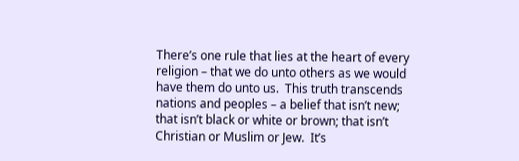There’s one rule that lies at the heart of every religion – that we do unto others as we would have them do unto us.  This truth transcends nations and peoples – a belief that isn’t new; that isn’t black or white or brown; that isn’t Christian or Muslim or Jew.  It’s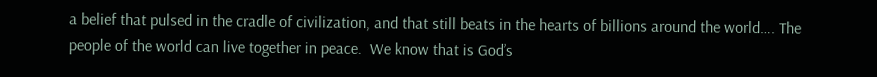a belief that pulsed in the cradle of civilization, and that still beats in the hearts of billions around the world…. The people of the world can live together in peace.  We know that is God’s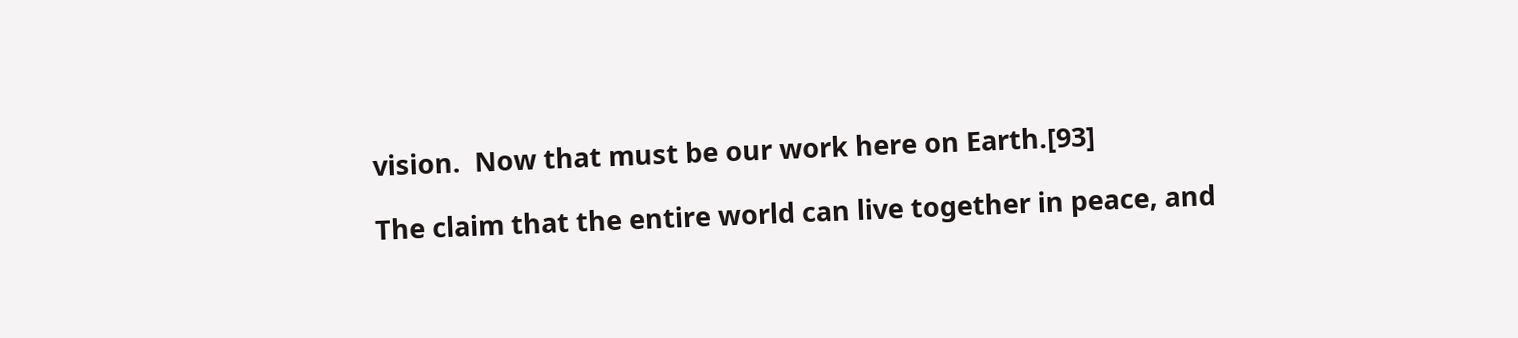vision.  Now that must be our work here on Earth.[93]

The claim that the entire world can live together in peace, and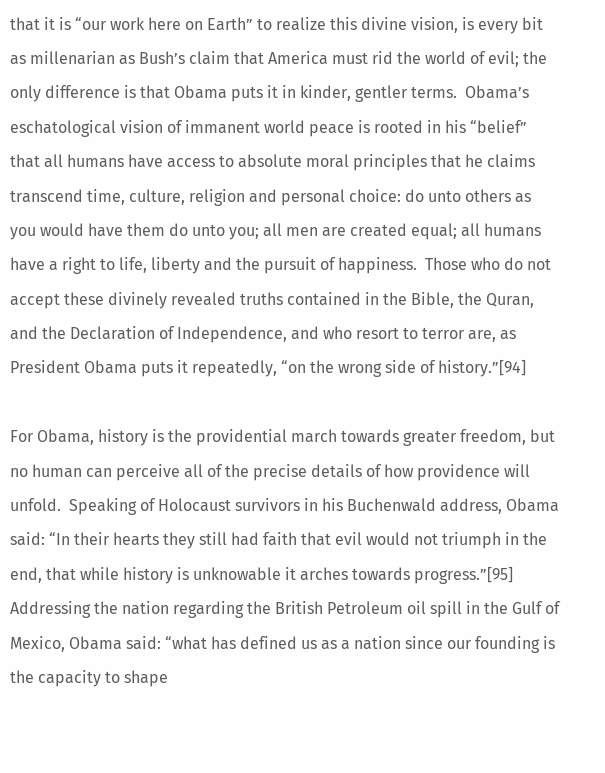that it is “our work here on Earth” to realize this divine vision, is every bit as millenarian as Bush’s claim that America must rid the world of evil; the only difference is that Obama puts it in kinder, gentler terms.  Obama’s eschatological vision of immanent world peace is rooted in his “belief” that all humans have access to absolute moral principles that he claims transcend time, culture, religion and personal choice: do unto others as you would have them do unto you; all men are created equal; all humans have a right to life, liberty and the pursuit of happiness.  Those who do not accept these divinely revealed truths contained in the Bible, the Quran, and the Declaration of Independence, and who resort to terror are, as President Obama puts it repeatedly, “on the wrong side of history.”[94]

For Obama, history is the providential march towards greater freedom, but no human can perceive all of the precise details of how providence will unfold.  Speaking of Holocaust survivors in his Buchenwald address, Obama said: “In their hearts they still had faith that evil would not triumph in the end, that while history is unknowable it arches towards progress.”[95]  Addressing the nation regarding the British Petroleum oil spill in the Gulf of Mexico, Obama said: “what has defined us as a nation since our founding is the capacity to shape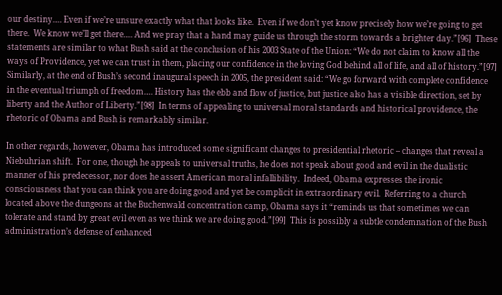our destiny…. Even if we’re unsure exactly what that looks like.  Even if we don’t yet know precisely how we’re going to get there.  We know we’ll get there…. And we pray that a hand may guide us through the storm towards a brighter day.”[96]  These statements are similar to what Bush said at the conclusion of his 2003 State of the Union: “We do not claim to know all the ways of Providence, yet we can trust in them, placing our confidence in the loving God behind all of life, and all of history.”[97]   Similarly, at the end of Bush’s second inaugural speech in 2005, the president said: “We go forward with complete confidence in the eventual triumph of freedom…. History has the ebb and flow of justice, but justice also has a visible direction, set by liberty and the Author of Liberty.”[98]  In terms of appealing to universal moral standards and historical providence, the rhetoric of Obama and Bush is remarkably similar.

In other regards, however, Obama has introduced some significant changes to presidential rhetoric – changes that reveal a Niebuhrian shift.  For one, though he appeals to universal truths, he does not speak about good and evil in the dualistic manner of his predecessor, nor does he assert American moral infallibility.  Indeed, Obama expresses the ironic consciousness that you can think you are doing good and yet be complicit in extraordinary evil.  Referring to a church located above the dungeons at the Buchenwald concentration camp, Obama says it “reminds us that sometimes we can tolerate and stand by great evil even as we think we are doing good.”[99]  This is possibly a subtle condemnation of the Bush administration’s defense of enhanced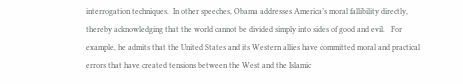interrogation techniques.  In other speeches, Obama addresses America’s moral fallibility directly, thereby acknowledging that the world cannot be divided simply into sides of good and evil.   For example, he admits that the United States and its Western allies have committed moral and practical errors that have created tensions between the West and the Islamic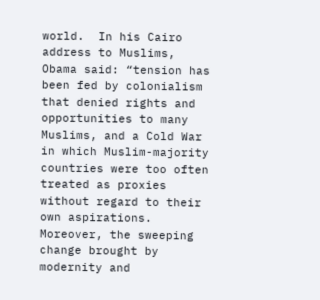world.  In his Cairo address to Muslims, Obama said: “tension has been fed by colonialism that denied rights and opportunities to many Muslims, and a Cold War in which Muslim-majority countries were too often treated as proxies without regard to their own aspirations.  Moreover, the sweeping change brought by modernity and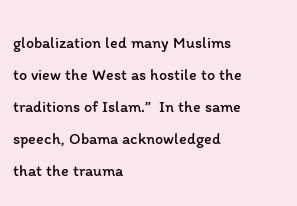globalization led many Muslims to view the West as hostile to the traditions of Islam.”  In the same speech, Obama acknowledged that the trauma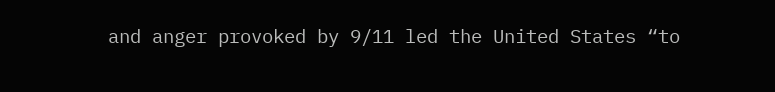and anger provoked by 9/11 led the United States “to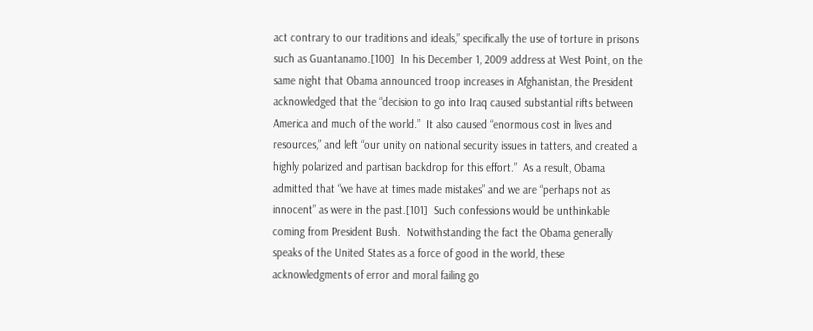act contrary to our traditions and ideals,” specifically the use of torture in prisons such as Guantanamo.[100]  In his December 1, 2009 address at West Point, on the same night that Obama announced troop increases in Afghanistan, the President acknowledged that the “decision to go into Iraq caused substantial rifts between America and much of the world.”  It also caused “enormous cost in lives and resources,” and left “our unity on national security issues in tatters, and created a highly polarized and partisan backdrop for this effort.”  As a result, Obama admitted that “we have at times made mistakes” and we are “perhaps not as innocent” as were in the past.[101]  Such confessions would be unthinkable coming from President Bush.  Notwithstanding the fact the Obama generally speaks of the United States as a force of good in the world, these acknowledgments of error and moral failing go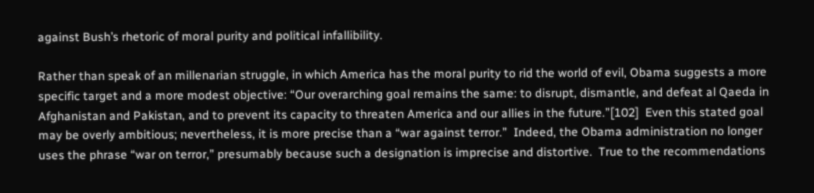against Bush’s rhetoric of moral purity and political infallibility.

Rather than speak of an millenarian struggle, in which America has the moral purity to rid the world of evil, Obama suggests a more specific target and a more modest objective: “Our overarching goal remains the same: to disrupt, dismantle, and defeat al Qaeda in Afghanistan and Pakistan, and to prevent its capacity to threaten America and our allies in the future.”[102]  Even this stated goal may be overly ambitious; nevertheless, it is more precise than a “war against terror.”  Indeed, the Obama administration no longer uses the phrase “war on terror,” presumably because such a designation is imprecise and distortive.  True to the recommendations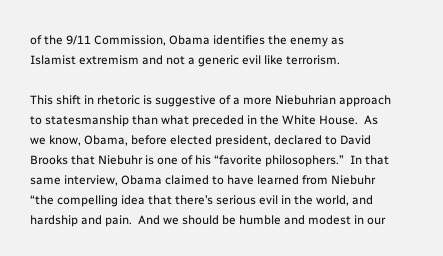of the 9/11 Commission, Obama identifies the enemy as Islamist extremism and not a generic evil like terrorism.

This shift in rhetoric is suggestive of a more Niebuhrian approach to statesmanship than what preceded in the White House.  As we know, Obama, before elected president, declared to David Brooks that Niebuhr is one of his “favorite philosophers.”  In that same interview, Obama claimed to have learned from Niebuhr “the compelling idea that there’s serious evil in the world, and hardship and pain.  And we should be humble and modest in our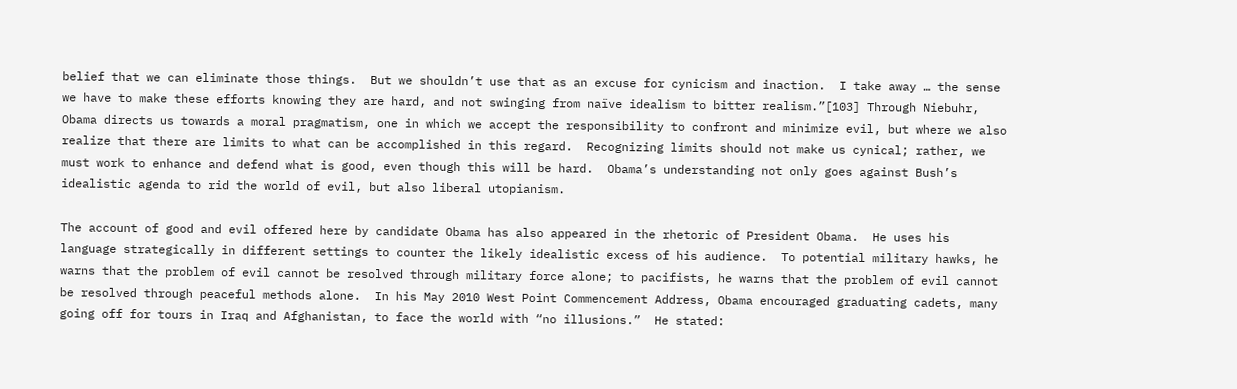belief that we can eliminate those things.  But we shouldn’t use that as an excuse for cynicism and inaction.  I take away … the sense we have to make these efforts knowing they are hard, and not swinging from naïve idealism to bitter realism.”[103] Through Niebuhr, Obama directs us towards a moral pragmatism, one in which we accept the responsibility to confront and minimize evil, but where we also realize that there are limits to what can be accomplished in this regard.  Recognizing limits should not make us cynical; rather, we must work to enhance and defend what is good, even though this will be hard.  Obama’s understanding not only goes against Bush’s idealistic agenda to rid the world of evil, but also liberal utopianism.

The account of good and evil offered here by candidate Obama has also appeared in the rhetoric of President Obama.  He uses his language strategically in different settings to counter the likely idealistic excess of his audience.  To potential military hawks, he warns that the problem of evil cannot be resolved through military force alone; to pacifists, he warns that the problem of evil cannot be resolved through peaceful methods alone.  In his May 2010 West Point Commencement Address, Obama encouraged graduating cadets, many going off for tours in Iraq and Afghanistan, to face the world with “no illusions.”  He stated: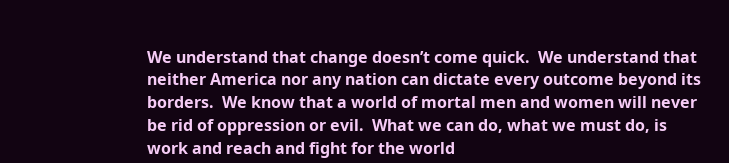We understand that change doesn’t come quick.  We understand that neither America nor any nation can dictate every outcome beyond its borders.  We know that a world of mortal men and women will never be rid of oppression or evil.  What we can do, what we must do, is work and reach and fight for the world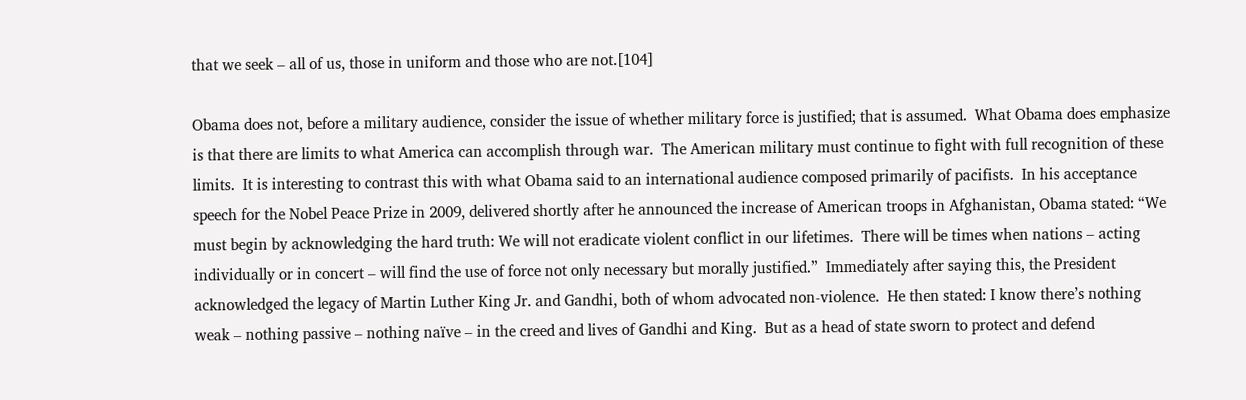that we seek – all of us, those in uniform and those who are not.[104]

Obama does not, before a military audience, consider the issue of whether military force is justified; that is assumed.  What Obama does emphasize is that there are limits to what America can accomplish through war.  The American military must continue to fight with full recognition of these limits.  It is interesting to contrast this with what Obama said to an international audience composed primarily of pacifists.  In his acceptance speech for the Nobel Peace Prize in 2009, delivered shortly after he announced the increase of American troops in Afghanistan, Obama stated: “We must begin by acknowledging the hard truth: We will not eradicate violent conflict in our lifetimes.  There will be times when nations – acting individually or in concert – will find the use of force not only necessary but morally justified.”  Immediately after saying this, the President acknowledged the legacy of Martin Luther King Jr. and Gandhi, both of whom advocated non-violence.  He then stated: I know there’s nothing weak – nothing passive – nothing naïve – in the creed and lives of Gandhi and King.  But as a head of state sworn to protect and defend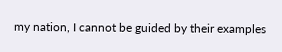my nation, I cannot be guided by their examples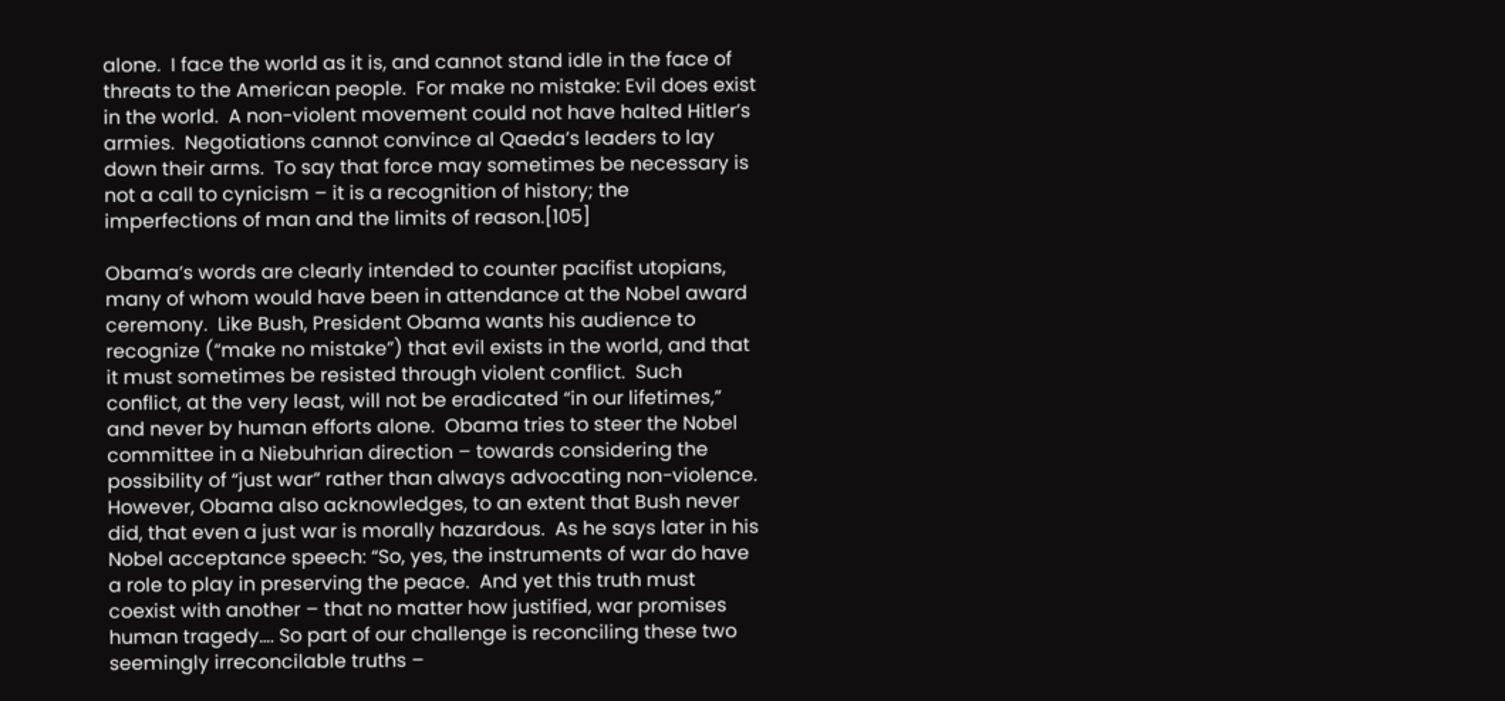alone.  I face the world as it is, and cannot stand idle in the face of threats to the American people.  For make no mistake: Evil does exist in the world.  A non-violent movement could not have halted Hitler’s armies.  Negotiations cannot convince al Qaeda’s leaders to lay down their arms.  To say that force may sometimes be necessary is not a call to cynicism – it is a recognition of history; the imperfections of man and the limits of reason.[105]

Obama’s words are clearly intended to counter pacifist utopians, many of whom would have been in attendance at the Nobel award ceremony.  Like Bush, President Obama wants his audience to recognize (“make no mistake”) that evil exists in the world, and that it must sometimes be resisted through violent conflict.  Such conflict, at the very least, will not be eradicated “in our lifetimes,” and never by human efforts alone.  Obama tries to steer the Nobel committee in a Niebuhrian direction – towards considering the possibility of “just war” rather than always advocating non-violence.  However, Obama also acknowledges, to an extent that Bush never did, that even a just war is morally hazardous.  As he says later in his Nobel acceptance speech: “So, yes, the instruments of war do have a role to play in preserving the peace.  And yet this truth must coexist with another – that no matter how justified, war promises human tragedy…. So part of our challenge is reconciling these two seemingly irreconcilable truths –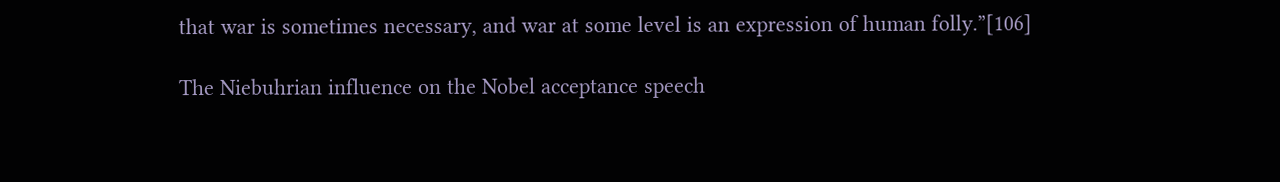that war is sometimes necessary, and war at some level is an expression of human folly.”[106]

The Niebuhrian influence on the Nobel acceptance speech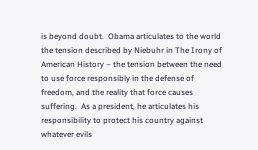is beyond doubt.  Obama articulates to the world the tension described by Niebuhr in The Irony of American History – the tension between the need to use force responsibly in the defense of freedom, and the reality that force causes suffering.  As a president, he articulates his responsibility to protect his country against whatever evils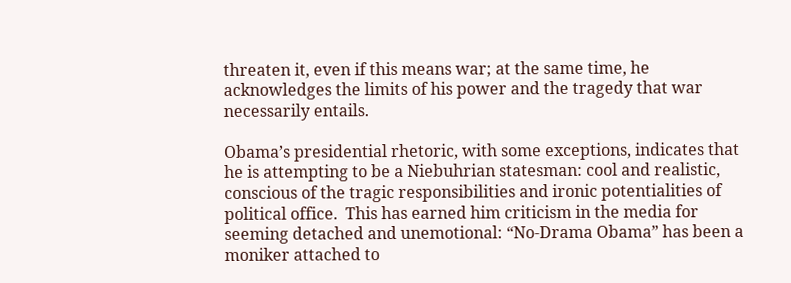threaten it, even if this means war; at the same time, he acknowledges the limits of his power and the tragedy that war necessarily entails.

Obama’s presidential rhetoric, with some exceptions, indicates that he is attempting to be a Niebuhrian statesman: cool and realistic, conscious of the tragic responsibilities and ironic potentialities of political office.  This has earned him criticism in the media for seeming detached and unemotional: “No-Drama Obama” has been a moniker attached to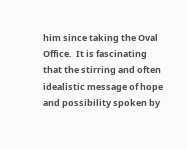him since taking the Oval Office.  It is fascinating that the stirring and often idealistic message of hope and possibility spoken by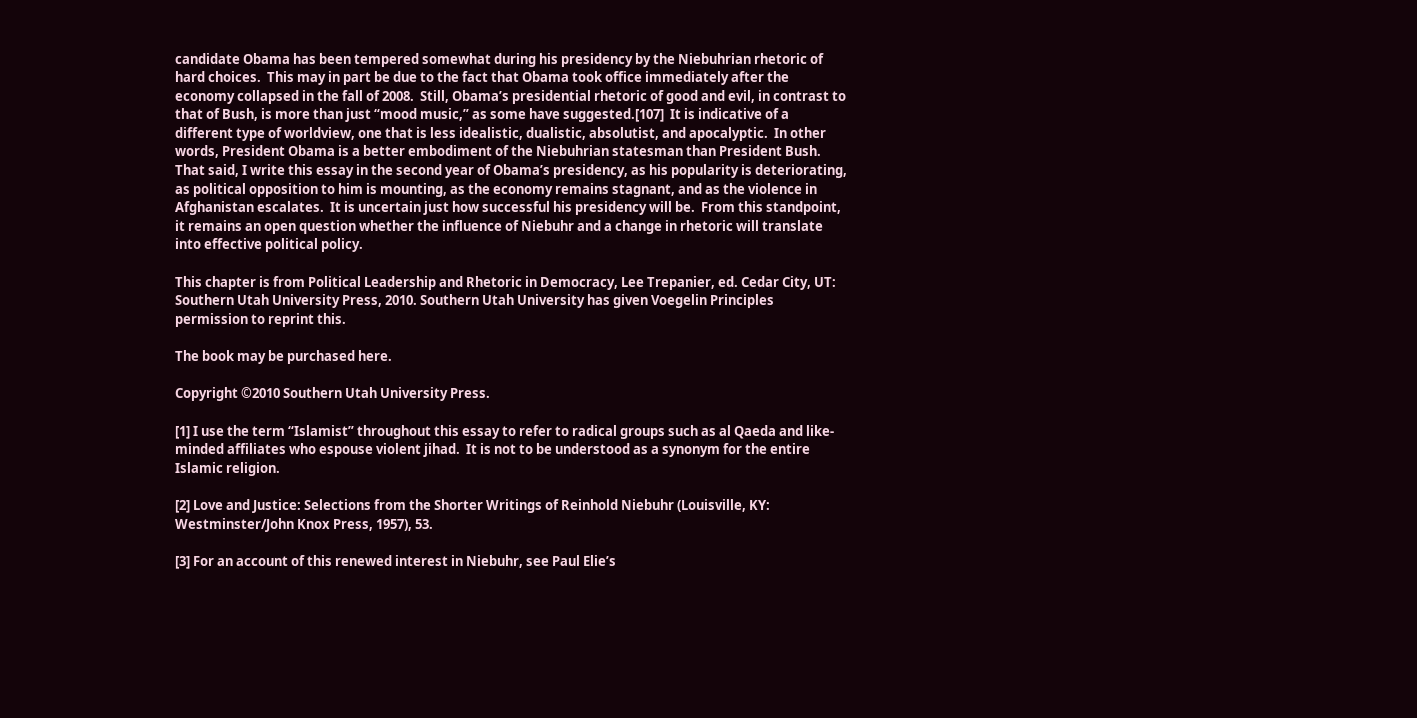candidate Obama has been tempered somewhat during his presidency by the Niebuhrian rhetoric of hard choices.  This may in part be due to the fact that Obama took office immediately after the economy collapsed in the fall of 2008.  Still, Obama’s presidential rhetoric of good and evil, in contrast to that of Bush, is more than just “mood music,” as some have suggested.[107]  It is indicative of a different type of worldview, one that is less idealistic, dualistic, absolutist, and apocalyptic.  In other words, President Obama is a better embodiment of the Niebuhrian statesman than President Bush.  That said, I write this essay in the second year of Obama’s presidency, as his popularity is deteriorating, as political opposition to him is mounting, as the economy remains stagnant, and as the violence in Afghanistan escalates.  It is uncertain just how successful his presidency will be.  From this standpoint, it remains an open question whether the influence of Niebuhr and a change in rhetoric will translate into effective political policy.

This chapter is from Political Leadership and Rhetoric in Democracy, Lee Trepanier, ed. Cedar City, UT: Southern Utah University Press, 2010. Southern Utah University has given Voegelin Principles permission to reprint this.

The book may be purchased here.

Copyright ©2010 Southern Utah University Press.

[1] I use the term “Islamist” throughout this essay to refer to radical groups such as al Qaeda and like-minded affiliates who espouse violent jihad.  It is not to be understood as a synonym for the entire Islamic religion.

[2] Love and Justice: Selections from the Shorter Writings of Reinhold Niebuhr (Louisville, KY: Westminster/John Knox Press, 1957), 53.

[3] For an account of this renewed interest in Niebuhr, see Paul Elie’s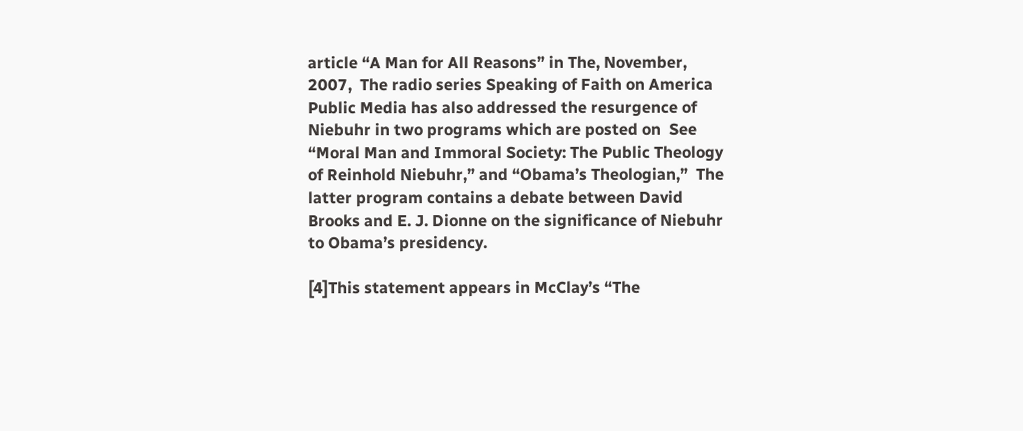article “A Man for All Reasons” in The, November, 2007,  The radio series Speaking of Faith on America Public Media has also addressed the resurgence of Niebuhr in two programs which are posted on  See “Moral Man and Immoral Society: The Public Theology of Reinhold Niebuhr,” and “Obama’s Theologian,”  The latter program contains a debate between David Brooks and E. J. Dionne on the significance of Niebuhr to Obama’s presidency.

[4]This statement appears in McClay’s “The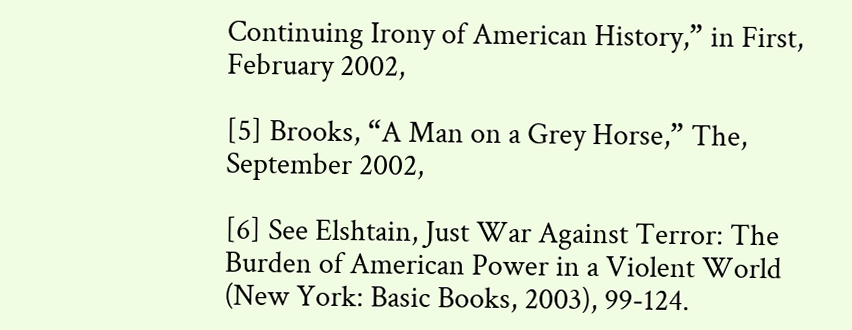Continuing Irony of American History,” in First, February 2002,

[5] Brooks, “A Man on a Grey Horse,” The, September 2002,

[6] See Elshtain, Just War Against Terror: The Burden of American Power in a Violent World (New York: Basic Books, 2003), 99-124.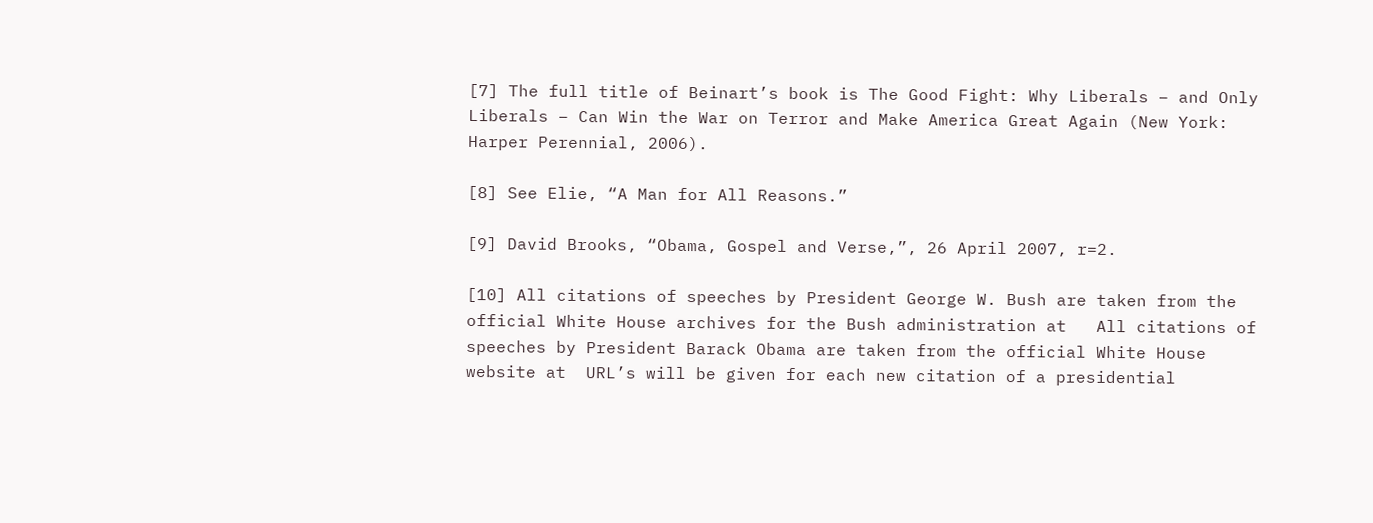[7] The full title of Beinart’s book is The Good Fight: Why Liberals – and Only Liberals – Can Win the War on Terror and Make America Great Again (New York: Harper Perennial, 2006).

[8] See Elie, “A Man for All Reasons.”

[9] David Brooks, “Obama, Gospel and Verse,”, 26 April 2007, r=2.

[10] All citations of speeches by President George W. Bush are taken from the official White House archives for the Bush administration at   All citations of speeches by President Barack Obama are taken from the official White House website at  URL’s will be given for each new citation of a presidential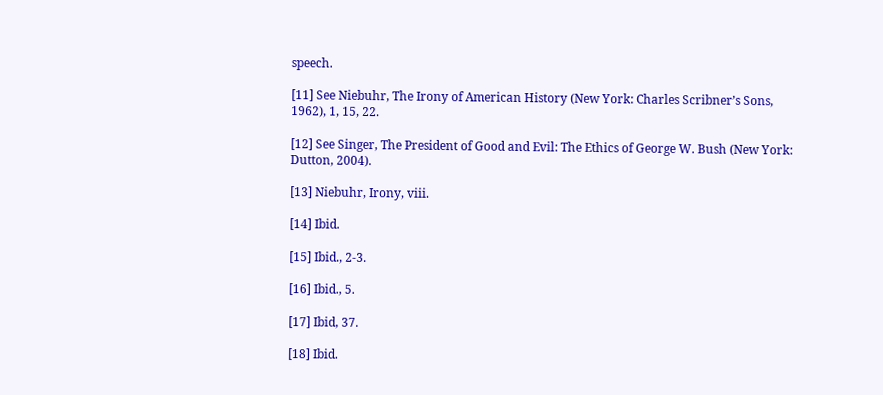speech.

[11] See Niebuhr, The Irony of American History (New York: Charles Scribner’s Sons, 1962), 1, 15, 22.

[12] See Singer, The President of Good and Evil: The Ethics of George W. Bush (New York: Dutton, 2004).

[13] Niebuhr, Irony, viii.

[14] Ibid.

[15] Ibid., 2-3.

[16] Ibid., 5.

[17] Ibid, 37.

[18] Ibid.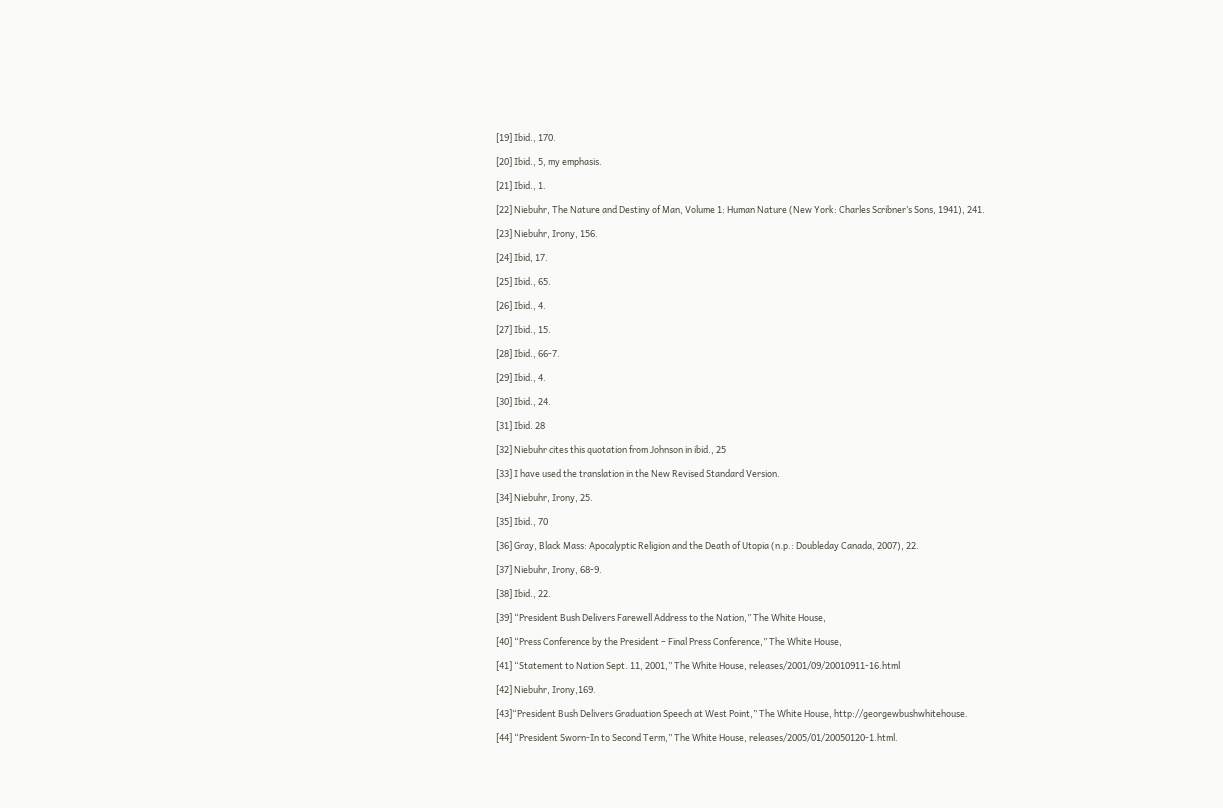[19] Ibid., 170.

[20] Ibid., 5, my emphasis.

[21] Ibid., 1.

[22] Niebuhr, The Nature and Destiny of Man, Volume 1: Human Nature (New York: Charles Scribner’s Sons, 1941), 241.

[23] Niebuhr, Irony, 156.

[24] Ibid, 17.

[25] Ibid., 65.

[26] Ibid., 4.

[27] Ibid., 15.

[28] Ibid., 66-7.

[29] Ibid., 4.

[30] Ibid., 24.

[31] Ibid. 28

[32] Niebuhr cites this quotation from Johnson in ibid., 25

[33] I have used the translation in the New Revised Standard Version.

[34] Niebuhr, Irony, 25.

[35] Ibid., 70

[36] Gray, Black Mass: Apocalyptic Religion and the Death of Utopia (n.p.: Doubleday Canada, 2007), 22.

[37] Niebuhr, Irony, 68-9.

[38] Ibid., 22.

[39] “President Bush Delivers Farewell Address to the Nation,” The White House,

[40] “Press Conference by the President – Final Press Conference,” The White House,

[41] “Statement to Nation Sept. 11, 2001,” The White House, releases/2001/09/20010911-16.html

[42] Niebuhr, Irony,169.

[43]“President Bush Delivers Graduation Speech at West Point,” The White House, http://georgewbushwhitehouse.

[44] “President Sworn-In to Second Term,” The White House, releases/2005/01/20050120-1.html.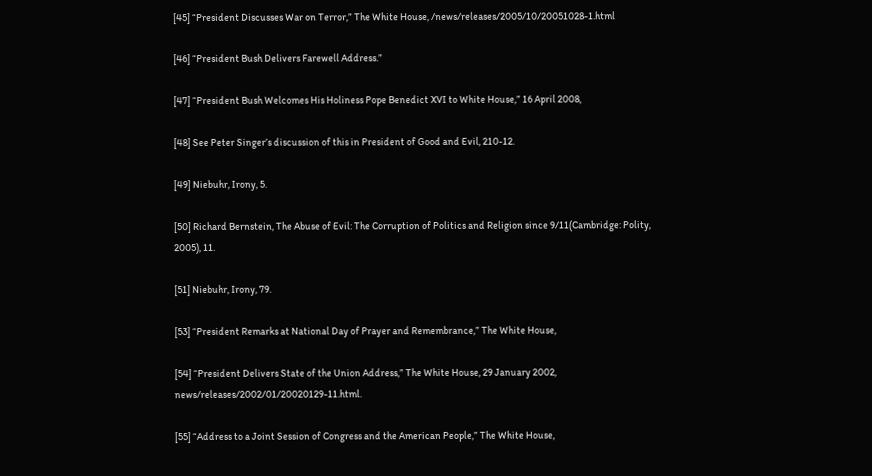[45] “President Discusses War on Terror,” The White House, /news/releases/2005/10/20051028-1.html

[46] “President Bush Delivers Farewell Address.”

[47] “President Bush Welcomes His Holiness Pope Benedict XVI to White House,” 16 April 2008,

[48] See Peter Singer’s discussion of this in President of Good and Evil, 210-12.

[49] Niebuhr, Irony, 5.

[50] Richard Bernstein, The Abuse of Evil: The Corruption of Politics and Religion since 9/11(Cambridge: Polity, 2005), 11.

[51] Niebuhr, Irony, 79.

[53] “President Remarks at National Day of Prayer and Remembrance,” The White House,

[54] “President Delivers State of the Union Address,” The White House, 29 January 2002, news/releases/2002/01/20020129-11.html.

[55] “Address to a Joint Session of Congress and the American People,” The White House,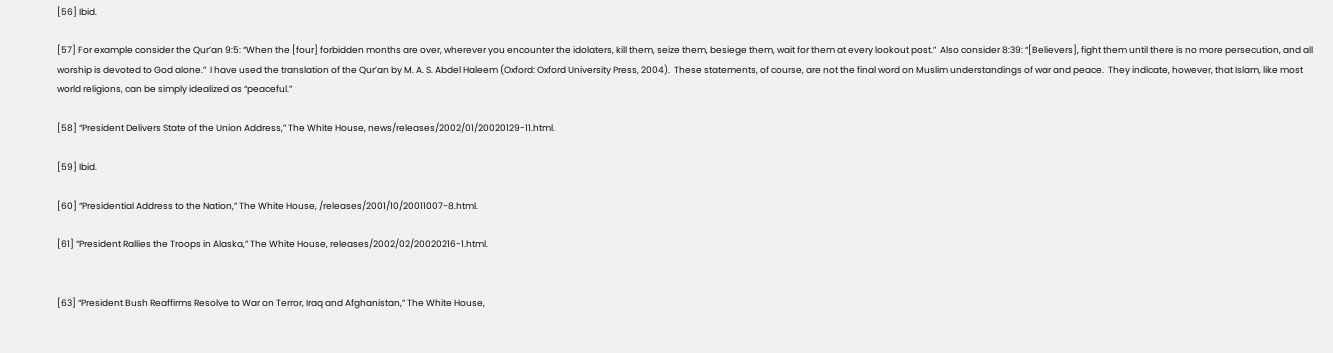[56] Ibid.

[57] For example consider the Qur’an 9:5: “When the [four] forbidden months are over, wherever you encounter the idolaters, kill them, seize them, besiege them, wait for them at every lookout post.”  Also consider 8:39: “[Believers], fight them until there is no more persecution, and all worship is devoted to God alone.”  I have used the translation of the Qur’an by M. A. S. Abdel Haleem (Oxford: Oxford University Press, 2004).  These statements, of course, are not the final word on Muslim understandings of war and peace.  They indicate, however, that Islam, like most world religions, can be simply idealized as “peaceful.”

[58] “President Delivers State of the Union Address,” The White House, news/releases/2002/01/20020129-11.html.

[59] Ibid.

[60] “Presidential Address to the Nation,” The White House, /releases/2001/10/20011007-8.html.

[61] “President Rallies the Troops in Alaska,” The White House, releases/2002/02/20020216-1.html.


[63] “President Bush Reaffirms Resolve to War on Terror, Iraq and Afghanistan,” The White House,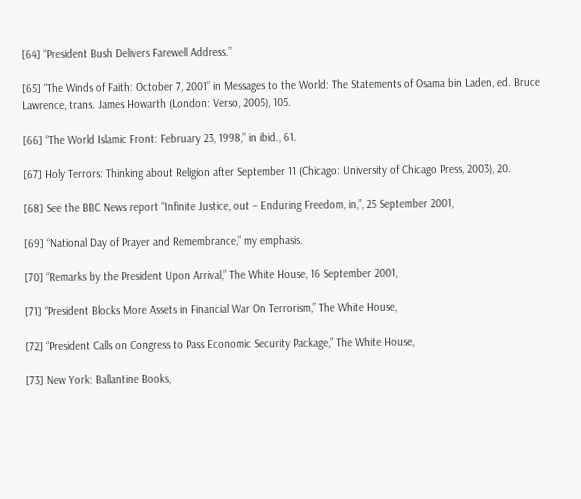[64] “President Bush Delivers Farewell Address.”

[65] “The Winds of Faith: October 7, 2001” in Messages to the World: The Statements of Osama bin Laden, ed. Bruce Lawrence, trans. James Howarth (London: Verso, 2005), 105.

[66] “The World Islamic Front: February 23, 1998,” in ibid., 61.

[67] Holy Terrors: Thinking about Religion after September 11 (Chicago: University of Chicago Press, 2003), 20.

[68] See the BBC News report “Infinite Justice, out – Enduring Freedom, in,”, 25 September 2001,

[69] “National Day of Prayer and Remembrance,” my emphasis.

[70] “Remarks by the President Upon Arrival,” The White House, 16 September 2001,

[71] “President Blocks More Assets in Financial War On Terrorism,” The White House,

[72] “President Calls on Congress to Pass Economic Security Package,” The White House,

[73] New York: Ballantine Books,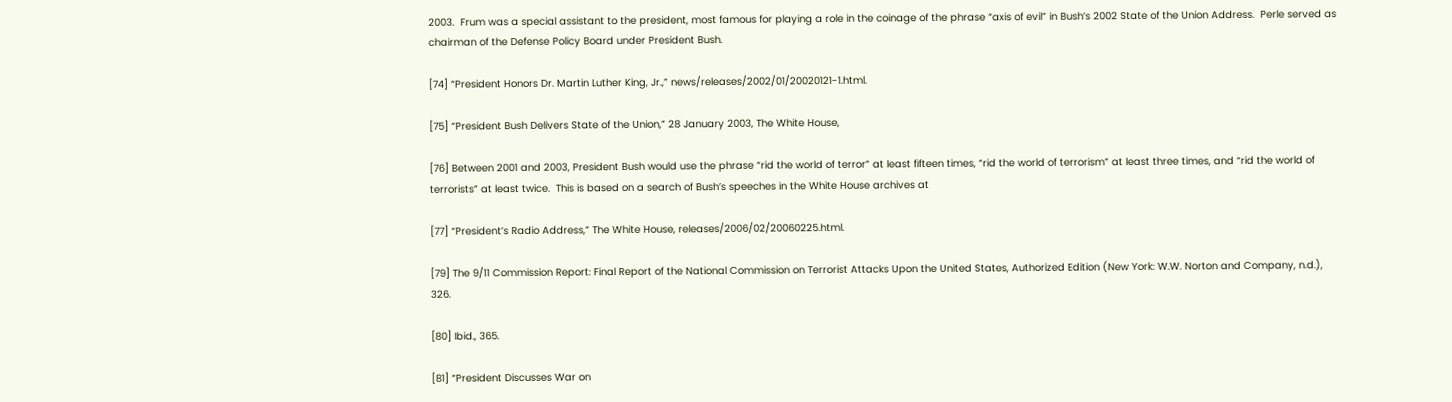2003.  Frum was a special assistant to the president, most famous for playing a role in the coinage of the phrase “axis of evil” in Bush’s 2002 State of the Union Address.  Perle served as chairman of the Defense Policy Board under President Bush.

[74] “President Honors Dr. Martin Luther King, Jr.,” news/releases/2002/01/20020121-1.html.

[75] “President Bush Delivers State of the Union,” 28 January 2003, The White House,

[76] Between 2001 and 2003, President Bush would use the phrase “rid the world of terror” at least fifteen times, “rid the world of terrorism” at least three times, and “rid the world of terrorists” at least twice.  This is based on a search of Bush’s speeches in the White House archives at

[77] “President’s Radio Address,” The White House, releases/2006/02/20060225.html.

[79] The 9/11 Commission Report: Final Report of the National Commission on Terrorist Attacks Upon the United States, Authorized Edition (New York: W.W. Norton and Company, n.d.), 326.

[80] Ibid., 365.

[81] “President Discusses War on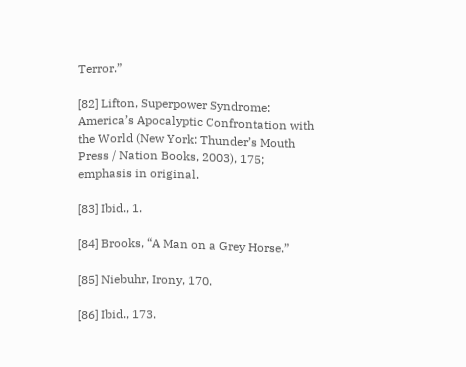Terror.”

[82] Lifton, Superpower Syndrome: America’s Apocalyptic Confrontation with the World (New York: Thunder’s Mouth Press / Nation Books, 2003), 175; emphasis in original.

[83] Ibid., 1.

[84] Brooks, “A Man on a Grey Horse.”

[85] Niebuhr, Irony, 170.

[86] Ibid., 173.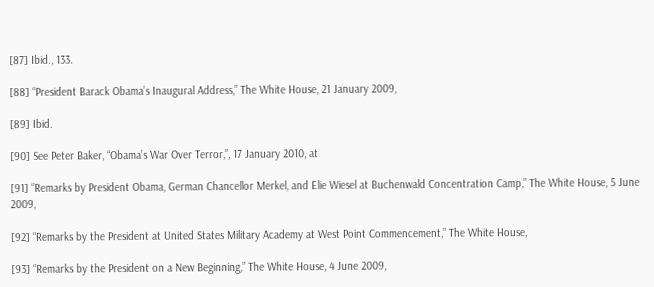[87] Ibid., 133.

[88] “President Barack Obama’s Inaugural Address,” The White House, 21 January 2009,

[89] Ibid.

[90] See Peter Baker, “Obama’s War Over Terror,”, 17 January 2010, at

[91] “Remarks by President Obama, German Chancellor Merkel, and Elie Wiesel at Buchenwald Concentration Camp,” The White House, 5 June 2009,

[92] “Remarks by the President at United States Military Academy at West Point Commencement,” The White House,

[93] “Remarks by the President on a New Beginning,” The White House, 4 June 2009,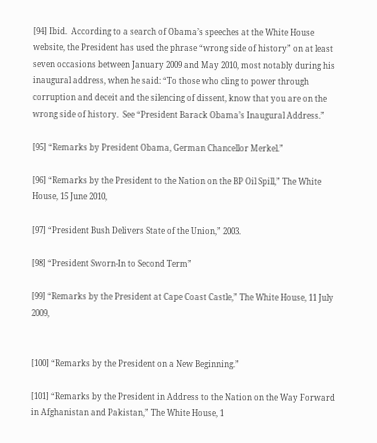[94] Ibid.  According to a search of Obama’s speeches at the White House website, the President has used the phrase “wrong side of history” on at least seven occasions between January 2009 and May 2010, most notably during his inaugural address, when he said: “To those who cling to power through corruption and deceit and the silencing of dissent, know that you are on the wrong side of history.  See “President Barack Obama’s Inaugural Address.”

[95] “Remarks by President Obama, German Chancellor Merkel.”

[96] “Remarks by the President to the Nation on the BP Oil Spill,” The White House, 15 June 2010,

[97] “President Bush Delivers State of the Union,” 2003.

[98] “President Sworn-In to Second Term”

[99] “Remarks by the President at Cape Coast Castle,” The White House, 11 July 2009,


[100] “Remarks by the President on a New Beginning.”

[101] “Remarks by the President in Address to the Nation on the Way Forward in Afghanistan and Pakistan,” The White House, 1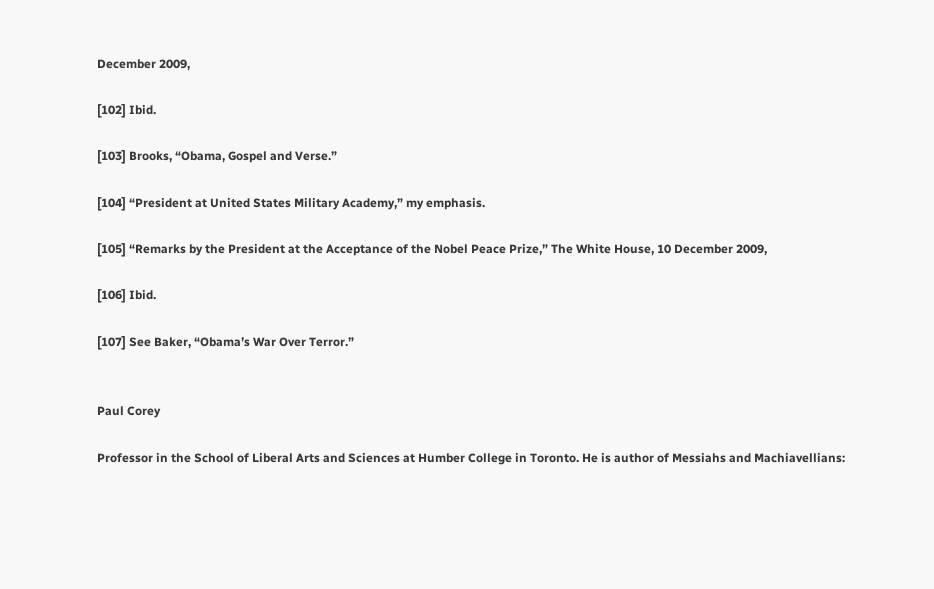December 2009,

[102] Ibid.

[103] Brooks, “Obama, Gospel and Verse.”

[104] “President at United States Military Academy,” my emphasis.

[105] “Remarks by the President at the Acceptance of the Nobel Peace Prize,” The White House, 10 December 2009,

[106] Ibid.

[107] See Baker, “Obama’s War Over Terror.”


Paul Corey

Professor in the School of Liberal Arts and Sciences at Humber College in Toronto. He is author of Messiahs and Machiavellians: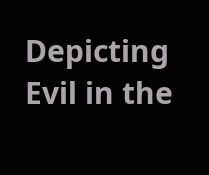Depicting Evil in the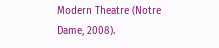Modern Theatre (Notre Dame, 2008).